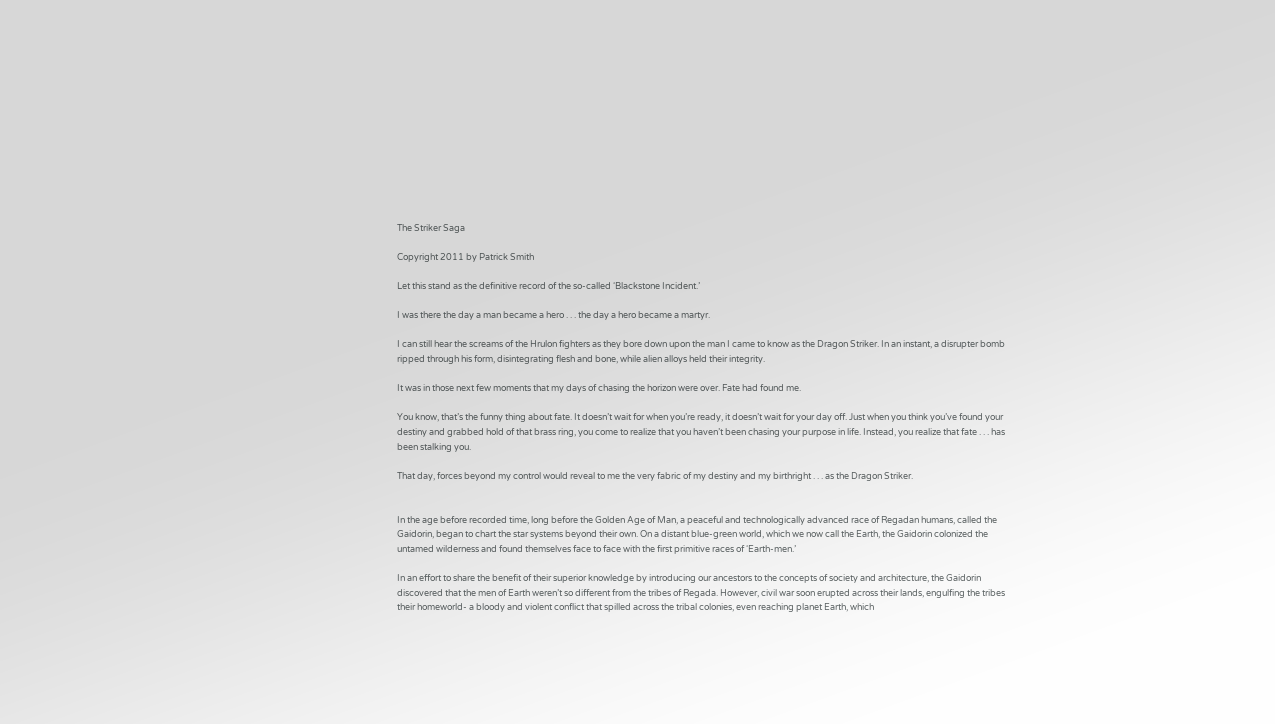The Striker Saga

Copyright 2011 by Patrick Smith

Let this stand as the definitive record of the so-called ‘Blackstone Incident.’

I was there the day a man became a hero . . . the day a hero became a martyr.

I can still hear the screams of the Hrulon fighters as they bore down upon the man I came to know as the Dragon Striker. In an instant, a disrupter bomb ripped through his form, disintegrating flesh and bone, while alien alloys held their integrity.

It was in those next few moments that my days of chasing the horizon were over. Fate had found me.

You know, that’s the funny thing about fate. It doesn’t wait for when you’re ready, it doesn’t wait for your day off. Just when you think you’ve found your destiny and grabbed hold of that brass ring, you come to realize that you haven’t been chasing your purpose in life. Instead, you realize that fate . . . has been stalking you.

That day, forces beyond my control would reveal to me the very fabric of my destiny and my birthright . . . as the Dragon Striker.


In the age before recorded time, long before the Golden Age of Man, a peaceful and technologically advanced race of Regadan humans, called the Gaidorin, began to chart the star systems beyond their own. On a distant blue-green world, which we now call the Earth, the Gaidorin colonized the untamed wilderness and found themselves face to face with the first primitive races of ‘Earth-men.’

In an effort to share the benefit of their superior knowledge by introducing our ancestors to the concepts of society and architecture, the Gaidorin discovered that the men of Earth weren’t so different from the tribes of Regada. However, civil war soon erupted across their lands, engulfing the tribes their homeworld- a bloody and violent conflict that spilled across the tribal colonies, even reaching planet Earth, which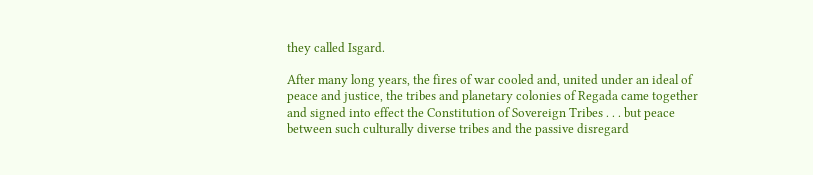they called Isgard.

After many long years, the fires of war cooled and, united under an ideal of peace and justice, the tribes and planetary colonies of Regada came together and signed into effect the Constitution of Sovereign Tribes . . . but peace between such culturally diverse tribes and the passive disregard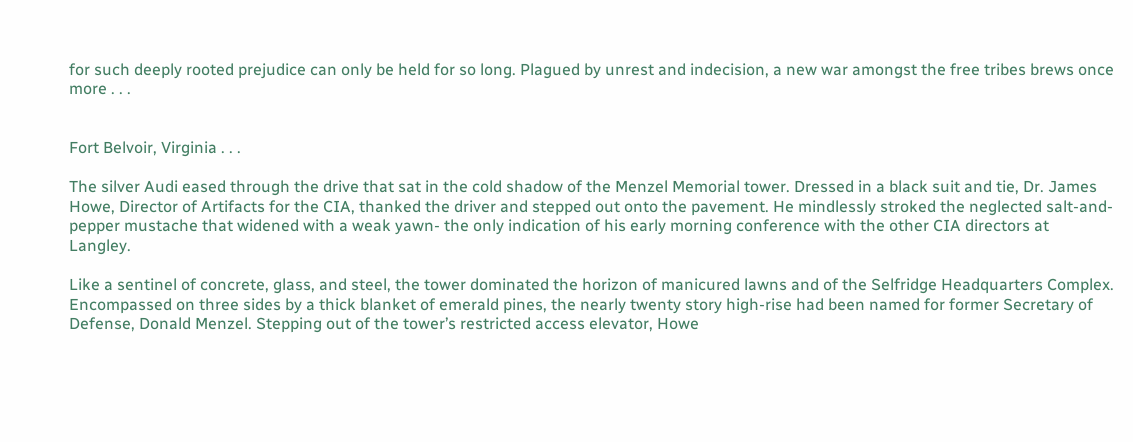for such deeply rooted prejudice can only be held for so long. Plagued by unrest and indecision, a new war amongst the free tribes brews once more . . .


Fort Belvoir, Virginia . . .

The silver Audi eased through the drive that sat in the cold shadow of the Menzel Memorial tower. Dressed in a black suit and tie, Dr. James Howe, Director of Artifacts for the CIA, thanked the driver and stepped out onto the pavement. He mindlessly stroked the neglected salt-and-pepper mustache that widened with a weak yawn- the only indication of his early morning conference with the other CIA directors at Langley.

Like a sentinel of concrete, glass, and steel, the tower dominated the horizon of manicured lawns and of the Selfridge Headquarters Complex. Encompassed on three sides by a thick blanket of emerald pines, the nearly twenty story high-rise had been named for former Secretary of Defense, Donald Menzel. Stepping out of the tower’s restricted access elevator, Howe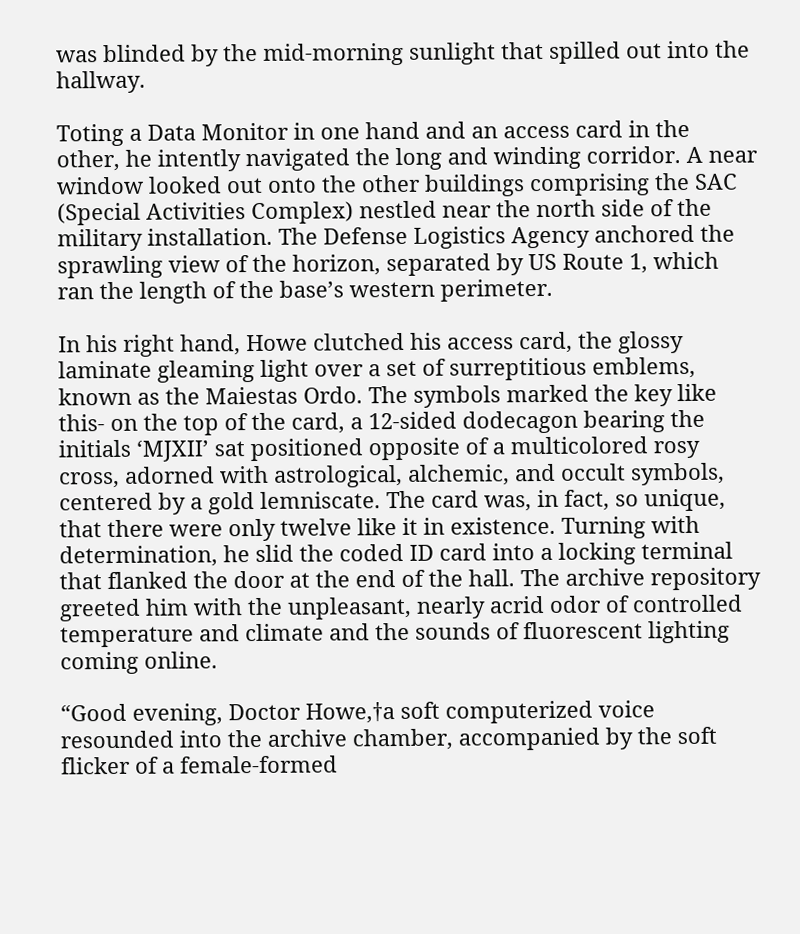was blinded by the mid-morning sunlight that spilled out into the hallway.

Toting a Data Monitor in one hand and an access card in the other, he intently navigated the long and winding corridor. A near window looked out onto the other buildings comprising the SAC (Special Activities Complex) nestled near the north side of the military installation. The Defense Logistics Agency anchored the sprawling view of the horizon, separated by US Route 1, which ran the length of the base’s western perimeter.

In his right hand, Howe clutched his access card, the glossy laminate gleaming light over a set of surreptitious emblems, known as the Maiestas Ordo. The symbols marked the key like this- on the top of the card, a 12-sided dodecagon bearing the initials ‘MJXII’ sat positioned opposite of a multicolored rosy cross, adorned with astrological, alchemic, and occult symbols, centered by a gold lemniscate. The card was, in fact, so unique, that there were only twelve like it in existence. Turning with determination, he slid the coded ID card into a locking terminal that flanked the door at the end of the hall. The archive repository greeted him with the unpleasant, nearly acrid odor of controlled temperature and climate and the sounds of fluorescent lighting coming online.

“Good evening, Doctor Howe,†a soft computerized voice resounded into the archive chamber, accompanied by the soft flicker of a female-formed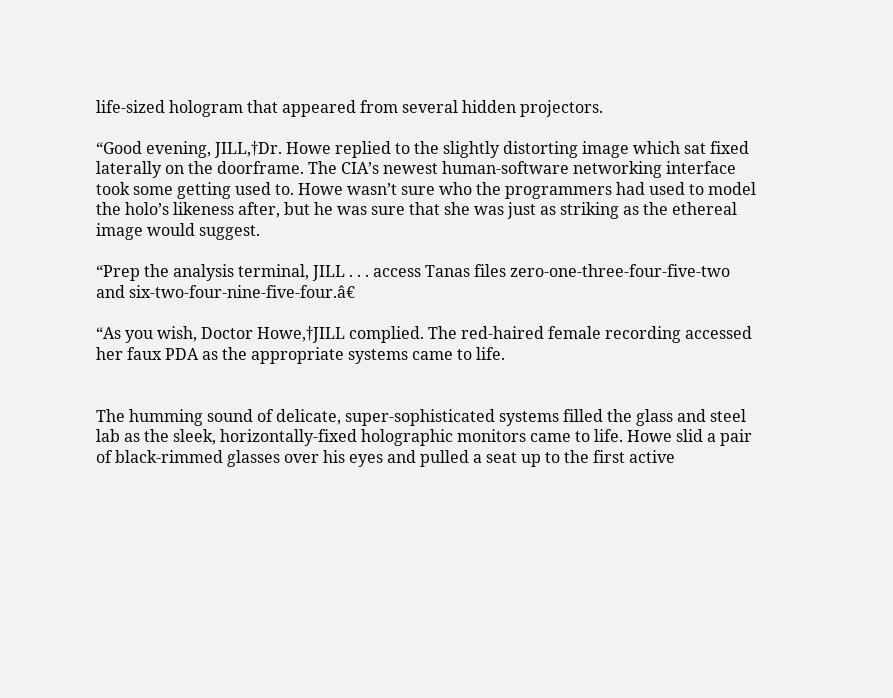life-sized hologram that appeared from several hidden projectors.

“Good evening, JILL,†Dr. Howe replied to the slightly distorting image which sat fixed laterally on the doorframe. The CIA’s newest human-software networking interface took some getting used to. Howe wasn’t sure who the programmers had used to model the holo’s likeness after, but he was sure that she was just as striking as the ethereal image would suggest.

“Prep the analysis terminal, JILL . . . access Tanas files zero-one-three-four-five-two and six-two-four-nine-five-four.â€

“As you wish, Doctor Howe,†JILL complied. The red-haired female recording accessed her faux PDA as the appropriate systems came to life.


The humming sound of delicate, super-sophisticated systems filled the glass and steel lab as the sleek, horizontally-fixed holographic monitors came to life. Howe slid a pair of black-rimmed glasses over his eyes and pulled a seat up to the first active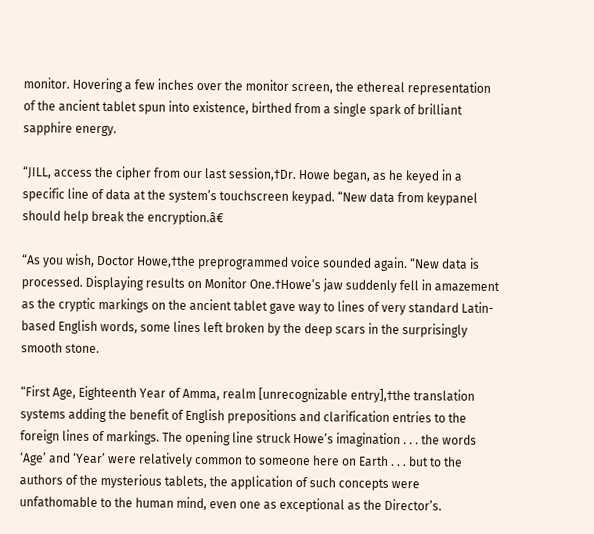monitor. Hovering a few inches over the monitor screen, the ethereal representation of the ancient tablet spun into existence, birthed from a single spark of brilliant sapphire energy.

“JILL, access the cipher from our last session,†Dr. Howe began, as he keyed in a specific line of data at the system’s touchscreen keypad. “New data from keypanel should help break the encryption.â€

“As you wish, Doctor Howe,†the preprogrammed voice sounded again. “New data is processed. Displaying results on Monitor One.†Howe’s jaw suddenly fell in amazement as the cryptic markings on the ancient tablet gave way to lines of very standard Latin-based English words, some lines left broken by the deep scars in the surprisingly smooth stone.

“First Age, Eighteenth Year of Amma, realm [unrecognizable entry],†the translation systems adding the benefit of English prepositions and clarification entries to the foreign lines of markings. The opening line struck Howe’s imagination . . . the words ‘Age’ and ‘Year’ were relatively common to someone here on Earth . . . but to the authors of the mysterious tablets, the application of such concepts were unfathomable to the human mind, even one as exceptional as the Director’s.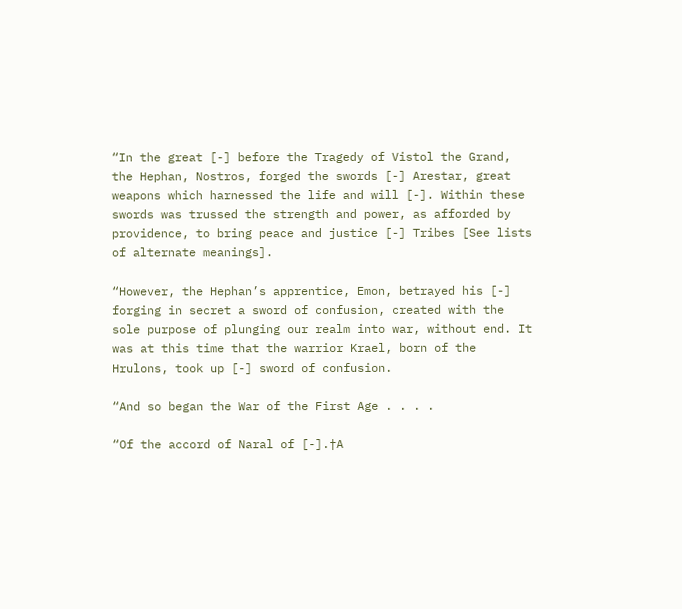“In the great [-] before the Tragedy of Vistol the Grand, the Hephan, Nostros, forged the swords [-] Arestar, great weapons which harnessed the life and will [-]. Within these swords was trussed the strength and power, as afforded by providence, to bring peace and justice [-] Tribes [See lists of alternate meanings].

“However, the Hephan’s apprentice, Emon, betrayed his [-] forging in secret a sword of confusion, created with the sole purpose of plunging our realm into war, without end. It was at this time that the warrior Krael, born of the Hrulons, took up [-] sword of confusion.

“And so began the War of the First Age . . . .

“Of the accord of Naral of [-].†A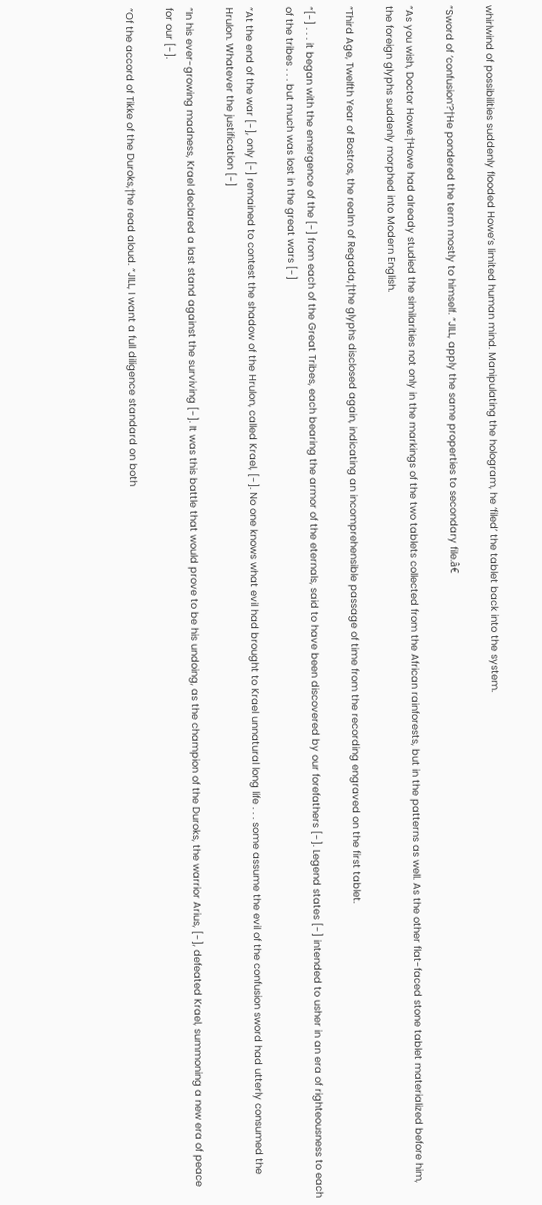whirlwind of possibilities suddenly flooded Howe’s limited human mind. Manipulating the hologram, he ‘filed’ the tablet back into the system.

“Sword of ‘confusion’?†He pondered the term mostly to himself. “JILL, apply the same properties to secondary file.â€

“As you wish, Doctor Howe.†Howe had already studied the similarities not only in the markings of the two tablets collected from the African rainforests, but in the patterns as well. As the other flat-faced stone tablet materialized before him, the foreign glyphs suddenly morphed into Modern English.

“Third Age, Twelfth Year of Bostros, the realm of Regada,†the glyphs disclosed again, indicating an incomprehensible passage of time from the recording engraved on the first tablet.

“[-] . . . it began with the emergence of the [-] from each of the Great Tribes, each bearing the armor of the eternals, said to have been discovered by our forefathers [-]. Legend states [-] intended to usher in an era of righteousness to each of the tribes . . . but much was lost in the great wars [-]

“At the end of the war [-], only [-] remained to contest the shadow of the Hrulon, called Krael, [-]. No one knows what evil had brought to Krael unnatural long life . . . some assume the evil of the confusion sword had utterly consumed the Hrulon. Whatever the justification [-]

“In his ever-growing madness, Krael declared a last stand against the surviving [-]. It was this battle that would prove to be his undoing, as the champion of the Duroks, the warrior Arius, [-], defeated Krael, summoning a new era of peace for our [-].

“Of the accord of Tikke of the Duroks,†he read aloud. “JILL, I want a full diligence standard on both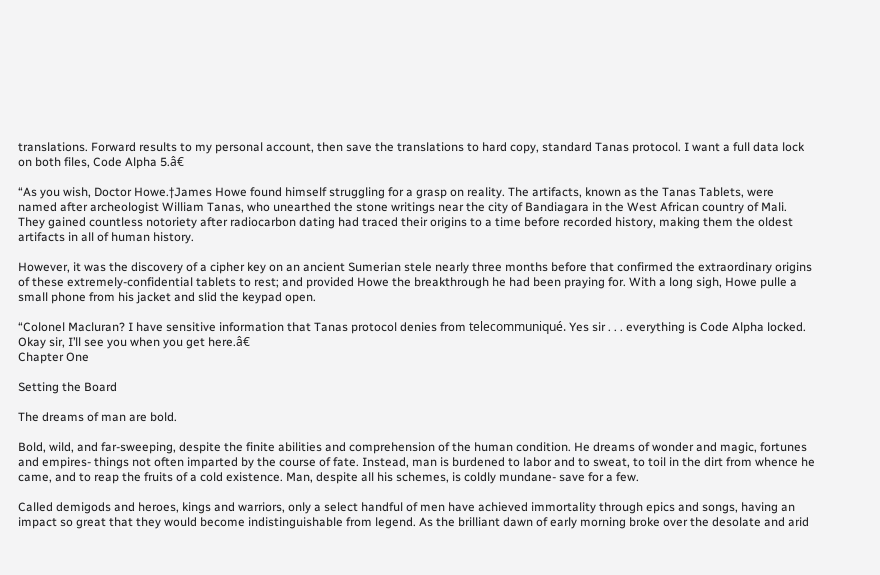translations. Forward results to my personal account, then save the translations to hard copy, standard Tanas protocol. I want a full data lock on both files, Code Alpha 5.â€

“As you wish, Doctor Howe.†James Howe found himself struggling for a grasp on reality. The artifacts, known as the Tanas Tablets, were named after archeologist William Tanas, who unearthed the stone writings near the city of Bandiagara in the West African country of Mali. They gained countless notoriety after radiocarbon dating had traced their origins to a time before recorded history, making them the oldest artifacts in all of human history.

However, it was the discovery of a cipher key on an ancient Sumerian stele nearly three months before that confirmed the extraordinary origins of these extremely-confidential tablets to rest; and provided Howe the breakthrough he had been praying for. With a long sigh, Howe pulle a small phone from his jacket and slid the keypad open.

“Colonel Macluran? I have sensitive information that Tanas protocol denies from telecommuniqué. Yes sir . . . everything is Code Alpha locked. Okay sir, I’ll see you when you get here.â€
Chapter One

Setting the Board

The dreams of man are bold.

Bold, wild, and far-sweeping, despite the finite abilities and comprehension of the human condition. He dreams of wonder and magic, fortunes and empires- things not often imparted by the course of fate. Instead, man is burdened to labor and to sweat, to toil in the dirt from whence he came, and to reap the fruits of a cold existence. Man, despite all his schemes, is coldly mundane- save for a few.

Called demigods and heroes, kings and warriors, only a select handful of men have achieved immortality through epics and songs, having an impact so great that they would become indistinguishable from legend. As the brilliant dawn of early morning broke over the desolate and arid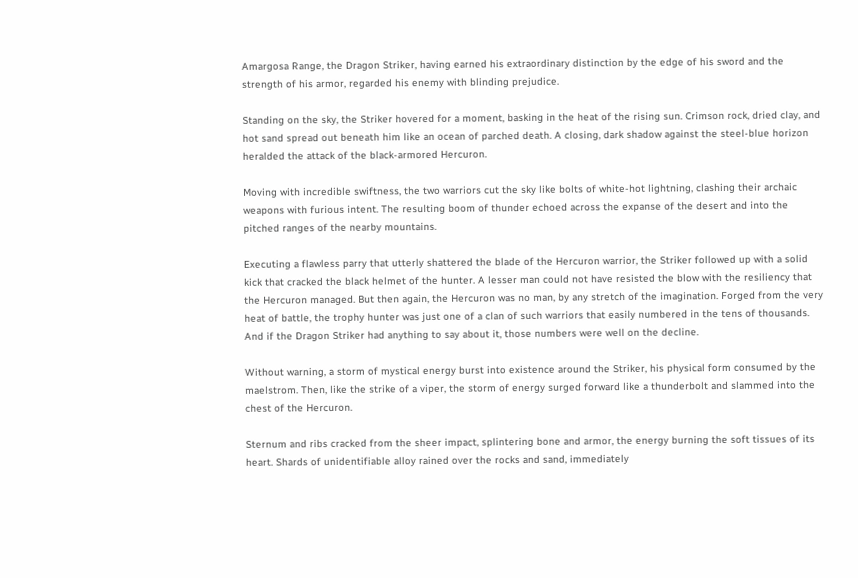Amargosa Range, the Dragon Striker, having earned his extraordinary distinction by the edge of his sword and the strength of his armor, regarded his enemy with blinding prejudice.

Standing on the sky, the Striker hovered for a moment, basking in the heat of the rising sun. Crimson rock, dried clay, and hot sand spread out beneath him like an ocean of parched death. A closing, dark shadow against the steel-blue horizon heralded the attack of the black-armored Hercuron.

Moving with incredible swiftness, the two warriors cut the sky like bolts of white-hot lightning, clashing their archaic weapons with furious intent. The resulting boom of thunder echoed across the expanse of the desert and into the pitched ranges of the nearby mountains.

Executing a flawless parry that utterly shattered the blade of the Hercuron warrior, the Striker followed up with a solid kick that cracked the black helmet of the hunter. A lesser man could not have resisted the blow with the resiliency that the Hercuron managed. But then again, the Hercuron was no man, by any stretch of the imagination. Forged from the very heat of battle, the trophy hunter was just one of a clan of such warriors that easily numbered in the tens of thousands. And if the Dragon Striker had anything to say about it, those numbers were well on the decline.

Without warning, a storm of mystical energy burst into existence around the Striker, his physical form consumed by the maelstrom. Then, like the strike of a viper, the storm of energy surged forward like a thunderbolt and slammed into the chest of the Hercuron.

Sternum and ribs cracked from the sheer impact, splintering bone and armor, the energy burning the soft tissues of its heart. Shards of unidentifiable alloy rained over the rocks and sand, immediately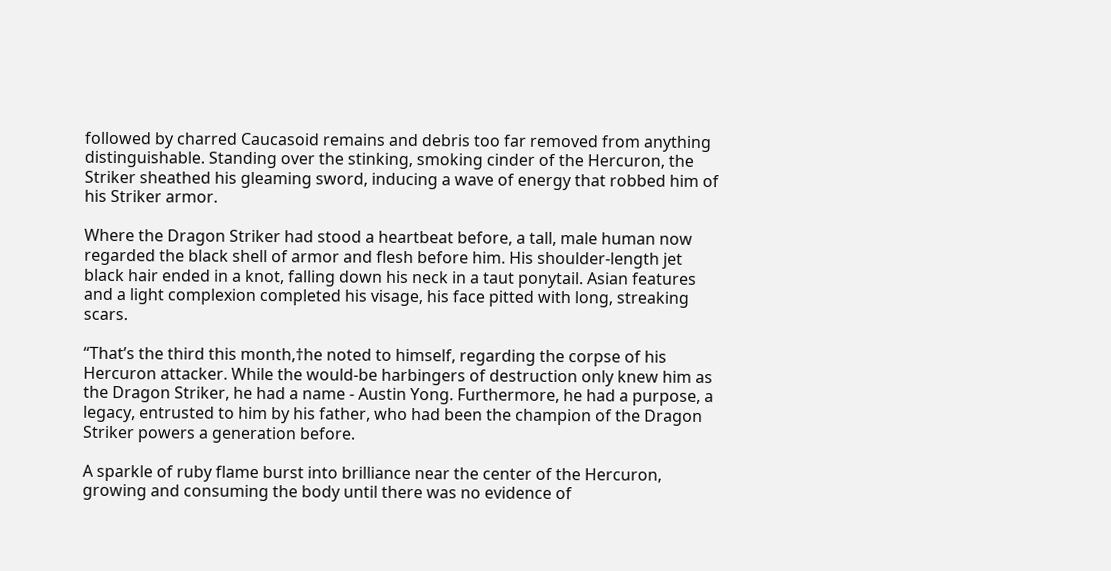followed by charred Caucasoid remains and debris too far removed from anything distinguishable. Standing over the stinking, smoking cinder of the Hercuron, the Striker sheathed his gleaming sword, inducing a wave of energy that robbed him of his Striker armor.

Where the Dragon Striker had stood a heartbeat before, a tall, male human now regarded the black shell of armor and flesh before him. His shoulder-length jet black hair ended in a knot, falling down his neck in a taut ponytail. Asian features and a light complexion completed his visage, his face pitted with long, streaking scars.

“That’s the third this month,†he noted to himself, regarding the corpse of his Hercuron attacker. While the would-be harbingers of destruction only knew him as the Dragon Striker, he had a name - Austin Yong. Furthermore, he had a purpose, a legacy, entrusted to him by his father, who had been the champion of the Dragon Striker powers a generation before.

A sparkle of ruby flame burst into brilliance near the center of the Hercuron, growing and consuming the body until there was no evidence of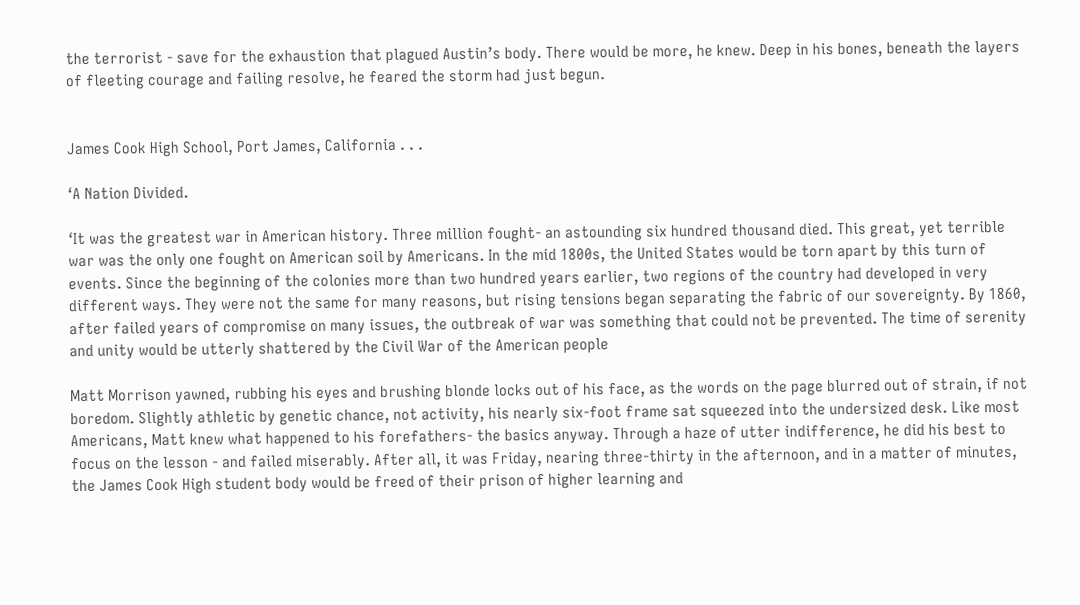the terrorist - save for the exhaustion that plagued Austin’s body. There would be more, he knew. Deep in his bones, beneath the layers of fleeting courage and failing resolve, he feared the storm had just begun.


James Cook High School, Port James, California . . .

‘A Nation Divided.

‘It was the greatest war in American history. Three million fought- an astounding six hundred thousand died. This great, yet terrible war was the only one fought on American soil by Americans. In the mid 1800s, the United States would be torn apart by this turn of events. Since the beginning of the colonies more than two hundred years earlier, two regions of the country had developed in very different ways. They were not the same for many reasons, but rising tensions began separating the fabric of our sovereignty. By 1860, after failed years of compromise on many issues, the outbreak of war was something that could not be prevented. The time of serenity and unity would be utterly shattered by the Civil War of the American people

Matt Morrison yawned, rubbing his eyes and brushing blonde locks out of his face, as the words on the page blurred out of strain, if not boredom. Slightly athletic by genetic chance, not activity, his nearly six-foot frame sat squeezed into the undersized desk. Like most Americans, Matt knew what happened to his forefathers- the basics anyway. Through a haze of utter indifference, he did his best to focus on the lesson - and failed miserably. After all, it was Friday, nearing three-thirty in the afternoon, and in a matter of minutes, the James Cook High student body would be freed of their prison of higher learning and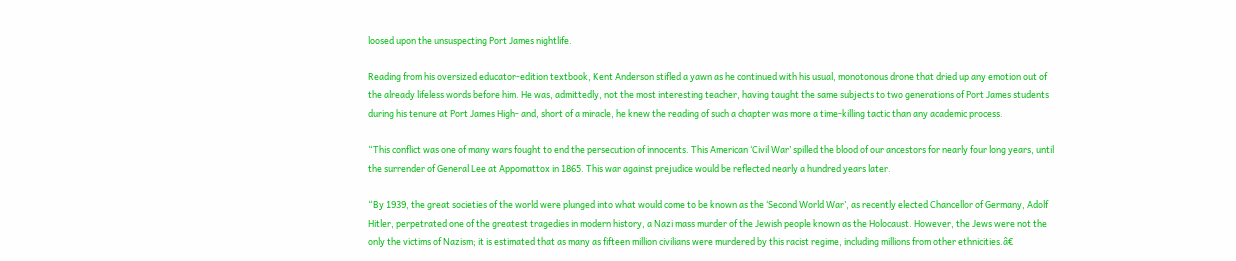loosed upon the unsuspecting Port James nightlife.

Reading from his oversized educator-edition textbook, Kent Anderson stifled a yawn as he continued with his usual, monotonous drone that dried up any emotion out of the already lifeless words before him. He was, admittedly, not the most interesting teacher, having taught the same subjects to two generations of Port James students during his tenure at Port James High- and, short of a miracle, he knew the reading of such a chapter was more a time-killing tactic than any academic process.

“This conflict was one of many wars fought to end the persecution of innocents. This American ‘Civil War’ spilled the blood of our ancestors for nearly four long years, until the surrender of General Lee at Appomattox in 1865. This war against prejudice would be reflected nearly a hundred years later.

“By 1939, the great societies of the world were plunged into what would come to be known as the ‘Second World War’, as recently elected Chancellor of Germany, Adolf Hitler, perpetrated one of the greatest tragedies in modern history, a Nazi mass murder of the Jewish people known as the Holocaust. However, the Jews were not the only the victims of Nazism; it is estimated that as many as fifteen million civilians were murdered by this racist regime, including millions from other ethnicities.â€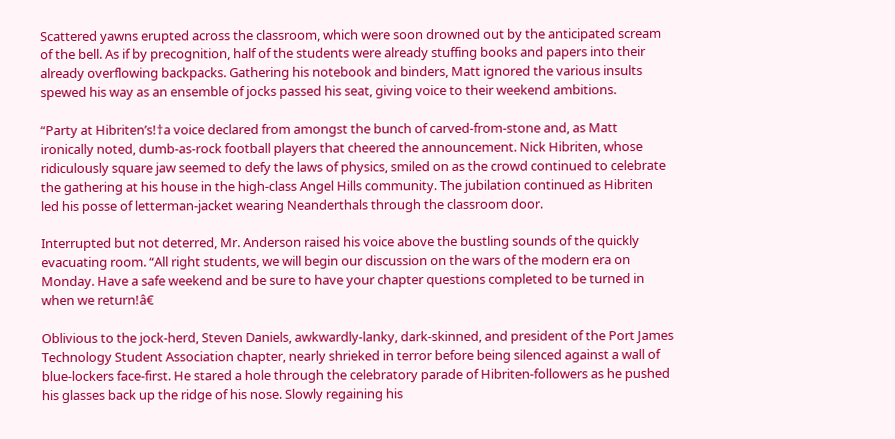Scattered yawns erupted across the classroom, which were soon drowned out by the anticipated scream of the bell. As if by precognition, half of the students were already stuffing books and papers into their already overflowing backpacks. Gathering his notebook and binders, Matt ignored the various insults spewed his way as an ensemble of jocks passed his seat, giving voice to their weekend ambitions.

“Party at Hibriten’s!†a voice declared from amongst the bunch of carved-from-stone and, as Matt ironically noted, dumb-as-rock football players that cheered the announcement. Nick Hibriten, whose ridiculously square jaw seemed to defy the laws of physics, smiled on as the crowd continued to celebrate the gathering at his house in the high-class Angel Hills community. The jubilation continued as Hibriten led his posse of letterman-jacket wearing Neanderthals through the classroom door.

Interrupted but not deterred, Mr. Anderson raised his voice above the bustling sounds of the quickly evacuating room. “All right students, we will begin our discussion on the wars of the modern era on Monday. Have a safe weekend and be sure to have your chapter questions completed to be turned in when we return!â€

Oblivious to the jock-herd, Steven Daniels, awkwardly-lanky, dark-skinned, and president of the Port James Technology Student Association chapter, nearly shrieked in terror before being silenced against a wall of blue-lockers face-first. He stared a hole through the celebratory parade of Hibriten-followers as he pushed his glasses back up the ridge of his nose. Slowly regaining his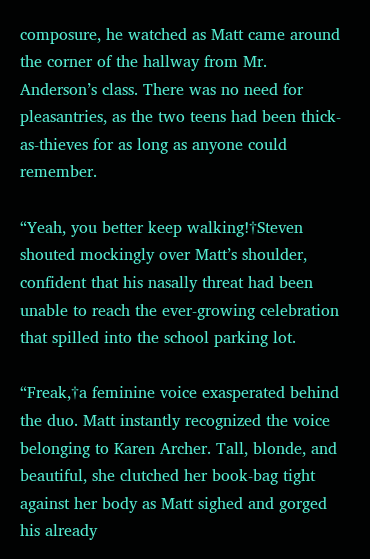composure, he watched as Matt came around the corner of the hallway from Mr. Anderson’s class. There was no need for pleasantries, as the two teens had been thick-as-thieves for as long as anyone could remember.

“Yeah, you better keep walking!†Steven shouted mockingly over Matt’s shoulder, confident that his nasally threat had been unable to reach the ever-growing celebration that spilled into the school parking lot.

“Freak,†a feminine voice exasperated behind the duo. Matt instantly recognized the voice belonging to Karen Archer. Tall, blonde, and beautiful, she clutched her book-bag tight against her body as Matt sighed and gorged his already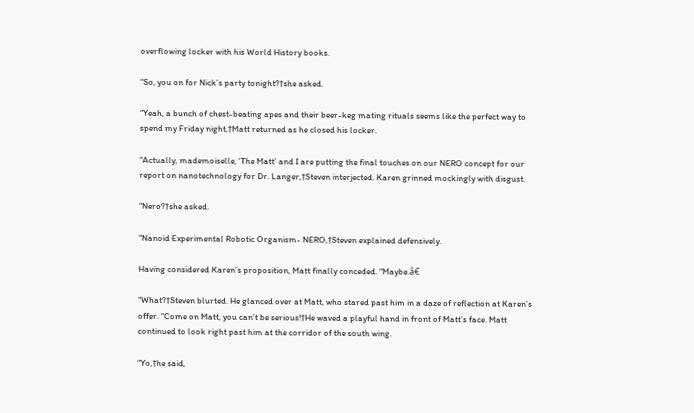overflowing locker with his World History books.

“So, you on for Nick’s party tonight?†she asked.

“Yeah, a bunch of chest-beating apes and their beer-keg mating rituals seems like the perfect way to spend my Friday night,†Matt returned as he closed his locker.

“Actually, mademoiselle, ‘The Matt’ and I are putting the final touches on our NERO concept for our report on nanotechnology for Dr. Langer,†Steven interjected. Karen grinned mockingly with disgust.

“Nero?†she asked.

“Nanoid Experimental Robotic Organism- NERO,†Steven explained defensively.

Having considered Karen’s proposition, Matt finally conceded. “Maybe.â€

“What?†Steven blurted. He glanced over at Matt, who stared past him in a daze of reflection at Karen’s offer. “Come on Matt, you can’t be serious!†He waved a playful hand in front of Matt’s face. Matt continued to look right past him at the corridor of the south wing.

“Yo,†he said,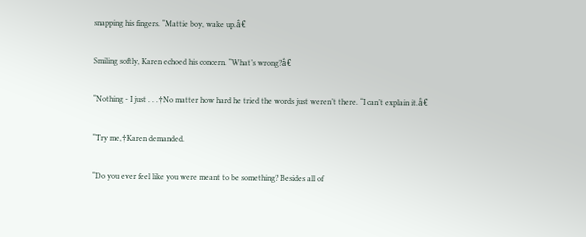snapping his fingers. “Mattie boy, wake up.â€

Smiling softly, Karen echoed his concern. “What’s wrong?â€

“Nothing - I just . . .†No matter how hard he tried the words just weren’t there. “I can’t explain it.â€

“Try me,†Karen demanded.

“Do you ever feel like you were meant to be something? Besides all of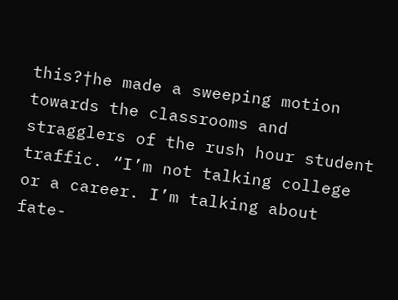this?†he made a sweeping motion towards the classrooms and stragglers of the rush hour student traffic. “I’m not talking college or a career. I’m talking about fate-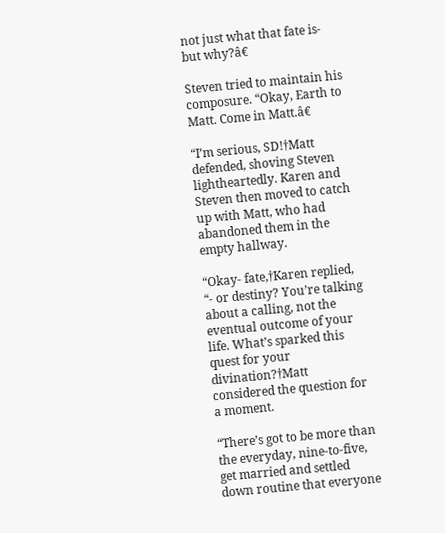not just what that fate is- but why?â€

Steven tried to maintain his composure. “Okay, Earth to Matt. Come in Matt.â€

“I’m serious, SD!†Matt defended, shoving Steven lightheartedly. Karen and Steven then moved to catch up with Matt, who had abandoned them in the empty hallway.

“Okay- fate,†Karen replied, “- or destiny? You’re talking about a calling, not the eventual outcome of your life. What’s sparked this quest for your divination?†Matt considered the question for a moment.

“There’s got to be more than the everyday, nine-to-five, get married and settled down routine that everyone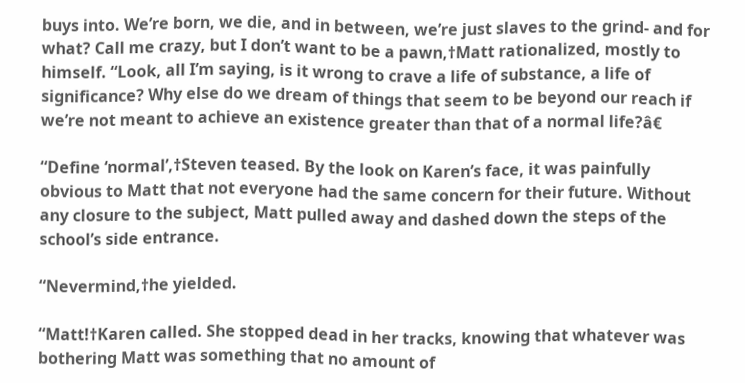buys into. We’re born, we die, and in between, we’re just slaves to the grind- and for what? Call me crazy, but I don’t want to be a pawn,†Matt rationalized, mostly to himself. “Look, all I’m saying, is it wrong to crave a life of substance, a life of significance? Why else do we dream of things that seem to be beyond our reach if we’re not meant to achieve an existence greater than that of a normal life?â€

“Define ‘normal’,†Steven teased. By the look on Karen’s face, it was painfully obvious to Matt that not everyone had the same concern for their future. Without any closure to the subject, Matt pulled away and dashed down the steps of the school’s side entrance.

“Nevermind,†he yielded.

“Matt!†Karen called. She stopped dead in her tracks, knowing that whatever was bothering Matt was something that no amount of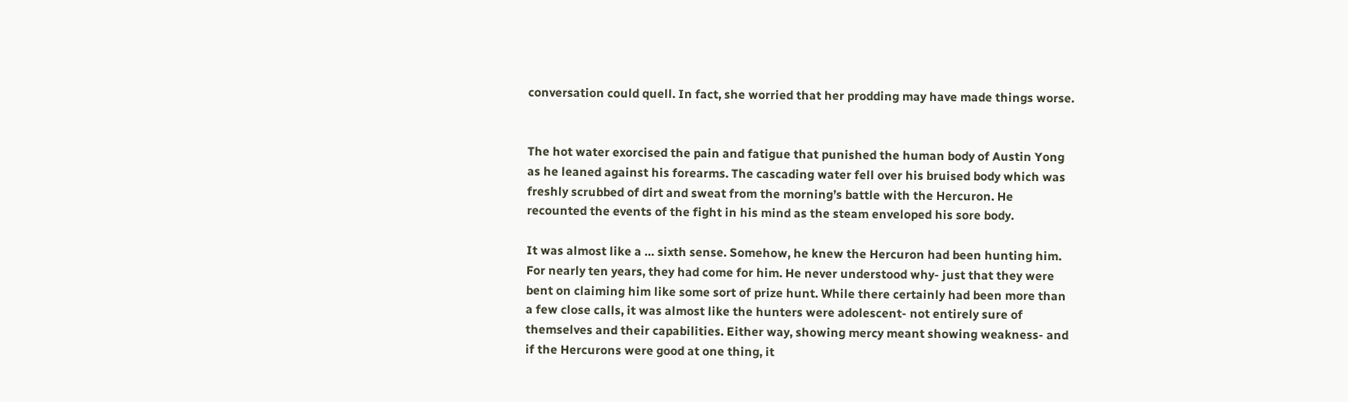conversation could quell. In fact, she worried that her prodding may have made things worse.


The hot water exorcised the pain and fatigue that punished the human body of Austin Yong as he leaned against his forearms. The cascading water fell over his bruised body which was freshly scrubbed of dirt and sweat from the morning’s battle with the Hercuron. He recounted the events of the fight in his mind as the steam enveloped his sore body.

It was almost like a … sixth sense. Somehow, he knew the Hercuron had been hunting him. For nearly ten years, they had come for him. He never understood why- just that they were bent on claiming him like some sort of prize hunt. While there certainly had been more than a few close calls, it was almost like the hunters were adolescent- not entirely sure of themselves and their capabilities. Either way, showing mercy meant showing weakness- and if the Hercurons were good at one thing, it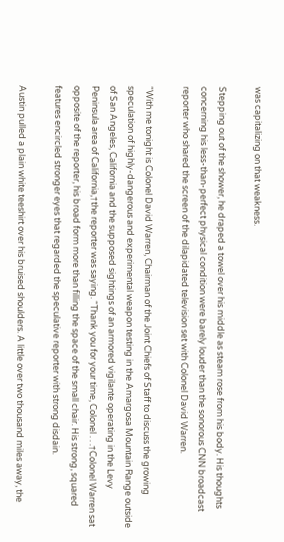was capitalizing on that weakness.

Stepping out of the shower, he draped a towel over his middle as steam rose from his body. His thoughts concerning his less-than-perfect physical condition were barely louder than the sonorous CNN broadcast reporter who shared the screen of the dilapidated television set with Colonel David Warren.

“With me tonight is Colonel David Warren, Chairman of the Joint Chiefs of Staff to discuss the growing speculation of highly-dangerous and experimental weapon testing in the Amargosa Mountain Range outside of San Angeles, California and the supposed sightings of an armored vigilante operating in the Levy Peninsula area of California,†the reporter was saying. “Thank you for your time, Colonel . . .†Colonel Warren sat opposite of the reporter, his broad form more than filling the space of the small chair. His strong, squared features encircled stronger eyes that regarded the speculative reporter with strong disdain.

Austin pulled a plain white teeshirt over his bruised shoulders. A little over two thousand miles away, the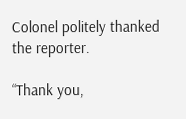Colonel politely thanked the reporter.

“Thank you,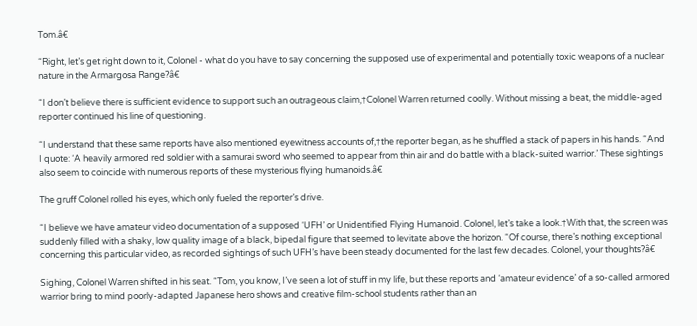Tom.â€

“Right, let’s get right down to it, Colonel - what do you have to say concerning the supposed use of experimental and potentially toxic weapons of a nuclear nature in the Armargosa Range?â€

“I don’t believe there is sufficient evidence to support such an outrageous claim,†Colonel Warren returned coolly. Without missing a beat, the middle-aged reporter continued his line of questioning.

“I understand that these same reports have also mentioned eyewitness accounts of,†the reporter began, as he shuffled a stack of papers in his hands. “And I quote: ‘A heavily armored red soldier with a samurai sword who seemed to appear from thin air and do battle with a black-suited warrior.’ These sightings also seem to coincide with numerous reports of these mysterious flying humanoids.â€

The gruff Colonel rolled his eyes, which only fueled the reporter’s drive.

“I believe we have amateur video documentation of a supposed ‘UFH’ or Unidentified Flying Humanoid. Colonel, let’s take a look.†With that, the screen was suddenly filled with a shaky, low quality image of a black, bipedal figure that seemed to levitate above the horizon. “Of course, there’s nothing exceptional concerning this particular video, as recorded sightings of such UFH’s have been steady documented for the last few decades. Colonel, your thoughts?â€

Sighing, Colonel Warren shifted in his seat. “Tom, you know, I’ve seen a lot of stuff in my life, but these reports and ‘amateur evidence’ of a so-called armored warrior bring to mind poorly-adapted Japanese hero shows and creative film-school students rather than an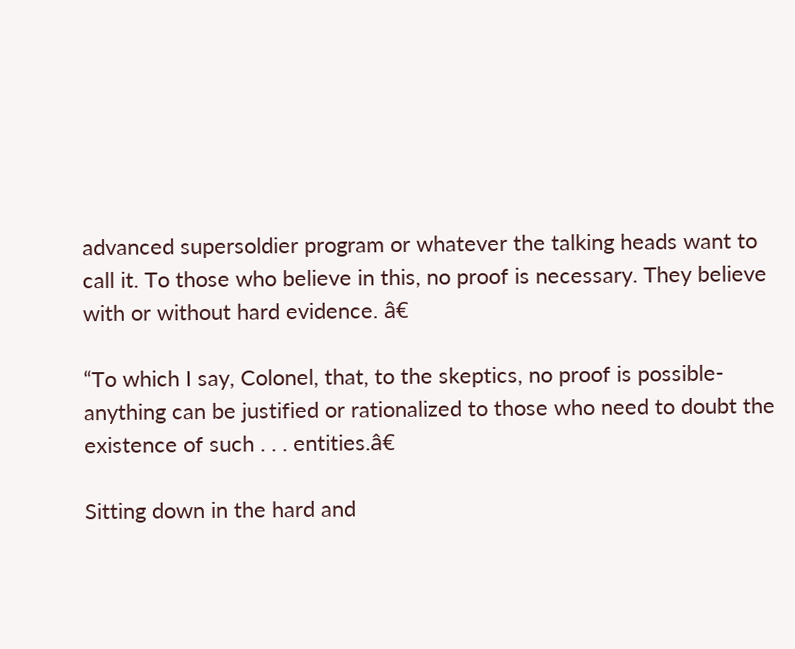advanced supersoldier program or whatever the talking heads want to call it. To those who believe in this, no proof is necessary. They believe with or without hard evidence. â€

“To which I say, Colonel, that, to the skeptics, no proof is possible- anything can be justified or rationalized to those who need to doubt the existence of such . . . entities.â€

Sitting down in the hard and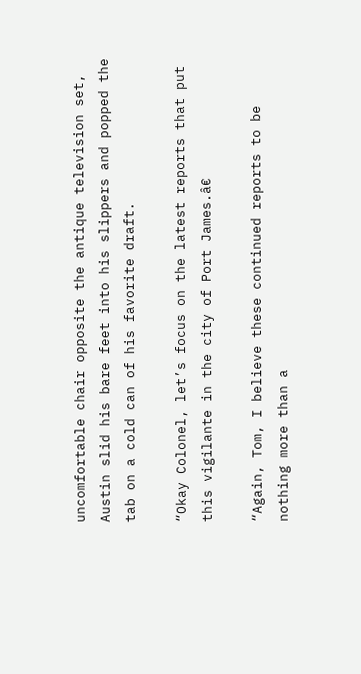uncomfortable chair opposite the antique television set, Austin slid his bare feet into his slippers and popped the tab on a cold can of his favorite draft.

“Okay Colonel, let’s focus on the latest reports that put this vigilante in the city of Port James.â€

“Again, Tom, I believe these continued reports to be nothing more than a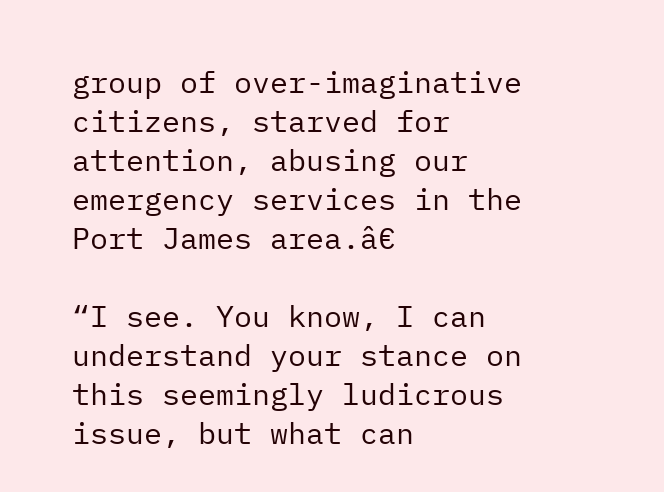group of over-imaginative citizens, starved for attention, abusing our emergency services in the Port James area.â€

“I see. You know, I can understand your stance on this seemingly ludicrous issue, but what can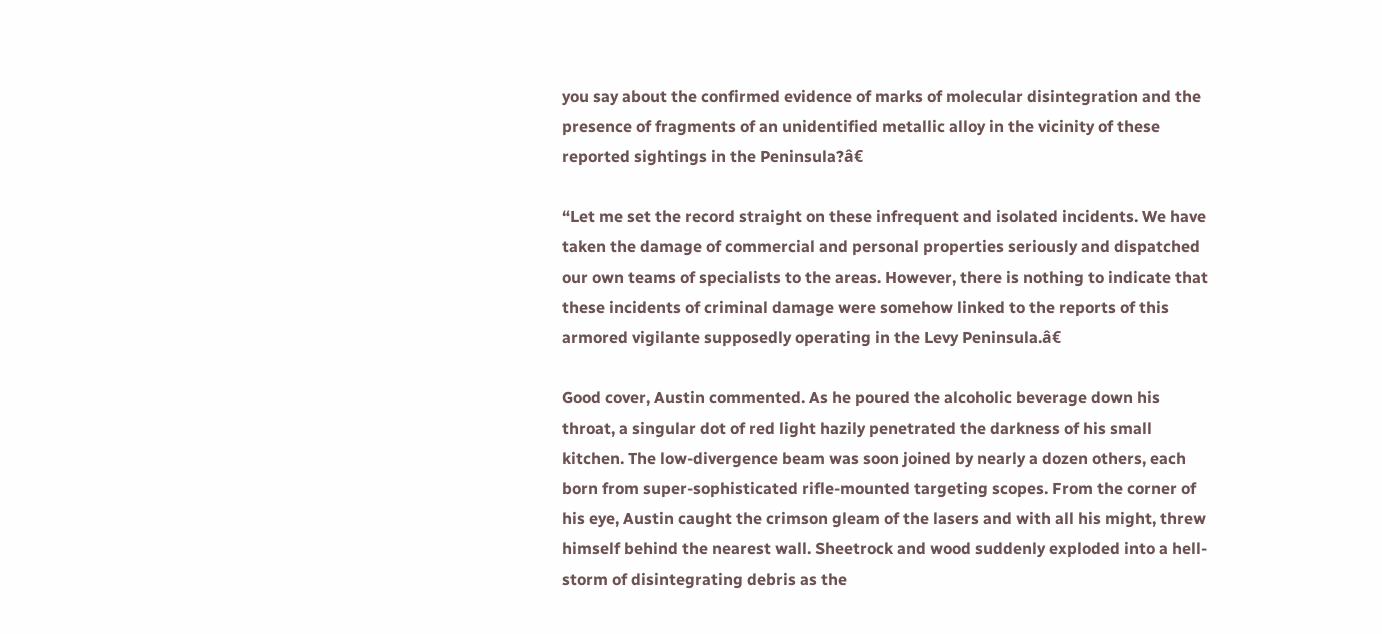you say about the confirmed evidence of marks of molecular disintegration and the presence of fragments of an unidentified metallic alloy in the vicinity of these reported sightings in the Peninsula?â€

“Let me set the record straight on these infrequent and isolated incidents. We have taken the damage of commercial and personal properties seriously and dispatched our own teams of specialists to the areas. However, there is nothing to indicate that these incidents of criminal damage were somehow linked to the reports of this armored vigilante supposedly operating in the Levy Peninsula.â€

Good cover, Austin commented. As he poured the alcoholic beverage down his throat, a singular dot of red light hazily penetrated the darkness of his small kitchen. The low-divergence beam was soon joined by nearly a dozen others, each born from super-sophisticated rifle-mounted targeting scopes. From the corner of his eye, Austin caught the crimson gleam of the lasers and with all his might, threw himself behind the nearest wall. Sheetrock and wood suddenly exploded into a hell-storm of disintegrating debris as the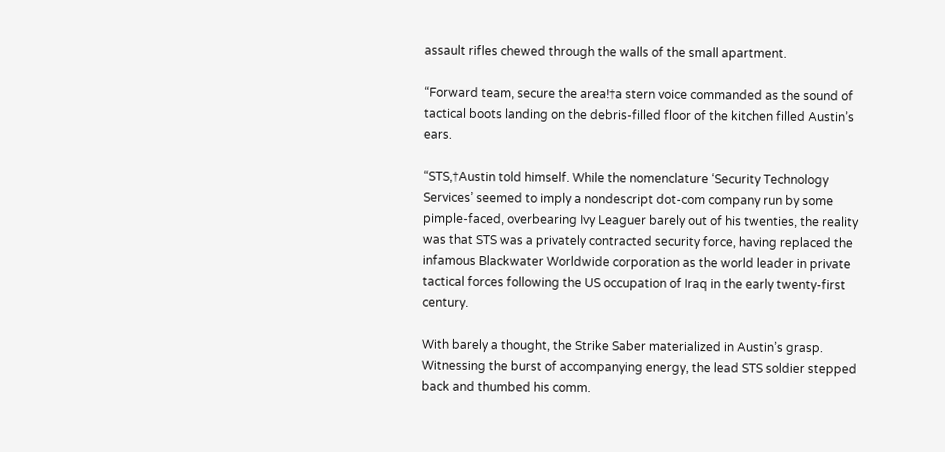assault rifles chewed through the walls of the small apartment.

“Forward team, secure the area!†a stern voice commanded as the sound of tactical boots landing on the debris-filled floor of the kitchen filled Austin’s ears.

“STS,†Austin told himself. While the nomenclature ‘Security Technology Services’ seemed to imply a nondescript dot-com company run by some pimple-faced, overbearing Ivy Leaguer barely out of his twenties, the reality was that STS was a privately contracted security force, having replaced the infamous Blackwater Worldwide corporation as the world leader in private tactical forces following the US occupation of Iraq in the early twenty-first century.

With barely a thought, the Strike Saber materialized in Austin’s grasp. Witnessing the burst of accompanying energy, the lead STS soldier stepped back and thumbed his comm.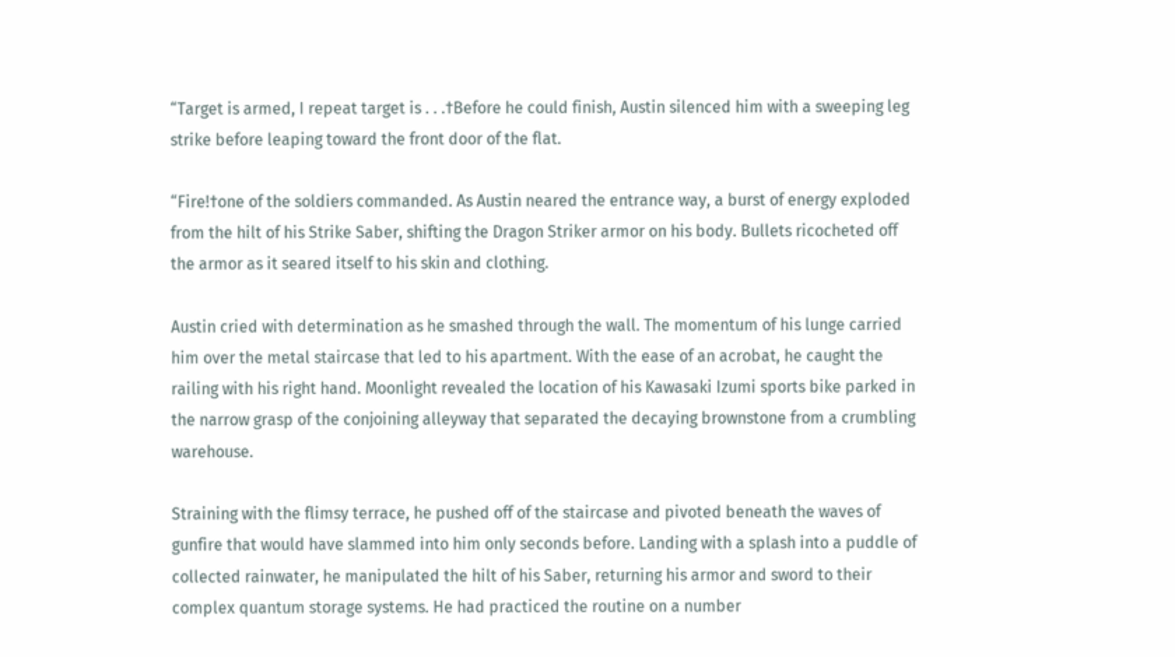“Target is armed, I repeat target is . . .†Before he could finish, Austin silenced him with a sweeping leg strike before leaping toward the front door of the flat.

“Fire!†one of the soldiers commanded. As Austin neared the entrance way, a burst of energy exploded from the hilt of his Strike Saber, shifting the Dragon Striker armor on his body. Bullets ricocheted off the armor as it seared itself to his skin and clothing.

Austin cried with determination as he smashed through the wall. The momentum of his lunge carried him over the metal staircase that led to his apartment. With the ease of an acrobat, he caught the railing with his right hand. Moonlight revealed the location of his Kawasaki Izumi sports bike parked in the narrow grasp of the conjoining alleyway that separated the decaying brownstone from a crumbling warehouse.

Straining with the flimsy terrace, he pushed off of the staircase and pivoted beneath the waves of gunfire that would have slammed into him only seconds before. Landing with a splash into a puddle of collected rainwater, he manipulated the hilt of his Saber, returning his armor and sword to their complex quantum storage systems. He had practiced the routine on a number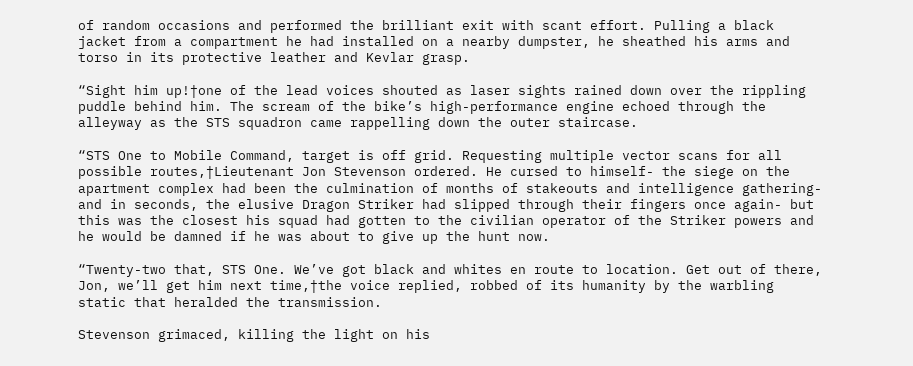of random occasions and performed the brilliant exit with scant effort. Pulling a black jacket from a compartment he had installed on a nearby dumpster, he sheathed his arms and torso in its protective leather and Kevlar grasp.

“Sight him up!†one of the lead voices shouted as laser sights rained down over the rippling puddle behind him. The scream of the bike’s high-performance engine echoed through the alleyway as the STS squadron came rappelling down the outer staircase.

“STS One to Mobile Command, target is off grid. Requesting multiple vector scans for all possible routes,†Lieutenant Jon Stevenson ordered. He cursed to himself- the siege on the apartment complex had been the culmination of months of stakeouts and intelligence gathering- and in seconds, the elusive Dragon Striker had slipped through their fingers once again- but this was the closest his squad had gotten to the civilian operator of the Striker powers and he would be damned if he was about to give up the hunt now.

“Twenty-two that, STS One. We’ve got black and whites en route to location. Get out of there, Jon, we’ll get him next time,†the voice replied, robbed of its humanity by the warbling static that heralded the transmission.

Stevenson grimaced, killing the light on his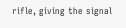rifle, giving the signal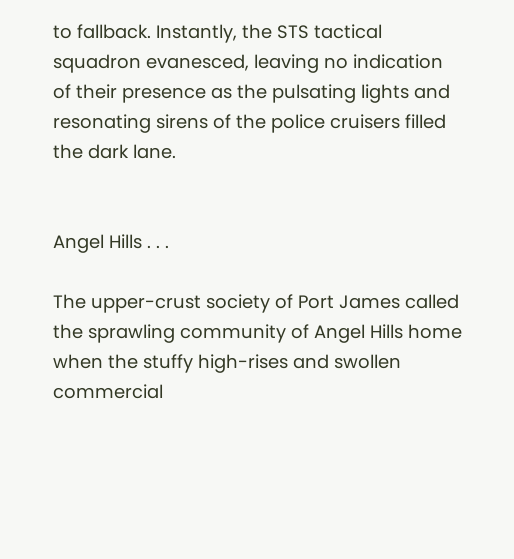to fallback. Instantly, the STS tactical squadron evanesced, leaving no indication of their presence as the pulsating lights and resonating sirens of the police cruisers filled the dark lane.


Angel Hills . . .

The upper-crust society of Port James called the sprawling community of Angel Hills home when the stuffy high-rises and swollen commercial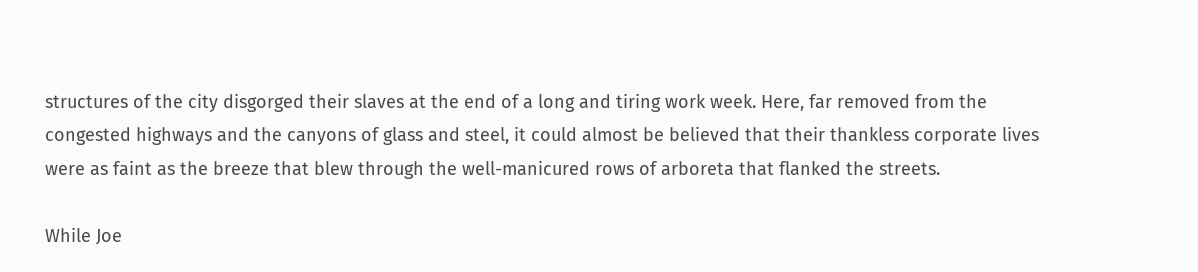structures of the city disgorged their slaves at the end of a long and tiring work week. Here, far removed from the congested highways and the canyons of glass and steel, it could almost be believed that their thankless corporate lives were as faint as the breeze that blew through the well-manicured rows of arboreta that flanked the streets.

While Joe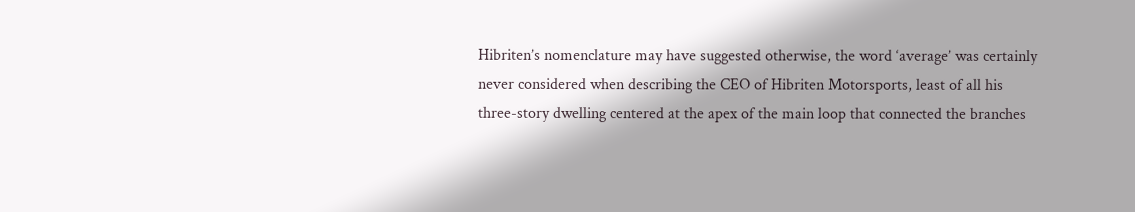Hibriten’s nomenclature may have suggested otherwise, the word ‘average’ was certainly never considered when describing the CEO of Hibriten Motorsports, least of all his three-story dwelling centered at the apex of the main loop that connected the branches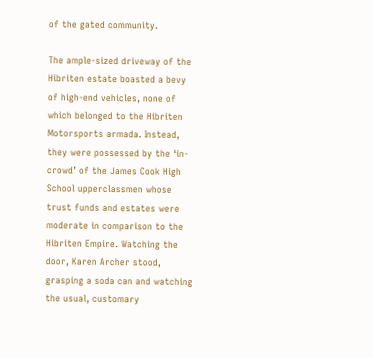of the gated community.

The ample-sized driveway of the Hibriten estate boasted a bevy of high-end vehicles, none of which belonged to the Hibriten Motorsports armada. Instead, they were possessed by the ‘in-crowd’ of the James Cook High School upperclassmen whose trust funds and estates were moderate in comparison to the Hibriten Empire. Watching the door, Karen Archer stood, grasping a soda can and watching the usual, customary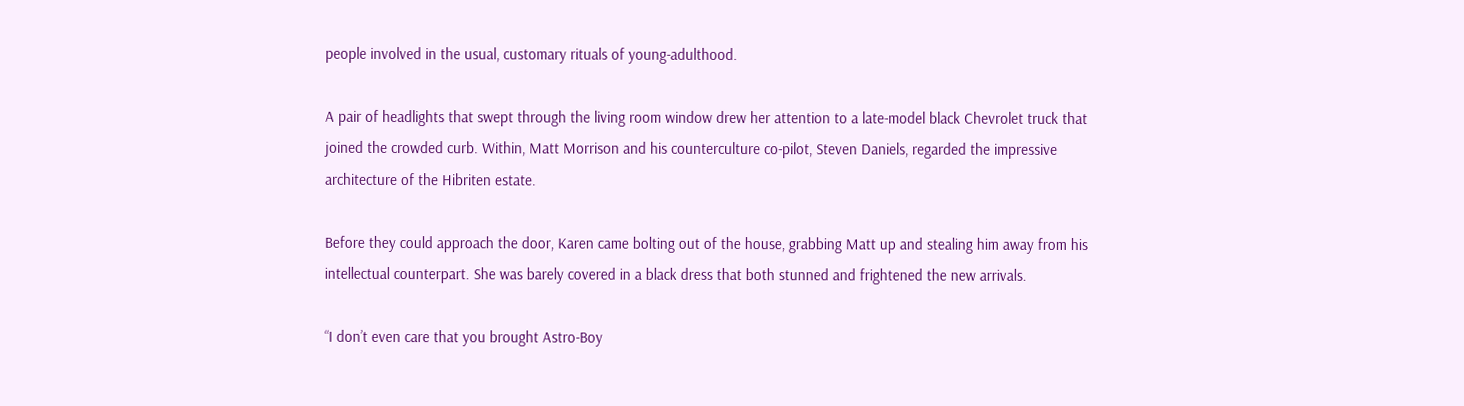people involved in the usual, customary rituals of young-adulthood.

A pair of headlights that swept through the living room window drew her attention to a late-model black Chevrolet truck that joined the crowded curb. Within, Matt Morrison and his counterculture co-pilot, Steven Daniels, regarded the impressive architecture of the Hibriten estate.

Before they could approach the door, Karen came bolting out of the house, grabbing Matt up and stealing him away from his intellectual counterpart. She was barely covered in a black dress that both stunned and frightened the new arrivals.

“I don’t even care that you brought Astro-Boy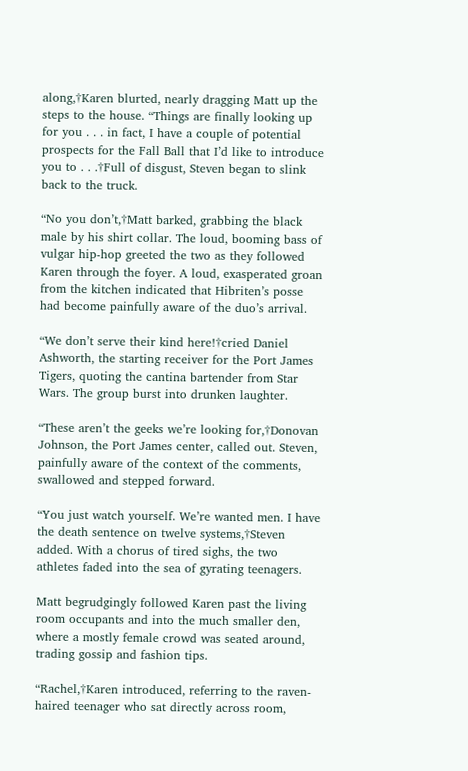along,†Karen blurted, nearly dragging Matt up the steps to the house. “Things are finally looking up for you . . . in fact, I have a couple of potential prospects for the Fall Ball that I’d like to introduce you to . . .†Full of disgust, Steven began to slink back to the truck.

“No you don’t,†Matt barked, grabbing the black male by his shirt collar. The loud, booming bass of vulgar hip-hop greeted the two as they followed Karen through the foyer. A loud, exasperated groan from the kitchen indicated that Hibriten’s posse had become painfully aware of the duo’s arrival.

“We don’t serve their kind here!†cried Daniel Ashworth, the starting receiver for the Port James Tigers, quoting the cantina bartender from Star Wars. The group burst into drunken laughter.

“These aren’t the geeks we’re looking for,†Donovan Johnson, the Port James center, called out. Steven, painfully aware of the context of the comments, swallowed and stepped forward.

“You just watch yourself. We’re wanted men. I have the death sentence on twelve systems,†Steven added. With a chorus of tired sighs, the two athletes faded into the sea of gyrating teenagers.

Matt begrudgingly followed Karen past the living room occupants and into the much smaller den, where a mostly female crowd was seated around, trading gossip and fashion tips.

“Rachel,†Karen introduced, referring to the raven-haired teenager who sat directly across room,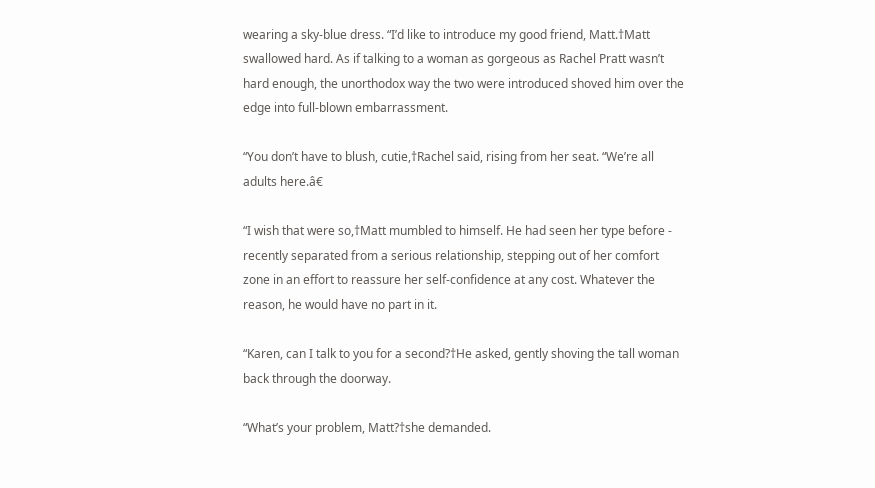wearing a sky-blue dress. “I’d like to introduce my good friend, Matt.†Matt swallowed hard. As if talking to a woman as gorgeous as Rachel Pratt wasn’t hard enough, the unorthodox way the two were introduced shoved him over the edge into full-blown embarrassment.

“You don’t have to blush, cutie,†Rachel said, rising from her seat. “We’re all adults here.â€

“I wish that were so,†Matt mumbled to himself. He had seen her type before - recently separated from a serious relationship, stepping out of her comfort zone in an effort to reassure her self-confidence at any cost. Whatever the reason, he would have no part in it.

“Karen, can I talk to you for a second?†He asked, gently shoving the tall woman back through the doorway.

“What’s your problem, Matt?†she demanded.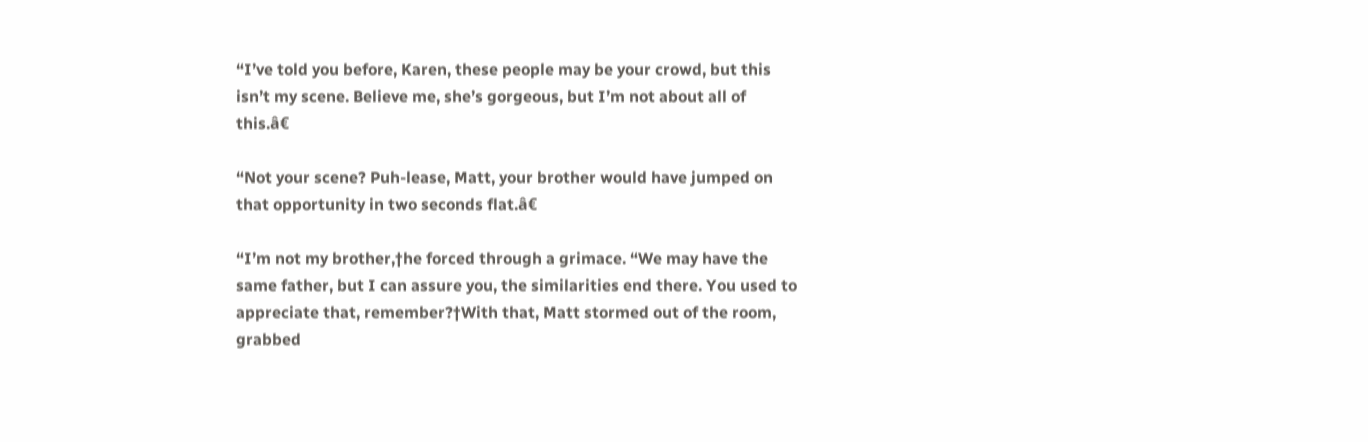“I’ve told you before, Karen, these people may be your crowd, but this isn’t my scene. Believe me, she’s gorgeous, but I’m not about all of this.â€

“Not your scene? Puh-lease, Matt, your brother would have jumped on that opportunity in two seconds flat.â€

“I’m not my brother,†he forced through a grimace. “We may have the same father, but I can assure you, the similarities end there. You used to appreciate that, remember?†With that, Matt stormed out of the room, grabbed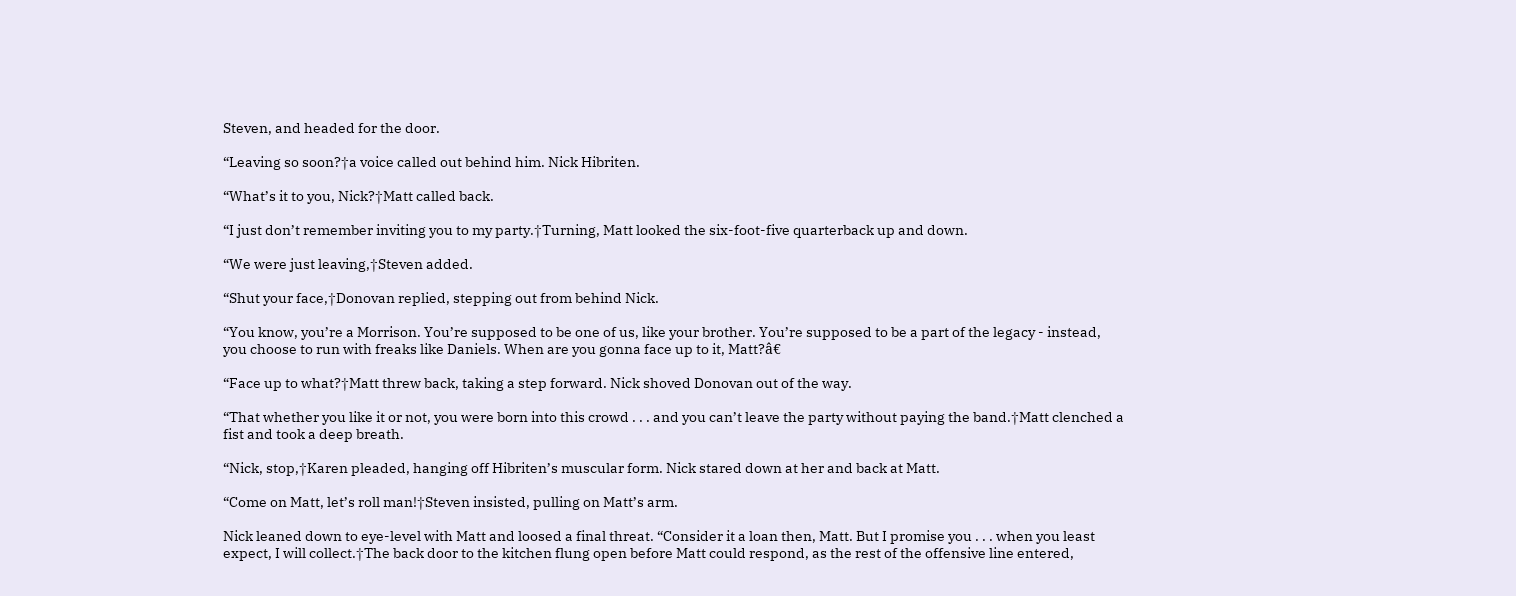Steven, and headed for the door.

“Leaving so soon?†a voice called out behind him. Nick Hibriten.

“What’s it to you, Nick?†Matt called back.

“I just don’t remember inviting you to my party.†Turning, Matt looked the six-foot-five quarterback up and down.

“We were just leaving,†Steven added.

“Shut your face,†Donovan replied, stepping out from behind Nick.

“You know, you’re a Morrison. You’re supposed to be one of us, like your brother. You’re supposed to be a part of the legacy - instead, you choose to run with freaks like Daniels. When are you gonna face up to it, Matt?â€

“Face up to what?†Matt threw back, taking a step forward. Nick shoved Donovan out of the way.

“That whether you like it or not, you were born into this crowd . . . and you can’t leave the party without paying the band.†Matt clenched a fist and took a deep breath.

“Nick, stop,†Karen pleaded, hanging off Hibriten’s muscular form. Nick stared down at her and back at Matt.

“Come on Matt, let’s roll man!†Steven insisted, pulling on Matt’s arm.

Nick leaned down to eye-level with Matt and loosed a final threat. “Consider it a loan then, Matt. But I promise you . . . when you least expect, I will collect.†The back door to the kitchen flung open before Matt could respond, as the rest of the offensive line entered,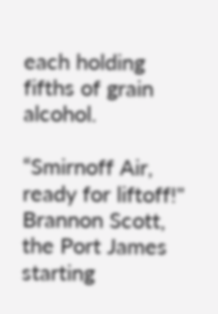each holding fifths of grain alcohol.

“Smirnoff Air, ready for liftoff!" Brannon Scott, the Port James starting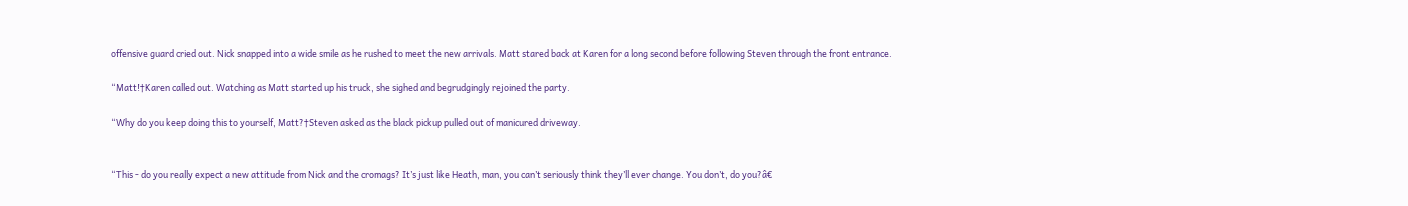offensive guard cried out. Nick snapped into a wide smile as he rushed to meet the new arrivals. Matt stared back at Karen for a long second before following Steven through the front entrance.

“Matt!†Karen called out. Watching as Matt started up his truck, she sighed and begrudgingly rejoined the party.

“Why do you keep doing this to yourself, Matt?†Steven asked as the black pickup pulled out of manicured driveway.


“This - do you really expect a new attitude from Nick and the cromags? It’s just like Heath, man, you can’t seriously think they’ll ever change. You don’t, do you?â€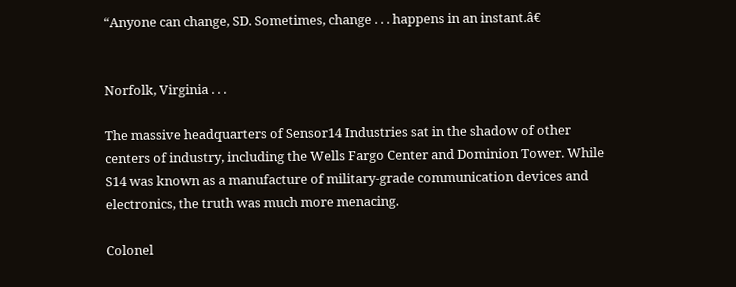“Anyone can change, SD. Sometimes, change . . . happens in an instant.â€


Norfolk, Virginia . . .

The massive headquarters of Sensor14 Industries sat in the shadow of other centers of industry, including the Wells Fargo Center and Dominion Tower. While S14 was known as a manufacture of military-grade communication devices and electronics, the truth was much more menacing.

Colonel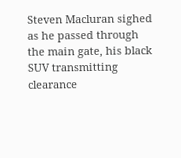Steven Macluran sighed as he passed through the main gate, his black SUV transmitting clearance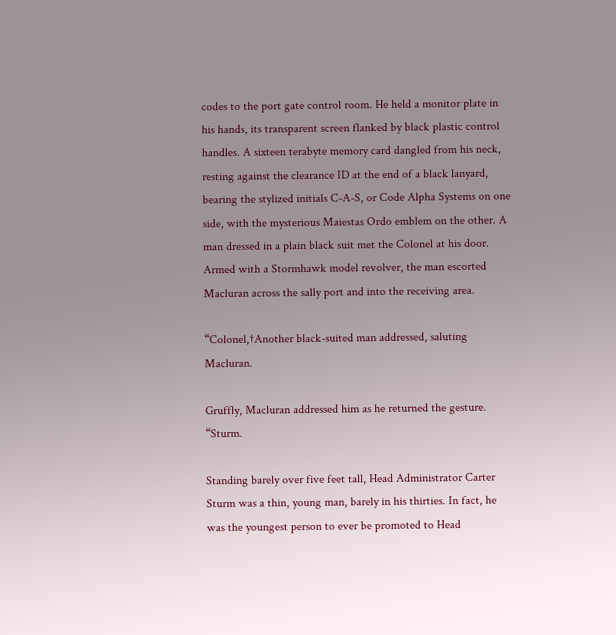codes to the port gate control room. He held a monitor plate in his hands, its transparent screen flanked by black plastic control handles. A sixteen terabyte memory card dangled from his neck, resting against the clearance ID at the end of a black lanyard, bearing the stylized initials C-A-S, or Code Alpha Systems on one side, with the mysterious Maiestas Ordo emblem on the other. A man dressed in a plain black suit met the Colonel at his door. Armed with a Stormhawk model revolver, the man escorted Macluran across the sally port and into the receiving area.

“Colonel,†Another black-suited man addressed, saluting Macluran.

Gruffly, Macluran addressed him as he returned the gesture. “Sturm.

Standing barely over five feet tall, Head Administrator Carter Sturm was a thin, young man, barely in his thirties. In fact, he was the youngest person to ever be promoted to Head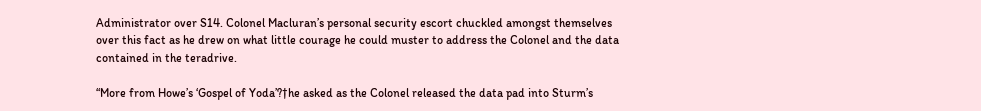Administrator over S14. Colonel Macluran’s personal security escort chuckled amongst themselves over this fact as he drew on what little courage he could muster to address the Colonel and the data contained in the teradrive.

“More from Howe’s ‘Gospel of Yoda’?†he asked as the Colonel released the data pad into Sturm’s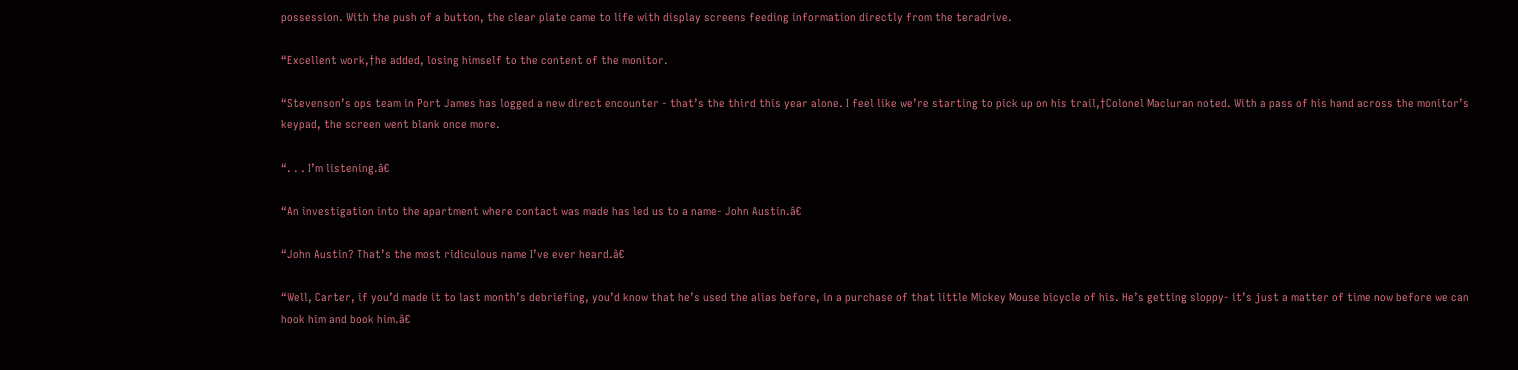possession. With the push of a button, the clear plate came to life with display screens feeding information directly from the teradrive.

“Excellent work,†he added, losing himself to the content of the monitor.

“Stevenson’s ops team in Port James has logged a new direct encounter - that’s the third this year alone. I feel like we’re starting to pick up on his trail,†Colonel Macluran noted. With a pass of his hand across the monitor’s keypad, the screen went blank once more.

“. . . I’m listening.â€

“An investigation into the apartment where contact was made has led us to a name- John Austin.â€

“John Austin? That’s the most ridiculous name I’ve ever heard.â€

“Well, Carter, if you’d made it to last month’s debriefing, you’d know that he’s used the alias before, in a purchase of that little Mickey Mouse bicycle of his. He’s getting sloppy- it’s just a matter of time now before we can hook him and book him.â€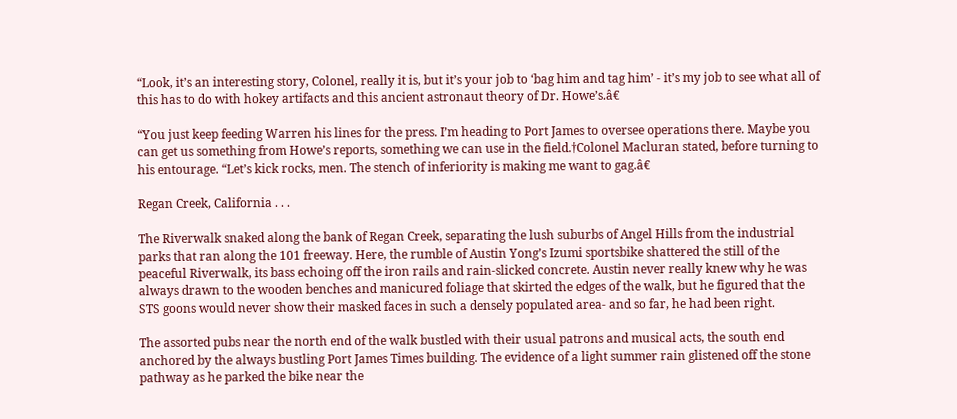“Look, it’s an interesting story, Colonel, really it is, but it’s your job to ‘bag him and tag him’ - it’s my job to see what all of this has to do with hokey artifacts and this ancient astronaut theory of Dr. Howe’s.â€

“You just keep feeding Warren his lines for the press. I’m heading to Port James to oversee operations there. Maybe you can get us something from Howe’s reports, something we can use in the field.†Colonel Macluran stated, before turning to his entourage. “Let’s kick rocks, men. The stench of inferiority is making me want to gag.â€

Regan Creek, California . . .

The Riverwalk snaked along the bank of Regan Creek, separating the lush suburbs of Angel Hills from the industrial parks that ran along the 101 freeway. Here, the rumble of Austin Yong’s Izumi sportsbike shattered the still of the peaceful Riverwalk, its bass echoing off the iron rails and rain-slicked concrete. Austin never really knew why he was always drawn to the wooden benches and manicured foliage that skirted the edges of the walk, but he figured that the STS goons would never show their masked faces in such a densely populated area- and so far, he had been right.

The assorted pubs near the north end of the walk bustled with their usual patrons and musical acts, the south end anchored by the always bustling Port James Times building. The evidence of a light summer rain glistened off the stone pathway as he parked the bike near the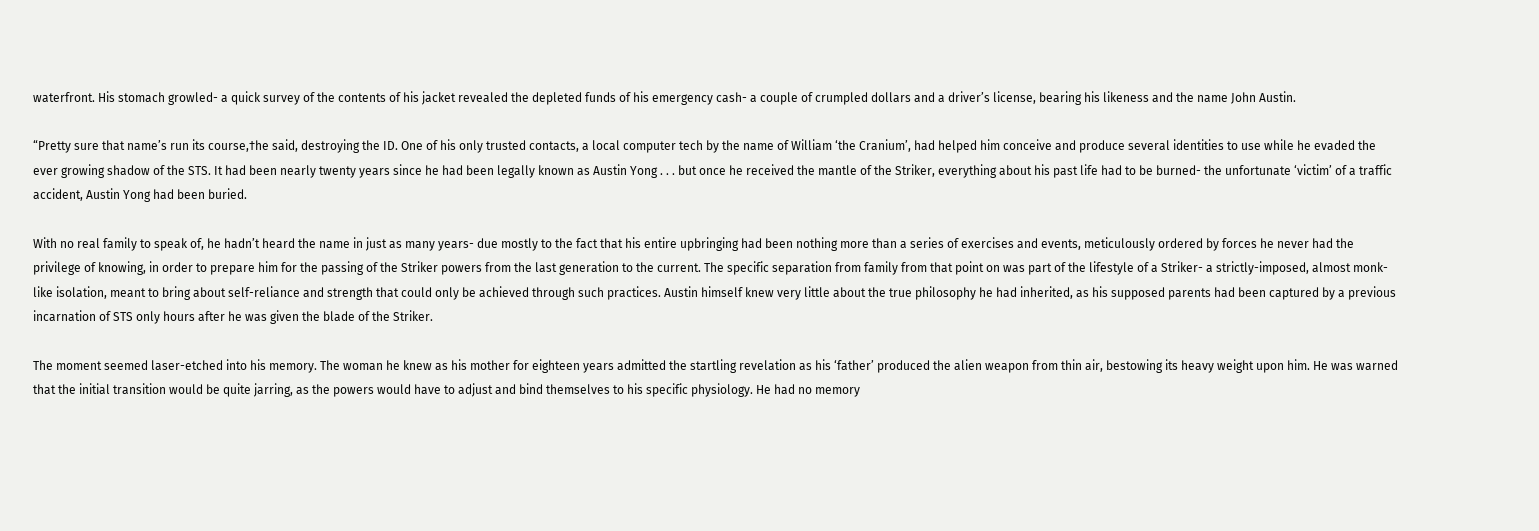waterfront. His stomach growled- a quick survey of the contents of his jacket revealed the depleted funds of his emergency cash- a couple of crumpled dollars and a driver’s license, bearing his likeness and the name John Austin.

“Pretty sure that name’s run its course,†he said, destroying the ID. One of his only trusted contacts, a local computer tech by the name of William ‘the Cranium’, had helped him conceive and produce several identities to use while he evaded the ever growing shadow of the STS. It had been nearly twenty years since he had been legally known as Austin Yong . . . but once he received the mantle of the Striker, everything about his past life had to be burned- the unfortunate ‘victim’ of a traffic accident, Austin Yong had been buried.

With no real family to speak of, he hadn’t heard the name in just as many years- due mostly to the fact that his entire upbringing had been nothing more than a series of exercises and events, meticulously ordered by forces he never had the privilege of knowing, in order to prepare him for the passing of the Striker powers from the last generation to the current. The specific separation from family from that point on was part of the lifestyle of a Striker- a strictly-imposed, almost monk-like isolation, meant to bring about self-reliance and strength that could only be achieved through such practices. Austin himself knew very little about the true philosophy he had inherited, as his supposed parents had been captured by a previous incarnation of STS only hours after he was given the blade of the Striker.

The moment seemed laser-etched into his memory. The woman he knew as his mother for eighteen years admitted the startling revelation as his ‘father’ produced the alien weapon from thin air, bestowing its heavy weight upon him. He was warned that the initial transition would be quite jarring, as the powers would have to adjust and bind themselves to his specific physiology. He had no memory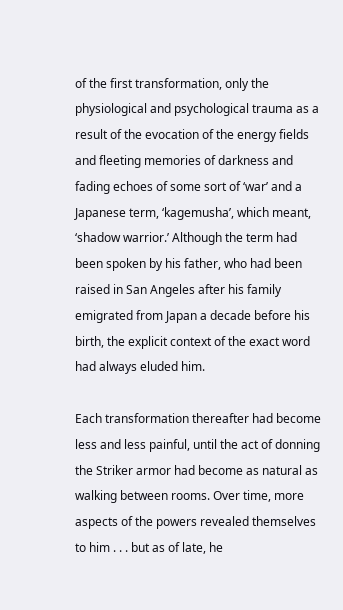of the first transformation, only the physiological and psychological trauma as a result of the evocation of the energy fields and fleeting memories of darkness and fading echoes of some sort of ‘war’ and a Japanese term, ‘kagemusha’, which meant, ‘shadow warrior.’ Although the term had been spoken by his father, who had been raised in San Angeles after his family emigrated from Japan a decade before his birth, the explicit context of the exact word had always eluded him.

Each transformation thereafter had become less and less painful, until the act of donning the Striker armor had become as natural as walking between rooms. Over time, more aspects of the powers revealed themselves to him . . . but as of late, he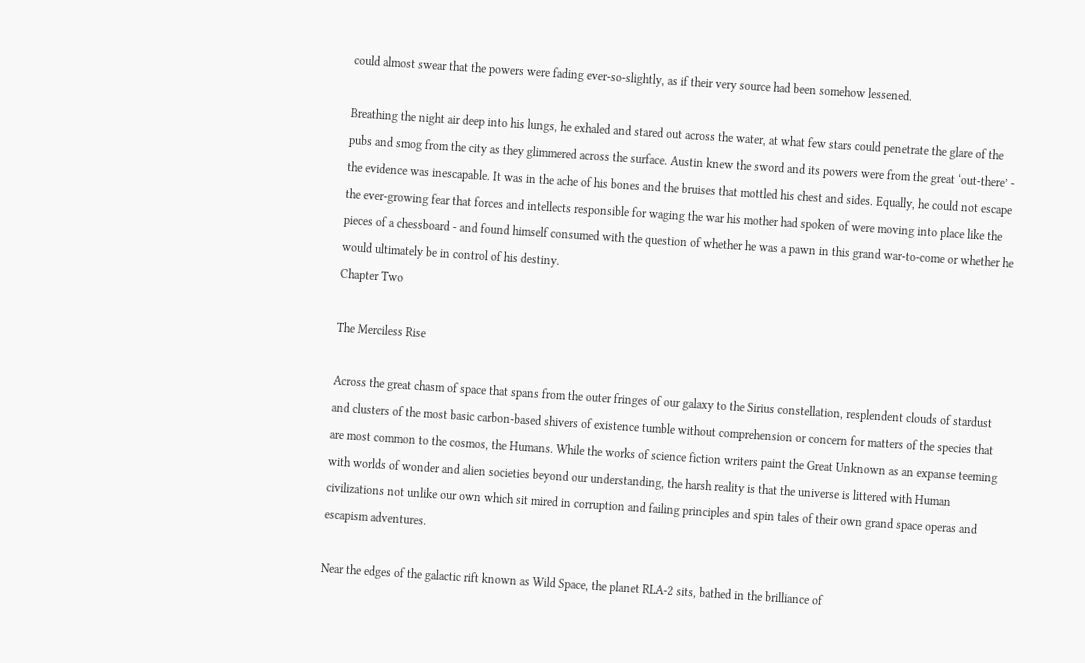could almost swear that the powers were fading ever-so-slightly, as if their very source had been somehow lessened.

Breathing the night air deep into his lungs, he exhaled and stared out across the water, at what few stars could penetrate the glare of the pubs and smog from the city as they glimmered across the surface. Austin knew the sword and its powers were from the great ‘out-there’ - the evidence was inescapable. It was in the ache of his bones and the bruises that mottled his chest and sides. Equally, he could not escape the ever-growing fear that forces and intellects responsible for waging the war his mother had spoken of were moving into place like the pieces of a chessboard - and found himself consumed with the question of whether he was a pawn in this grand war-to-come or whether he would ultimately be in control of his destiny.
Chapter Two

The Merciless Rise

Across the great chasm of space that spans from the outer fringes of our galaxy to the Sirius constellation, resplendent clouds of stardust and clusters of the most basic carbon-based shivers of existence tumble without comprehension or concern for matters of the species that are most common to the cosmos, the Humans. While the works of science fiction writers paint the Great Unknown as an expanse teeming with worlds of wonder and alien societies beyond our understanding, the harsh reality is that the universe is littered with Human civilizations not unlike our own which sit mired in corruption and failing principles and spin tales of their own grand space operas and escapism adventures.

Near the edges of the galactic rift known as Wild Space, the planet RLA-2 sits, bathed in the brilliance of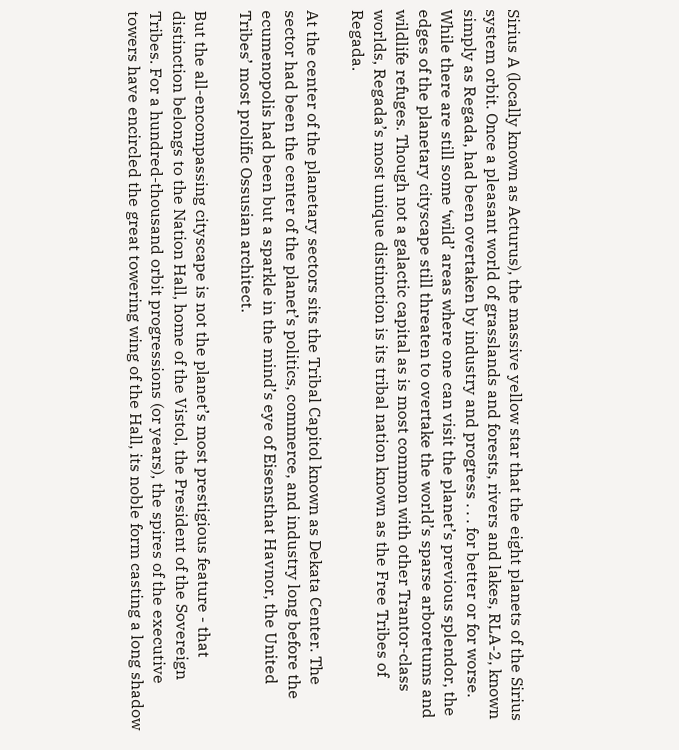Sirius A (locally known as Acturus), the massive yellow star that the eight planets of the Sirius system orbit. Once a pleasant world of grasslands and forests, rivers and lakes, RLA-2, known simply as Regada, had been overtaken by industry and progress . . . for better or for worse. While there are still some ‘wild’ areas where one can visit the planet’s previous splendor, the edges of the planetary cityscape still threaten to overtake the world’s sparse arboretums and wildlife refuges. Though not a galactic capital as is most common with other Trantor-class worlds, Regada’s most unique distinction is its tribal nation known as the Free Tribes of Regada.

At the center of the planetary sectors sits the Tribal Capitol known as Dekata Center. The sector had been the center of the planet’s politics, commerce, and industry long before the ecumenopolis had been but a sparkle in the mind’s eye of Eisensthat Havnor, the United Tribes’ most prolific Ossusian architect.

But the all-encompassing cityscape is not the planet’s most prestigious feature - that distinction belongs to the Nation Hall, home of the Vistol, the President of the Sovereign Tribes. For a hundred-thousand orbit progressions (or years), the spires of the executive towers have encircled the great towering wing of the Hall, its noble form casting a long shadow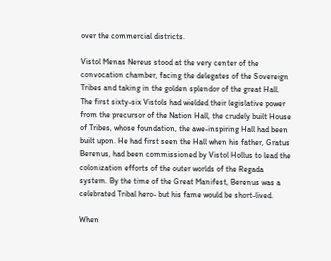over the commercial districts.

Vistol Menas Nereus stood at the very center of the convocation chamber, facing the delegates of the Sovereign Tribes and taking in the golden splendor of the great Hall. The first sixty-six Vistols had wielded their legislative power from the precursor of the Nation Hall, the crudely built House of Tribes, whose foundation, the awe-inspiring Hall had been built upon. He had first seen the Hall when his father, Gratus Berenus, had been commissioned by Vistol Hollus to lead the colonization efforts of the outer worlds of the Regada system. By the time of the Great Manifest, Berenus was a celebrated Tribal hero- but his fame would be short-lived.

When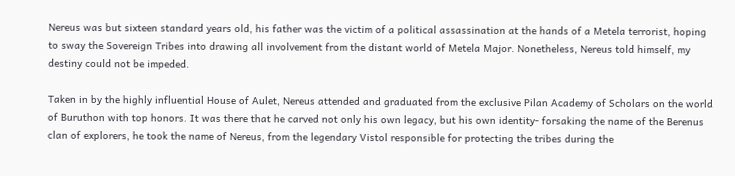Nereus was but sixteen standard years old, his father was the victim of a political assassination at the hands of a Metela terrorist, hoping to sway the Sovereign Tribes into drawing all involvement from the distant world of Metela Major. Nonetheless, Nereus told himself, my destiny could not be impeded.

Taken in by the highly influential House of Aulet, Nereus attended and graduated from the exclusive Pilan Academy of Scholars on the world of Buruthon with top honors. It was there that he carved not only his own legacy, but his own identity- forsaking the name of the Berenus clan of explorers, he took the name of Nereus, from the legendary Vistol responsible for protecting the tribes during the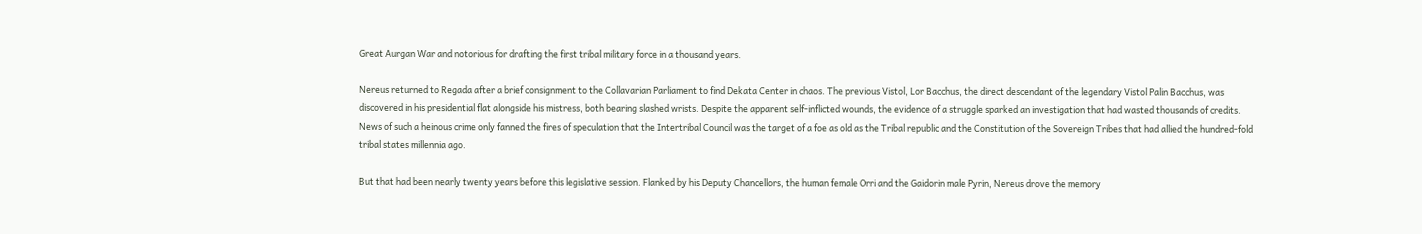Great Aurgan War and notorious for drafting the first tribal military force in a thousand years.

Nereus returned to Regada after a brief consignment to the Collavarian Parliament to find Dekata Center in chaos. The previous Vistol, Lor Bacchus, the direct descendant of the legendary Vistol Palin Bacchus, was discovered in his presidential flat alongside his mistress, both bearing slashed wrists. Despite the apparent self-inflicted wounds, the evidence of a struggle sparked an investigation that had wasted thousands of credits. News of such a heinous crime only fanned the fires of speculation that the Intertribal Council was the target of a foe as old as the Tribal republic and the Constitution of the Sovereign Tribes that had allied the hundred-fold tribal states millennia ago.

But that had been nearly twenty years before this legislative session. Flanked by his Deputy Chancellors, the human female Orri and the Gaidorin male Pyrin, Nereus drove the memory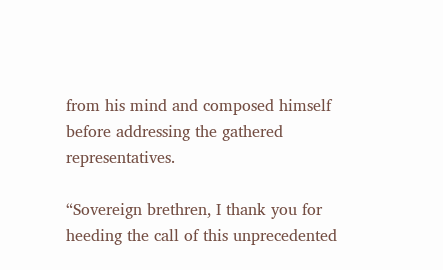from his mind and composed himself before addressing the gathered representatives.

“Sovereign brethren, I thank you for heeding the call of this unprecedented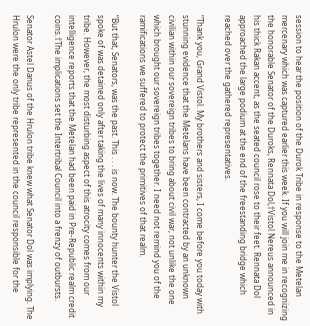session to hear the position of the Durok Tribe in response to the Metelan mercenary which was captured earlier this week. If you will join me in recognizing the honorable Senator of the Duroks, Rennata Dol,†Vistol Nereus announced in his thick Rakan accent, as the seated council rose to their feet. Rennata Dol approached the large podium at the end of the freestanding bridge which reached over the gathered representatives.

“Thank you, Grand Vistol. My brothers and sisters, I come before you today with stunning evidence that the Metelans have been contracted by an unknown civilian within our sovereign tribes to bring about civil war, not unlike the one which brought our sovereign tribes together. I need not remind you of the ramifications we suffered to protect the primitives of that realm.

“But that, Senators, was the past. This . . . is now. The bounty hunter the Vistol spoke of was detained only after taking the lives of many innocents within my tribe. However, the most disturbing aspect of this atrocity comes from our intelligence reports that the Metelan had been paid in Pre-Republic realm credit coins.†The implications set the Intertribal Council into a frenzy of outbursts.

Senator Astel Danus of the Hrulon tribe knew what Senator Dol was implying. The Hrulon were the only tribe represented in the council responsible for the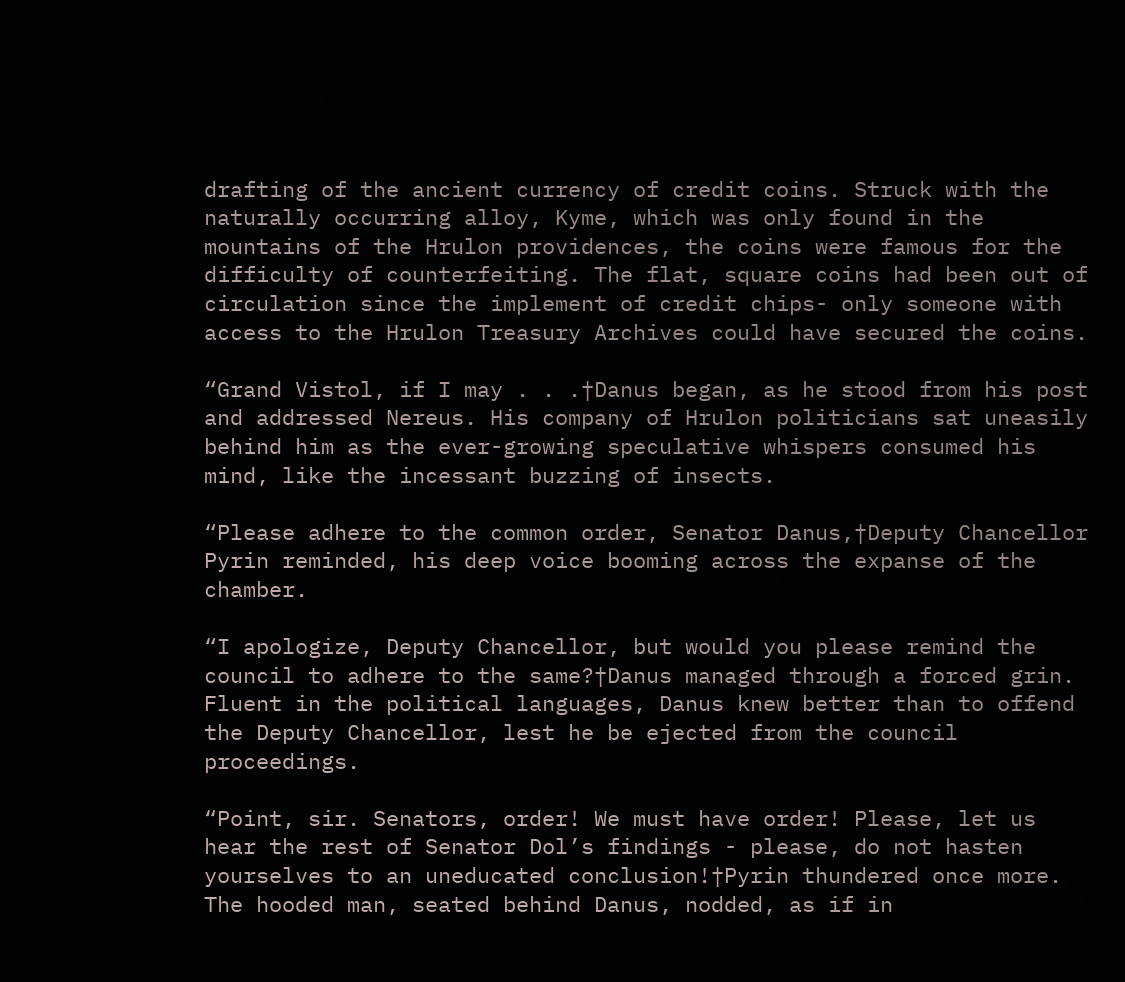drafting of the ancient currency of credit coins. Struck with the naturally occurring alloy, Kyme, which was only found in the mountains of the Hrulon providences, the coins were famous for the difficulty of counterfeiting. The flat, square coins had been out of circulation since the implement of credit chips- only someone with access to the Hrulon Treasury Archives could have secured the coins.

“Grand Vistol, if I may . . .†Danus began, as he stood from his post and addressed Nereus. His company of Hrulon politicians sat uneasily behind him as the ever-growing speculative whispers consumed his mind, like the incessant buzzing of insects.

“Please adhere to the common order, Senator Danus,†Deputy Chancellor Pyrin reminded, his deep voice booming across the expanse of the chamber.

“I apologize, Deputy Chancellor, but would you please remind the council to adhere to the same?†Danus managed through a forced grin. Fluent in the political languages, Danus knew better than to offend the Deputy Chancellor, lest he be ejected from the council proceedings.

“Point, sir. Senators, order! We must have order! Please, let us hear the rest of Senator Dol’s findings - please, do not hasten yourselves to an uneducated conclusion!†Pyrin thundered once more. The hooded man, seated behind Danus, nodded, as if in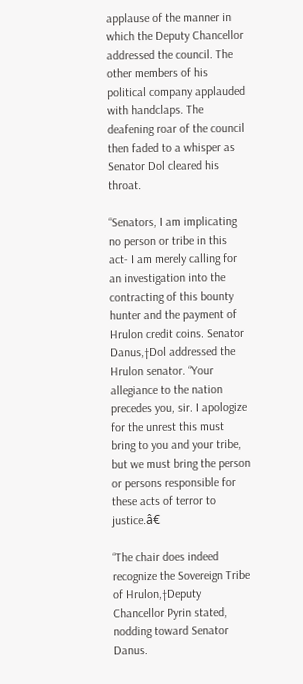applause of the manner in which the Deputy Chancellor addressed the council. The other members of his political company applauded with handclaps. The deafening roar of the council then faded to a whisper as Senator Dol cleared his throat.

“Senators, I am implicating no person or tribe in this act- I am merely calling for an investigation into the contracting of this bounty hunter and the payment of Hrulon credit coins. Senator Danus,†Dol addressed the Hrulon senator. “Your allegiance to the nation precedes you, sir. I apologize for the unrest this must bring to you and your tribe, but we must bring the person or persons responsible for these acts of terror to justice.â€

“The chair does indeed recognize the Sovereign Tribe of Hrulon,†Deputy Chancellor Pyrin stated, nodding toward Senator Danus.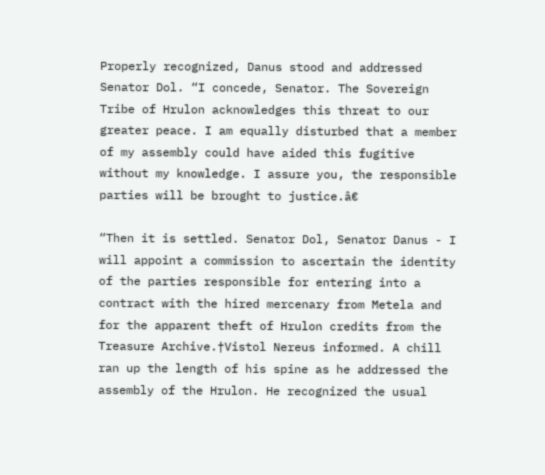Properly recognized, Danus stood and addressed Senator Dol. “I concede, Senator. The Sovereign Tribe of Hrulon acknowledges this threat to our greater peace. I am equally disturbed that a member of my assembly could have aided this fugitive without my knowledge. I assure you, the responsible parties will be brought to justice.â€

“Then it is settled. Senator Dol, Senator Danus - I will appoint a commission to ascertain the identity of the parties responsible for entering into a contract with the hired mercenary from Metela and for the apparent theft of Hrulon credits from the Treasure Archive.†Vistol Nereus informed. A chill ran up the length of his spine as he addressed the assembly of the Hrulon. He recognized the usual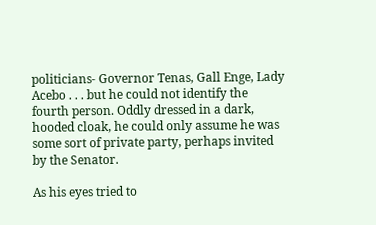politicians- Governor Tenas, Gall Enge, Lady Acebo . . . but he could not identify the fourth person. Oddly dressed in a dark, hooded cloak, he could only assume he was some sort of private party, perhaps invited by the Senator.

As his eyes tried to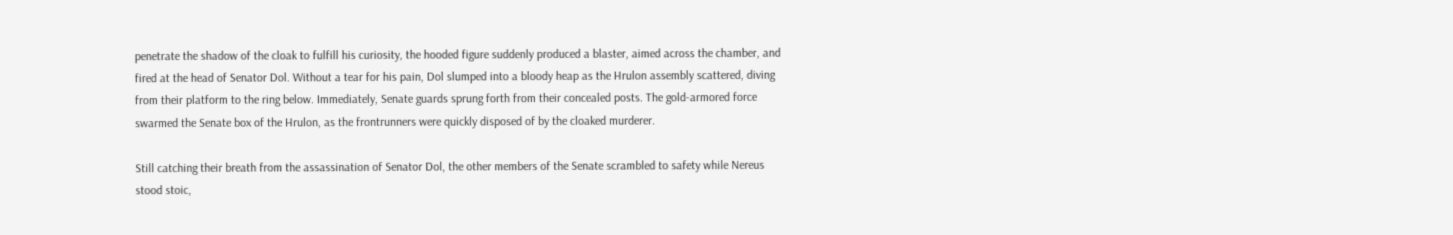penetrate the shadow of the cloak to fulfill his curiosity, the hooded figure suddenly produced a blaster, aimed across the chamber, and fired at the head of Senator Dol. Without a tear for his pain, Dol slumped into a bloody heap as the Hrulon assembly scattered, diving from their platform to the ring below. Immediately, Senate guards sprung forth from their concealed posts. The gold-armored force swarmed the Senate box of the Hrulon, as the frontrunners were quickly disposed of by the cloaked murderer.

Still catching their breath from the assassination of Senator Dol, the other members of the Senate scrambled to safety while Nereus stood stoic,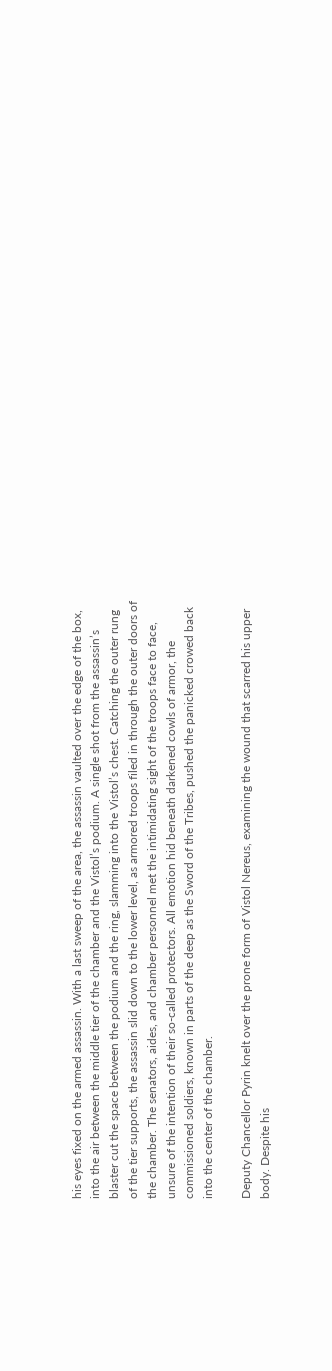his eyes fixed on the armed assassin. With a last sweep of the area, the assassin vaulted over the edge of the box, into the air between the middle tier of the chamber and the Vistol’s podium. A single shot from the assassin’s blaster cut the space between the podium and the ring, slamming into the Vistol’s chest. Catching the outer rung of the tier supports, the assassin slid down to the lower level, as armored troops filed in through the outer doors of the chamber. The senators, aides, and chamber personnel met the intimidating sight of the troops face to face, unsure of the intention of their so-called protectors. All emotion hid beneath darkened cowls of armor, the commissioned soldiers, known in parts of the deep as the Sword of the Tribes, pushed the panicked crowed back into the center of the chamber.

Deputy Chancellor Pyrin knelt over the prone form of Vistol Nereus, examining the wound that scarred his upper body. Despite his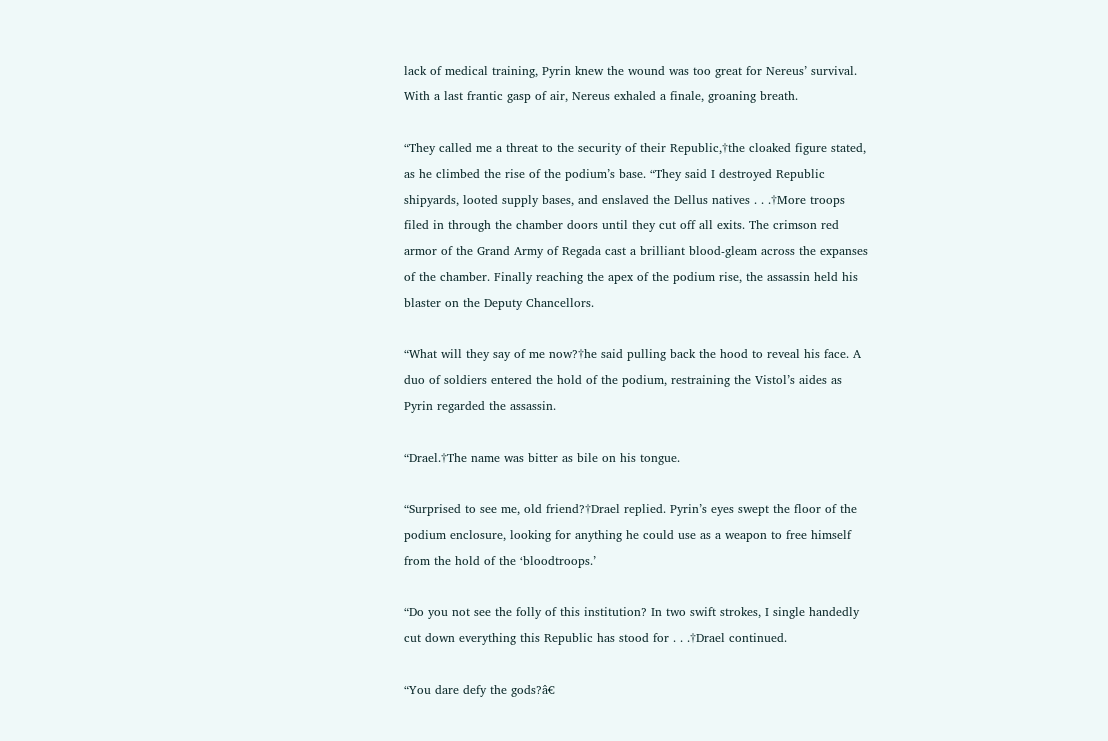lack of medical training, Pyrin knew the wound was too great for Nereus’ survival. With a last frantic gasp of air, Nereus exhaled a finale, groaning breath.

“They called me a threat to the security of their Republic,†the cloaked figure stated, as he climbed the rise of the podium’s base. “They said I destroyed Republic shipyards, looted supply bases, and enslaved the Dellus natives . . .†More troops filed in through the chamber doors until they cut off all exits. The crimson red armor of the Grand Army of Regada cast a brilliant blood-gleam across the expanses of the chamber. Finally reaching the apex of the podium rise, the assassin held his blaster on the Deputy Chancellors.

“What will they say of me now?†he said pulling back the hood to reveal his face. A duo of soldiers entered the hold of the podium, restraining the Vistol’s aides as Pyrin regarded the assassin.

“Drael.†The name was bitter as bile on his tongue.

“Surprised to see me, old friend?†Drael replied. Pyrin’s eyes swept the floor of the podium enclosure, looking for anything he could use as a weapon to free himself from the hold of the ‘bloodtroops.’

“Do you not see the folly of this institution? In two swift strokes, I single handedly cut down everything this Republic has stood for . . .†Drael continued.

“You dare defy the gods?â€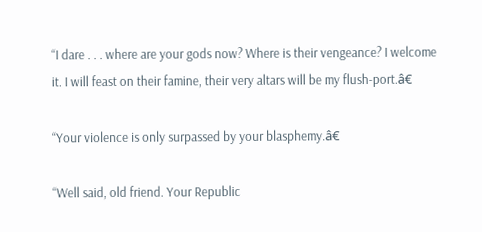“I dare . . . where are your gods now? Where is their vengeance? I welcome it. I will feast on their famine, their very altars will be my flush-port.â€

“Your violence is only surpassed by your blasphemy.â€

“Well said, old friend. Your Republic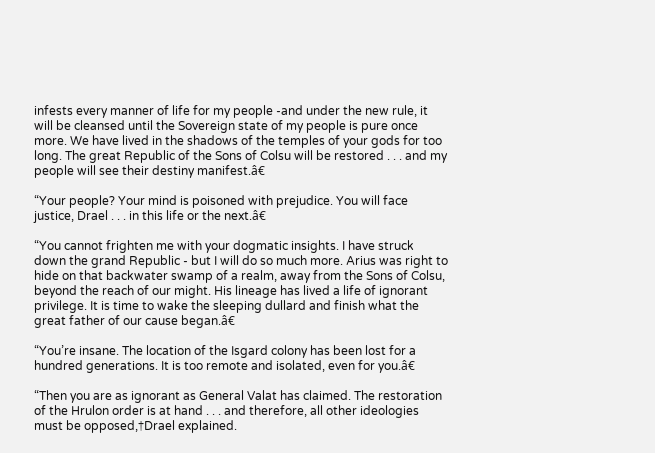infests every manner of life for my people -and under the new rule, it will be cleansed until the Sovereign state of my people is pure once more. We have lived in the shadows of the temples of your gods for too long. The great Republic of the Sons of Colsu will be restored . . . and my people will see their destiny manifest.â€

“Your people? Your mind is poisoned with prejudice. You will face justice, Drael . . . in this life or the next.â€

“You cannot frighten me with your dogmatic insights. I have struck down the grand Republic - but I will do so much more. Arius was right to hide on that backwater swamp of a realm, away from the Sons of Colsu, beyond the reach of our might. His lineage has lived a life of ignorant privilege. It is time to wake the sleeping dullard and finish what the great father of our cause began.â€

“You’re insane. The location of the Isgard colony has been lost for a hundred generations. It is too remote and isolated, even for you.â€

“Then you are as ignorant as General Valat has claimed. The restoration of the Hrulon order is at hand . . . and therefore, all other ideologies must be opposed,†Drael explained.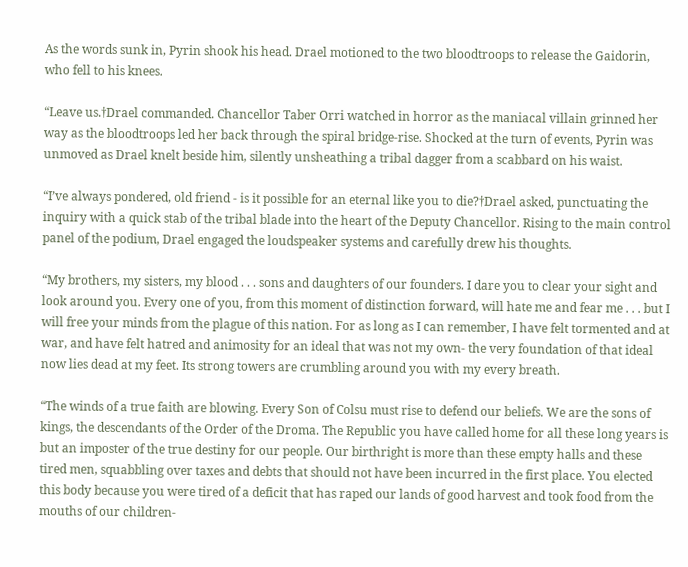As the words sunk in, Pyrin shook his head. Drael motioned to the two bloodtroops to release the Gaidorin, who fell to his knees.

“Leave us.†Drael commanded. Chancellor Taber Orri watched in horror as the maniacal villain grinned her way as the bloodtroops led her back through the spiral bridge-rise. Shocked at the turn of events, Pyrin was unmoved as Drael knelt beside him, silently unsheathing a tribal dagger from a scabbard on his waist.

“I’ve always pondered, old friend - is it possible for an eternal like you to die?†Drael asked, punctuating the inquiry with a quick stab of the tribal blade into the heart of the Deputy Chancellor. Rising to the main control panel of the podium, Drael engaged the loudspeaker systems and carefully drew his thoughts.

“My brothers, my sisters, my blood . . . sons and daughters of our founders. I dare you to clear your sight and look around you. Every one of you, from this moment of distinction forward, will hate me and fear me . . . but I will free your minds from the plague of this nation. For as long as I can remember, I have felt tormented and at war, and have felt hatred and animosity for an ideal that was not my own- the very foundation of that ideal now lies dead at my feet. Its strong towers are crumbling around you with my every breath.

“The winds of a true faith are blowing. Every Son of Colsu must rise to defend our beliefs. We are the sons of kings, the descendants of the Order of the Droma. The Republic you have called home for all these long years is but an imposter of the true destiny for our people. Our birthright is more than these empty halls and these tired men, squabbling over taxes and debts that should not have been incurred in the first place. You elected this body because you were tired of a deficit that has raped our lands of good harvest and took food from the mouths of our children-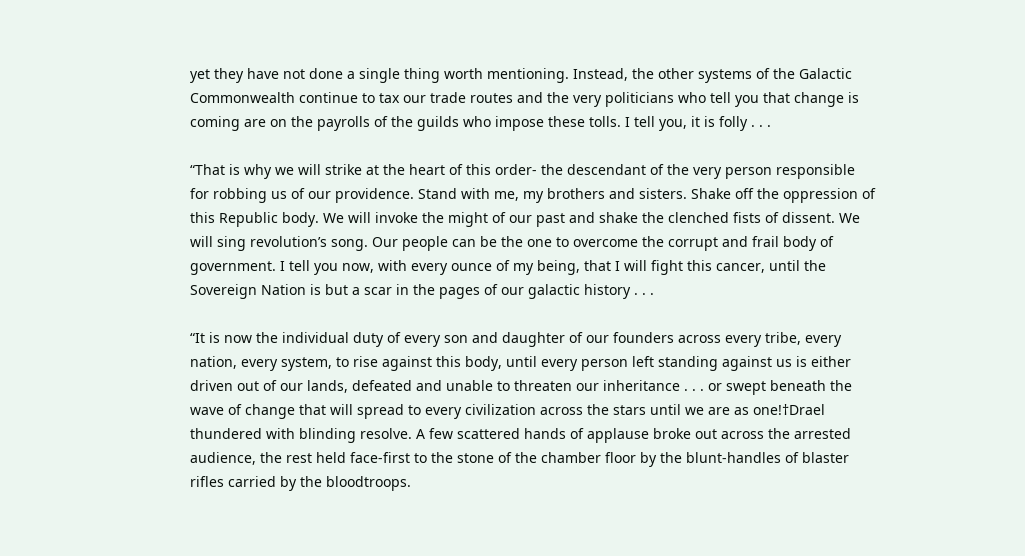yet they have not done a single thing worth mentioning. Instead, the other systems of the Galactic Commonwealth continue to tax our trade routes and the very politicians who tell you that change is coming are on the payrolls of the guilds who impose these tolls. I tell you, it is folly . . .

“That is why we will strike at the heart of this order- the descendant of the very person responsible for robbing us of our providence. Stand with me, my brothers and sisters. Shake off the oppression of this Republic body. We will invoke the might of our past and shake the clenched fists of dissent. We will sing revolution’s song. Our people can be the one to overcome the corrupt and frail body of government. I tell you now, with every ounce of my being, that I will fight this cancer, until the Sovereign Nation is but a scar in the pages of our galactic history . . .

“It is now the individual duty of every son and daughter of our founders across every tribe, every nation, every system, to rise against this body, until every person left standing against us is either driven out of our lands, defeated and unable to threaten our inheritance . . . or swept beneath the wave of change that will spread to every civilization across the stars until we are as one!†Drael thundered with blinding resolve. A few scattered hands of applause broke out across the arrested audience, the rest held face-first to the stone of the chamber floor by the blunt-handles of blaster rifles carried by the bloodtroops.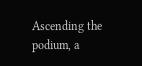Ascending the podium, a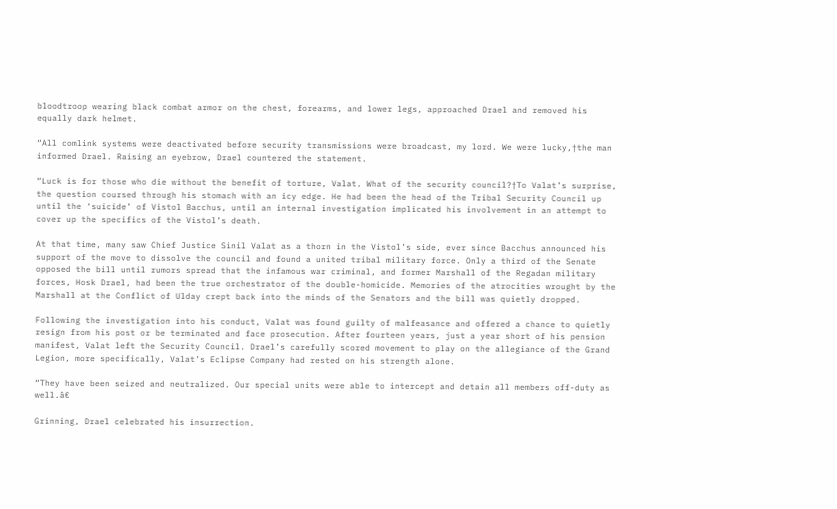bloodtroop wearing black combat armor on the chest, forearms, and lower legs, approached Drael and removed his equally dark helmet.

“All comlink systems were deactivated before security transmissions were broadcast, my lord. We were lucky,†the man informed Drael. Raising an eyebrow, Drael countered the statement.

“Luck is for those who die without the benefit of torture, Valat. What of the security council?†To Valat’s surprise, the question coursed through his stomach with an icy edge. He had been the head of the Tribal Security Council up until the ‘suicide’ of Vistol Bacchus, until an internal investigation implicated his involvement in an attempt to cover up the specifics of the Vistol’s death.

At that time, many saw Chief Justice Sinil Valat as a thorn in the Vistol’s side, ever since Bacchus announced his support of the move to dissolve the council and found a united tribal military force. Only a third of the Senate opposed the bill until rumors spread that the infamous war criminal, and former Marshall of the Regadan military forces, Hosk Drael, had been the true orchestrator of the double-homicide. Memories of the atrocities wrought by the Marshall at the Conflict of Ulday crept back into the minds of the Senators and the bill was quietly dropped.

Following the investigation into his conduct, Valat was found guilty of malfeasance and offered a chance to quietly resign from his post or be terminated and face prosecution. After fourteen years, just a year short of his pension manifest, Valat left the Security Council. Drael’s carefully scored movement to play on the allegiance of the Grand Legion, more specifically, Valat’s Eclipse Company had rested on his strength alone.

“They have been seized and neutralized. Our special units were able to intercept and detain all members off-duty as well.â€

Grinning, Drael celebrated his insurrection.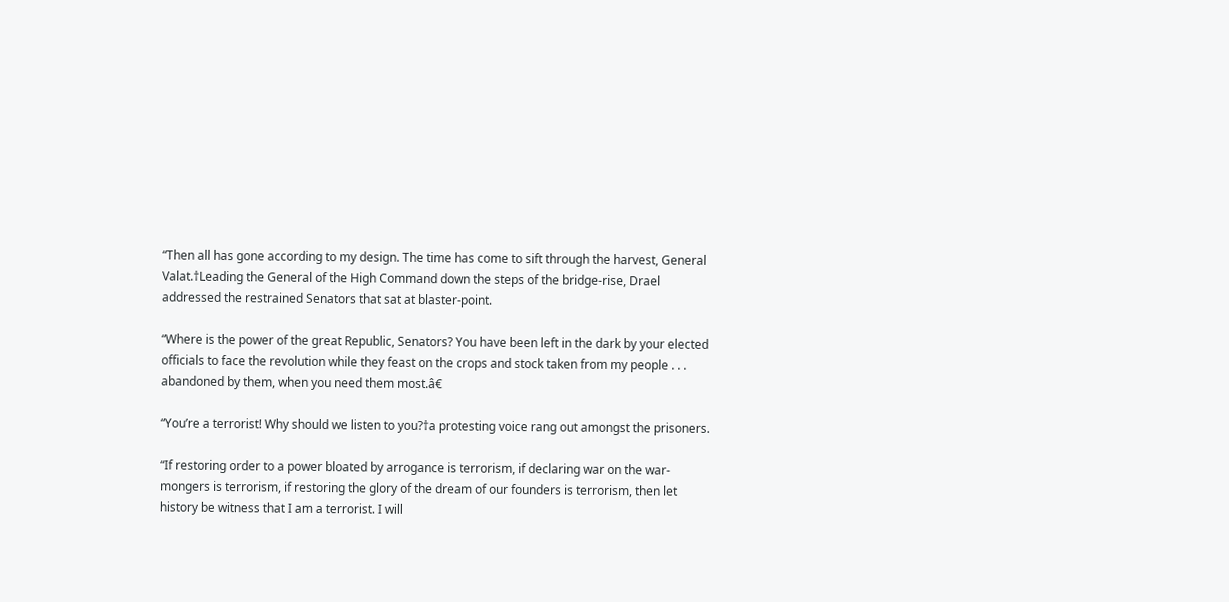“Then all has gone according to my design. The time has come to sift through the harvest, General Valat.†Leading the General of the High Command down the steps of the bridge-rise, Drael addressed the restrained Senators that sat at blaster-point.

“Where is the power of the great Republic, Senators? You have been left in the dark by your elected officials to face the revolution while they feast on the crops and stock taken from my people . . . abandoned by them, when you need them most.â€

“You’re a terrorist! Why should we listen to you?†a protesting voice rang out amongst the prisoners.

“If restoring order to a power bloated by arrogance is terrorism, if declaring war on the war-mongers is terrorism, if restoring the glory of the dream of our founders is terrorism, then let history be witness that I am a terrorist. I will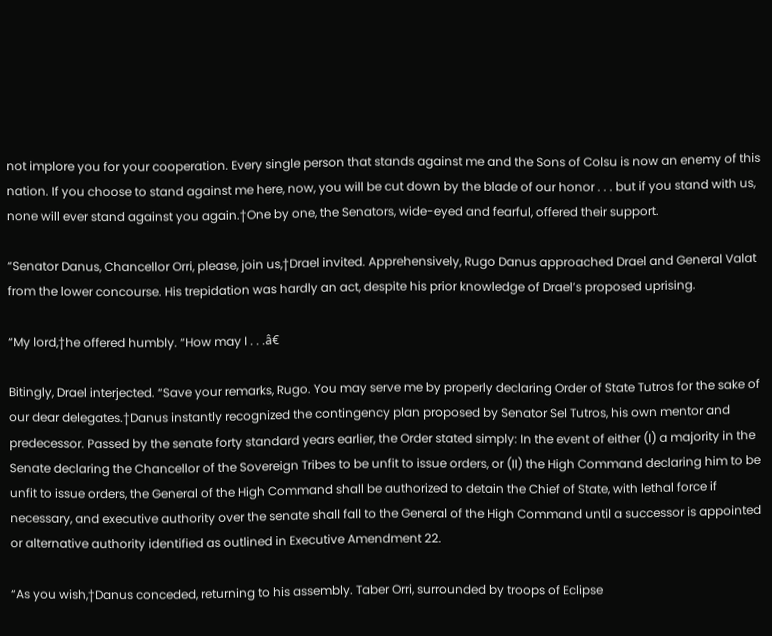not implore you for your cooperation. Every single person that stands against me and the Sons of Colsu is now an enemy of this nation. If you choose to stand against me here, now, you will be cut down by the blade of our honor . . . but if you stand with us, none will ever stand against you again.†One by one, the Senators, wide-eyed and fearful, offered their support.

“Senator Danus, Chancellor Orri, please, join us,†Drael invited. Apprehensively, Rugo Danus approached Drael and General Valat from the lower concourse. His trepidation was hardly an act, despite his prior knowledge of Drael’s proposed uprising.

“My lord,†he offered humbly. “How may I . . .â€

Bitingly, Drael interjected. “Save your remarks, Rugo. You may serve me by properly declaring Order of State Tutros for the sake of our dear delegates.†Danus instantly recognized the contingency plan proposed by Senator Sel Tutros, his own mentor and predecessor. Passed by the senate forty standard years earlier, the Order stated simply: In the event of either (I) a majority in the Senate declaring the Chancellor of the Sovereign Tribes to be unfit to issue orders, or (II) the High Command declaring him to be unfit to issue orders, the General of the High Command shall be authorized to detain the Chief of State, with lethal force if necessary, and executive authority over the senate shall fall to the General of the High Command until a successor is appointed or alternative authority identified as outlined in Executive Amendment 22.

“As you wish,†Danus conceded, returning to his assembly. Taber Orri, surrounded by troops of Eclipse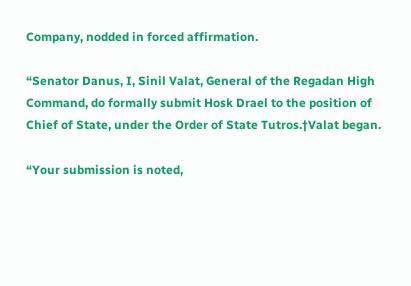Company, nodded in forced affirmation.

“Senator Danus, I, Sinil Valat, General of the Regadan High Command, do formally submit Hosk Drael to the position of Chief of State, under the Order of State Tutros.†Valat began.

“Your submission is noted,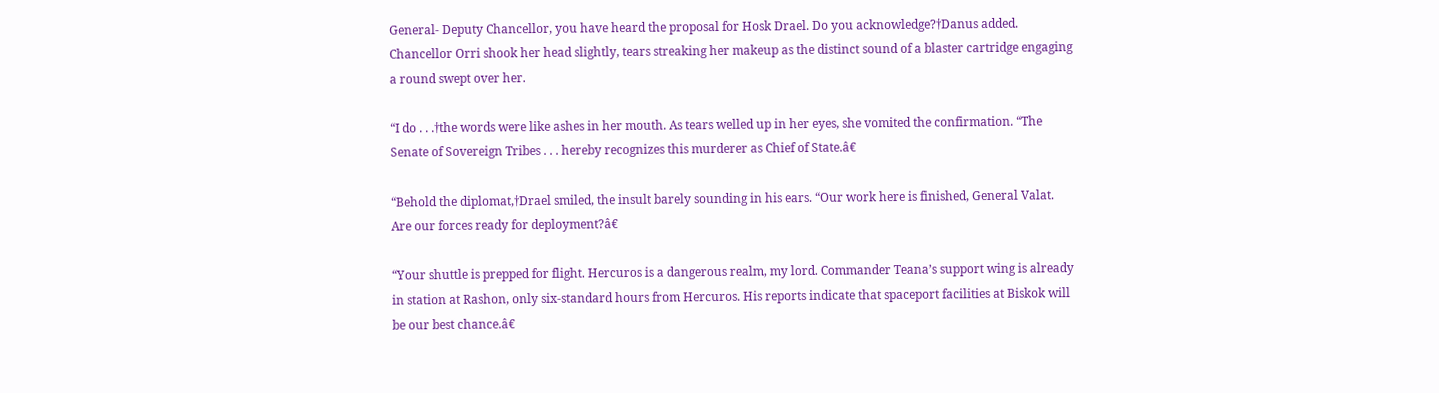General- Deputy Chancellor, you have heard the proposal for Hosk Drael. Do you acknowledge?†Danus added. Chancellor Orri shook her head slightly, tears streaking her makeup as the distinct sound of a blaster cartridge engaging a round swept over her.

“I do . . .†the words were like ashes in her mouth. As tears welled up in her eyes, she vomited the confirmation. “The Senate of Sovereign Tribes . . . hereby recognizes this murderer as Chief of State.â€

“Behold the diplomat,†Drael smiled, the insult barely sounding in his ears. “Our work here is finished, General Valat. Are our forces ready for deployment?â€

“Your shuttle is prepped for flight. Hercuros is a dangerous realm, my lord. Commander Teana’s support wing is already in station at Rashon, only six-standard hours from Hercuros. His reports indicate that spaceport facilities at Biskok will be our best chance.â€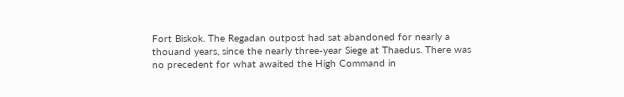Fort Biskok. The Regadan outpost had sat abandoned for nearly a thouand years, since the nearly three-year Siege at Thaedus. There was no precedent for what awaited the High Command in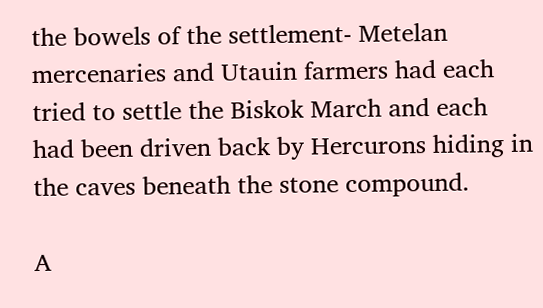the bowels of the settlement- Metelan mercenaries and Utauin farmers had each tried to settle the Biskok March and each had been driven back by Hercurons hiding in the caves beneath the stone compound.

A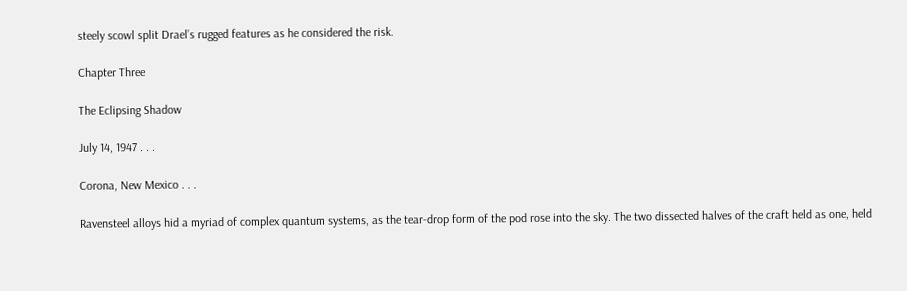steely scowl split Drael’s rugged features as he considered the risk.

Chapter Three

The Eclipsing Shadow

July 14, 1947 . . .

Corona, New Mexico . . .

Ravensteel alloys hid a myriad of complex quantum systems, as the tear-drop form of the pod rose into the sky. The two dissected halves of the craft held as one, held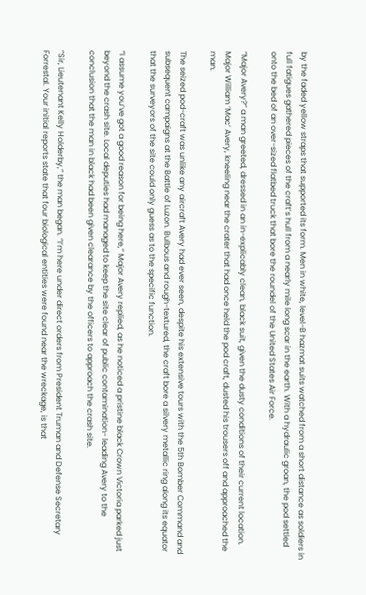by the faded yellow straps that supported its form. Men in white, level-B hazmat suits watched from a short distance as soldiers in full fatigues gathered pieces of the craft’s hull from a nearly mile long scar in the earth. With a hydraulic groan, the pod settled onto the bed of an over-sized flatbed truck that bore the roundel of the United States Air Force.

“Major Avery?” a man greeted, dressed in an in-explicably clean, black suit, given the dusty conditions of their current location. Major William ‘Mac’ Avery, kneeling near the crater that had once held the pod craft, dusted his trousers off and approached the man.

The seized pod-craft was unlike any aircraft Avery had ever seen, despite his extensive tours with the 5th Bomber Command and subsequent campaigns at the Battle of Luzon. Bulbous and rough-textured, the craft bore a silvery metallic ring along its equator that the surveyors of the site could only guess as to the specific function.

“I assume you’ve got a good reason for being here,” Major Avery replied, as he noticed a pristine black Crown Victoria parked just beyond the crash site. Local deputies had managed to keep the site clear of public contamination- leading Avery to the conclusion that the man in black had been given clearance by the officers to approach the crash site.

“Sir, Lieutenant Kelly Holderby,” the man began. “I’m here under direct orders from President Truman and Defense Secretary Forrestal. Your initial reports state that four biological entities were found near the wreckage, is that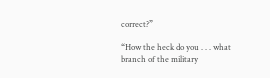correct?”

“How the heck do you . . . what branch of the military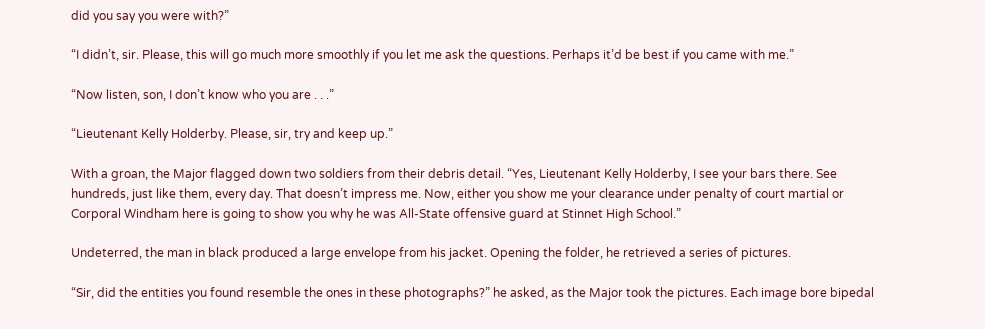did you say you were with?”

“I didn’t, sir. Please, this will go much more smoothly if you let me ask the questions. Perhaps it’d be best if you came with me.”

“Now listen, son, I don’t know who you are . . .”

“Lieutenant Kelly Holderby. Please, sir, try and keep up.”

With a groan, the Major flagged down two soldiers from their debris detail. “Yes, Lieutenant Kelly Holderby, I see your bars there. See hundreds, just like them, every day. That doesn’t impress me. Now, either you show me your clearance under penalty of court martial or Corporal Windham here is going to show you why he was All-State offensive guard at Stinnet High School.”

Undeterred, the man in black produced a large envelope from his jacket. Opening the folder, he retrieved a series of pictures.

“Sir, did the entities you found resemble the ones in these photographs?” he asked, as the Major took the pictures. Each image bore bipedal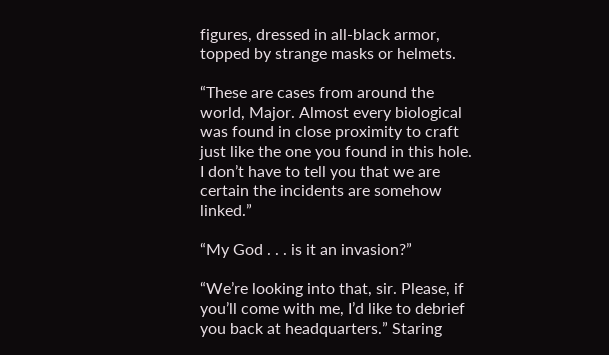figures, dressed in all-black armor, topped by strange masks or helmets.

“These are cases from around the world, Major. Almost every biological was found in close proximity to craft just like the one you found in this hole. I don’t have to tell you that we are certain the incidents are somehow linked.”

“My God . . . is it an invasion?”

“We’re looking into that, sir. Please, if you’ll come with me, I’d like to debrief you back at headquarters.” Staring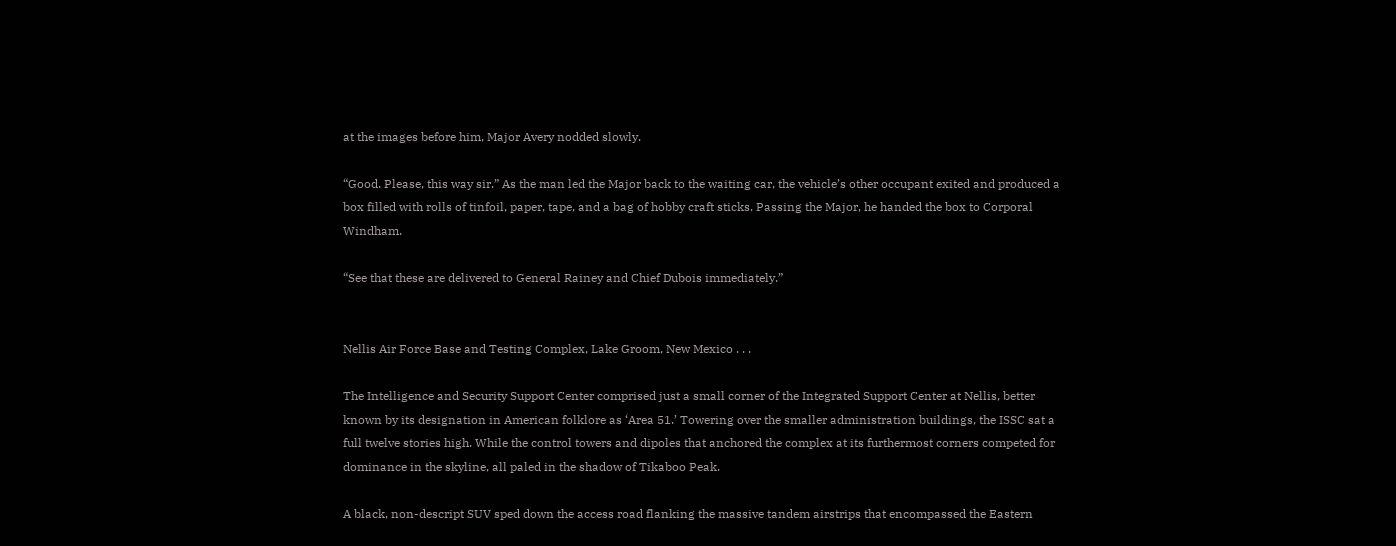at the images before him, Major Avery nodded slowly.

“Good. Please, this way sir.” As the man led the Major back to the waiting car, the vehicle’s other occupant exited and produced a box filled with rolls of tinfoil, paper, tape, and a bag of hobby craft sticks. Passing the Major, he handed the box to Corporal Windham.

“See that these are delivered to General Rainey and Chief Dubois immediately.”


Nellis Air Force Base and Testing Complex, Lake Groom, New Mexico . . .

The Intelligence and Security Support Center comprised just a small corner of the Integrated Support Center at Nellis, better known by its designation in American folklore as ‘Area 51.’ Towering over the smaller administration buildings, the ISSC sat a full twelve stories high. While the control towers and dipoles that anchored the complex at its furthermost corners competed for dominance in the skyline, all paled in the shadow of Tikaboo Peak.

A black, non-descript SUV sped down the access road flanking the massive tandem airstrips that encompassed the Eastern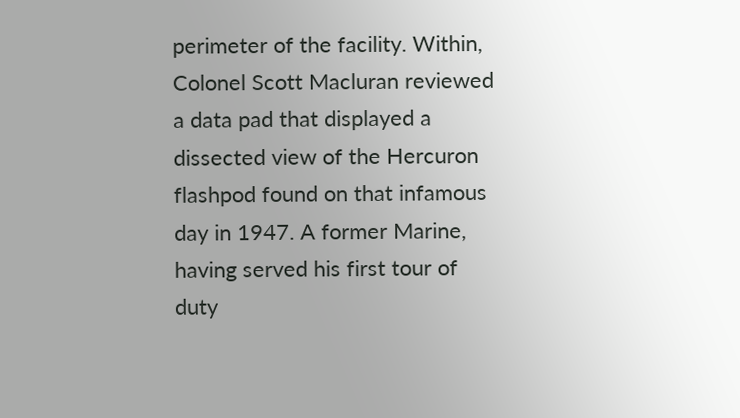perimeter of the facility. Within, Colonel Scott Macluran reviewed a data pad that displayed a dissected view of the Hercuron flashpod found on that infamous day in 1947. A former Marine, having served his first tour of duty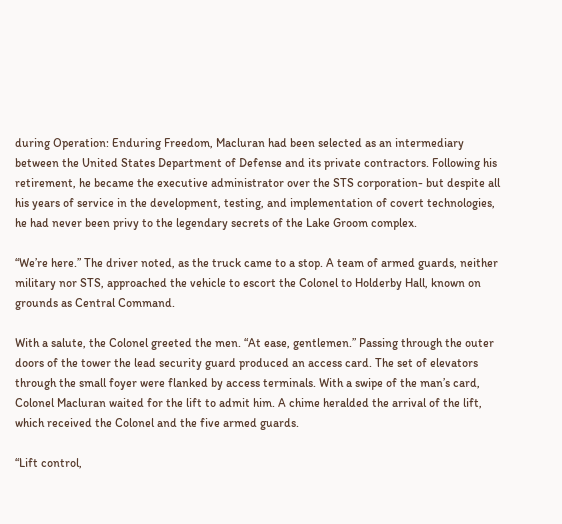during Operation: Enduring Freedom, Macluran had been selected as an intermediary between the United States Department of Defense and its private contractors. Following his retirement, he became the executive administrator over the STS corporation- but despite all his years of service in the development, testing, and implementation of covert technologies, he had never been privy to the legendary secrets of the Lake Groom complex.

“We’re here.” The driver noted, as the truck came to a stop. A team of armed guards, neither military nor STS, approached the vehicle to escort the Colonel to Holderby Hall, known on grounds as Central Command.

With a salute, the Colonel greeted the men. “At ease, gentlemen.” Passing through the outer doors of the tower the lead security guard produced an access card. The set of elevators through the small foyer were flanked by access terminals. With a swipe of the man’s card, Colonel Macluran waited for the lift to admit him. A chime heralded the arrival of the lift, which received the Colonel and the five armed guards.

“Lift control,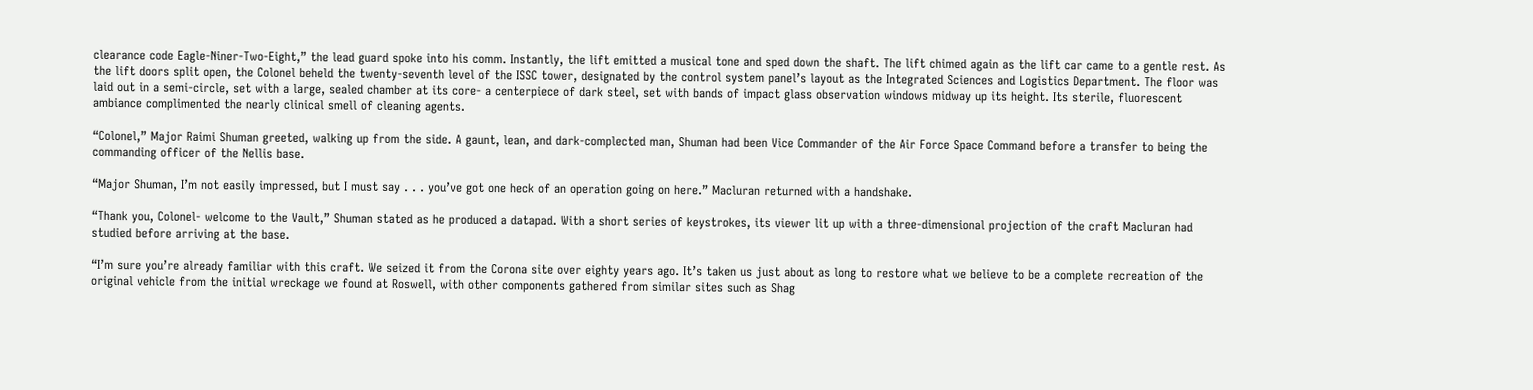clearance code Eagle-Niner-Two-Eight,” the lead guard spoke into his comm. Instantly, the lift emitted a musical tone and sped down the shaft. The lift chimed again as the lift car came to a gentle rest. As the lift doors split open, the Colonel beheld the twenty-seventh level of the ISSC tower, designated by the control system panel’s layout as the Integrated Sciences and Logistics Department. The floor was laid out in a semi-circle, set with a large, sealed chamber at its core- a centerpiece of dark steel, set with bands of impact glass observation windows midway up its height. Its sterile, fluorescent ambiance complimented the nearly clinical smell of cleaning agents.

“Colonel,” Major Raimi Shuman greeted, walking up from the side. A gaunt, lean, and dark-complected man, Shuman had been Vice Commander of the Air Force Space Command before a transfer to being the commanding officer of the Nellis base.

“Major Shuman, I’m not easily impressed, but I must say . . . you’ve got one heck of an operation going on here.” Macluran returned with a handshake.

“Thank you, Colonel- welcome to the Vault,” Shuman stated as he produced a datapad. With a short series of keystrokes, its viewer lit up with a three-dimensional projection of the craft Macluran had studied before arriving at the base.

“I’m sure you’re already familiar with this craft. We seized it from the Corona site over eighty years ago. It’s taken us just about as long to restore what we believe to be a complete recreation of the original vehicle from the initial wreckage we found at Roswell, with other components gathered from similar sites such as Shag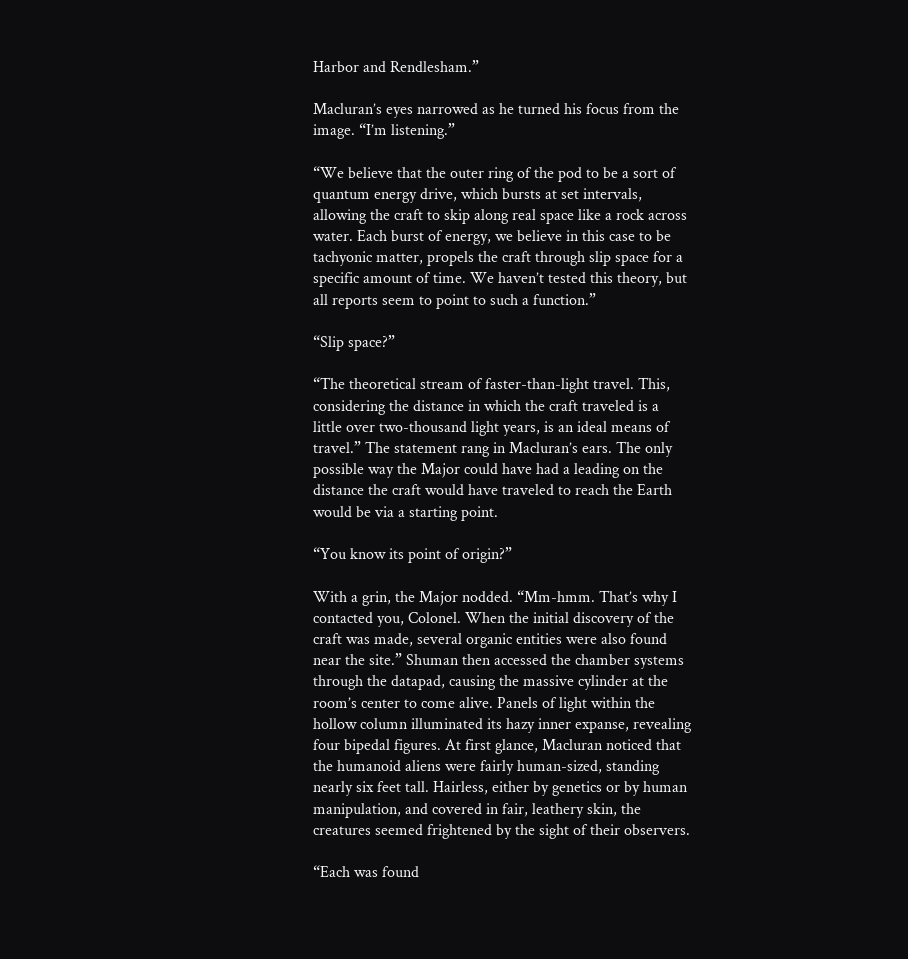Harbor and Rendlesham.”

Macluran’s eyes narrowed as he turned his focus from the image. “I’m listening.”

“We believe that the outer ring of the pod to be a sort of quantum energy drive, which bursts at set intervals, allowing the craft to skip along real space like a rock across water. Each burst of energy, we believe in this case to be tachyonic matter, propels the craft through slip space for a specific amount of time. We haven’t tested this theory, but all reports seem to point to such a function.”

“Slip space?”

“The theoretical stream of faster-than-light travel. This, considering the distance in which the craft traveled is a little over two-thousand light years, is an ideal means of travel.” The statement rang in Macluran’s ears. The only possible way the Major could have had a leading on the distance the craft would have traveled to reach the Earth would be via a starting point.

“You know its point of origin?”

With a grin, the Major nodded. “Mm-hmm. That’s why I contacted you, Colonel. When the initial discovery of the craft was made, several organic entities were also found near the site.” Shuman then accessed the chamber systems through the datapad, causing the massive cylinder at the room’s center to come alive. Panels of light within the hollow column illuminated its hazy inner expanse, revealing four bipedal figures. At first glance, Macluran noticed that the humanoid aliens were fairly human-sized, standing nearly six feet tall. Hairless, either by genetics or by human manipulation, and covered in fair, leathery skin, the creatures seemed frightened by the sight of their observers.

“Each was found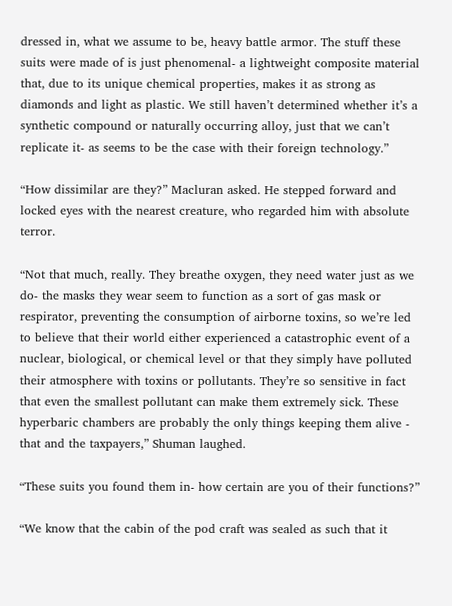dressed in, what we assume to be, heavy battle armor. The stuff these suits were made of is just phenomenal- a lightweight composite material that, due to its unique chemical properties, makes it as strong as diamonds and light as plastic. We still haven’t determined whether it’s a synthetic compound or naturally occurring alloy, just that we can’t replicate it- as seems to be the case with their foreign technology.”

“How dissimilar are they?” Macluran asked. He stepped forward and locked eyes with the nearest creature, who regarded him with absolute terror.

“Not that much, really. They breathe oxygen, they need water just as we do- the masks they wear seem to function as a sort of gas mask or respirator, preventing the consumption of airborne toxins, so we’re led to believe that their world either experienced a catastrophic event of a nuclear, biological, or chemical level or that they simply have polluted their atmosphere with toxins or pollutants. They’re so sensitive in fact that even the smallest pollutant can make them extremely sick. These hyperbaric chambers are probably the only things keeping them alive - that and the taxpayers,” Shuman laughed.

“These suits you found them in- how certain are you of their functions?”

“We know that the cabin of the pod craft was sealed as such that it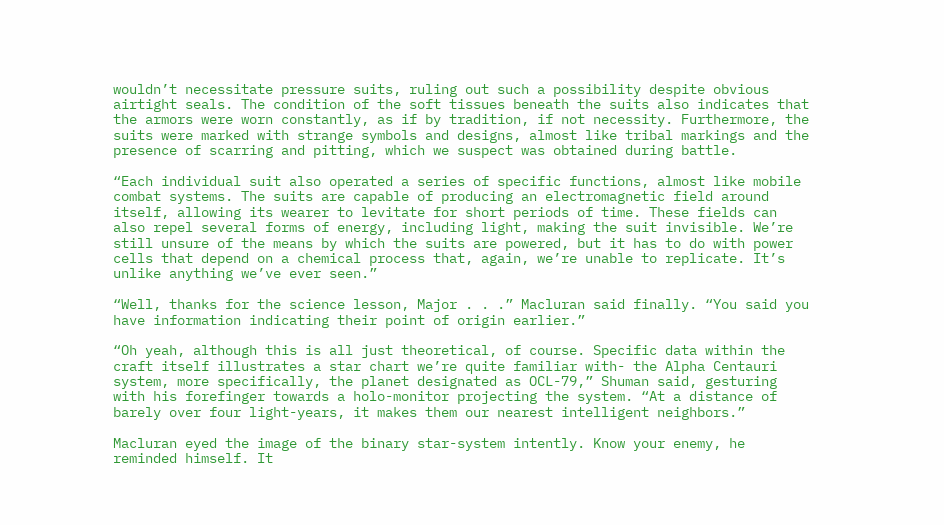wouldn’t necessitate pressure suits, ruling out such a possibility despite obvious airtight seals. The condition of the soft tissues beneath the suits also indicates that the armors were worn constantly, as if by tradition, if not necessity. Furthermore, the suits were marked with strange symbols and designs, almost like tribal markings and the presence of scarring and pitting, which we suspect was obtained during battle.

“Each individual suit also operated a series of specific functions, almost like mobile combat systems. The suits are capable of producing an electromagnetic field around itself, allowing its wearer to levitate for short periods of time. These fields can also repel several forms of energy, including light, making the suit invisible. We’re still unsure of the means by which the suits are powered, but it has to do with power cells that depend on a chemical process that, again, we’re unable to replicate. It’s unlike anything we’ve ever seen.”

“Well, thanks for the science lesson, Major . . .” Macluran said finally. “You said you have information indicating their point of origin earlier.”

“Oh yeah, although this is all just theoretical, of course. Specific data within the craft itself illustrates a star chart we’re quite familiar with- the Alpha Centauri system, more specifically, the planet designated as OCL-79,” Shuman said, gesturing with his forefinger towards a holo-monitor projecting the system. “At a distance of barely over four light-years, it makes them our nearest intelligent neighbors.”

Macluran eyed the image of the binary star-system intently. Know your enemy, he reminded himself. It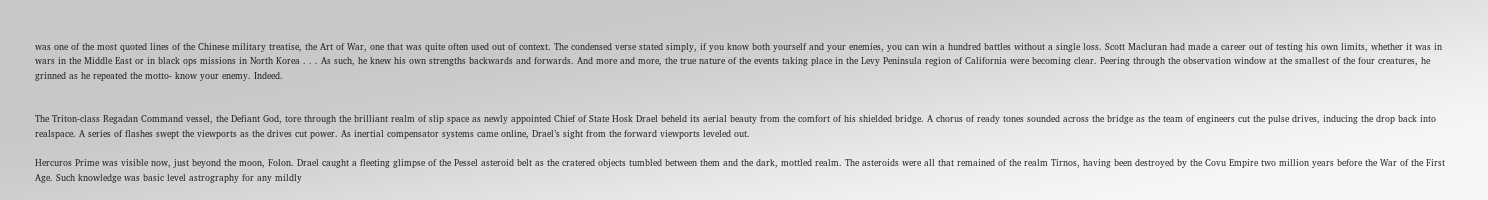was one of the most quoted lines of the Chinese military treatise, the Art of War, one that was quite often used out of context. The condensed verse stated simply, if you know both yourself and your enemies, you can win a hundred battles without a single loss. Scott Macluran had made a career out of testing his own limits, whether it was in wars in the Middle East or in black ops missions in North Korea . . . As such, he knew his own strengths backwards and forwards. And more and more, the true nature of the events taking place in the Levy Peninsula region of California were becoming clear. Peering through the observation window at the smallest of the four creatures, he grinned as he repeated the motto- know your enemy. Indeed.


The Triton-class Regadan Command vessel, the Defiant God, tore through the brilliant realm of slip space as newly appointed Chief of State Hosk Drael beheld its aerial beauty from the comfort of his shielded bridge. A chorus of ready tones sounded across the bridge as the team of engineers cut the pulse drives, inducing the drop back into realspace. A series of flashes swept the viewports as the drives cut power. As inertial compensator systems came online, Drael’s sight from the forward viewports leveled out.

Hercuros Prime was visible now, just beyond the moon, Folon. Drael caught a fleeting glimpse of the Pessel asteroid belt as the cratered objects tumbled between them and the dark, mottled realm. The asteroids were all that remained of the realm Tirnos, having been destroyed by the Covu Empire two million years before the War of the First Age. Such knowledge was basic level astrography for any mildly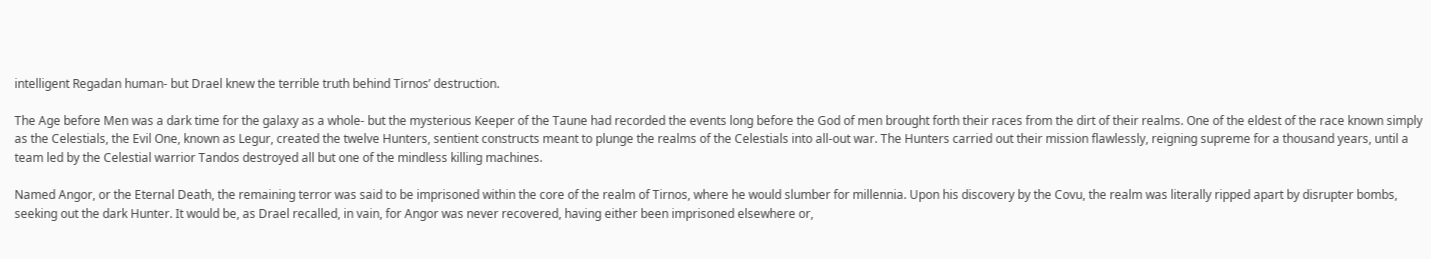intelligent Regadan human- but Drael knew the terrible truth behind Tirnos’ destruction.

The Age before Men was a dark time for the galaxy as a whole- but the mysterious Keeper of the Taune had recorded the events long before the God of men brought forth their races from the dirt of their realms. One of the eldest of the race known simply as the Celestials, the Evil One, known as Legur, created the twelve Hunters, sentient constructs meant to plunge the realms of the Celestials into all-out war. The Hunters carried out their mission flawlessly, reigning supreme for a thousand years, until a team led by the Celestial warrior Tandos destroyed all but one of the mindless killing machines.

Named Angor, or the Eternal Death, the remaining terror was said to be imprisoned within the core of the realm of Tirnos, where he would slumber for millennia. Upon his discovery by the Covu, the realm was literally ripped apart by disrupter bombs, seeking out the dark Hunter. It would be, as Drael recalled, in vain, for Angor was never recovered, having either been imprisoned elsewhere or,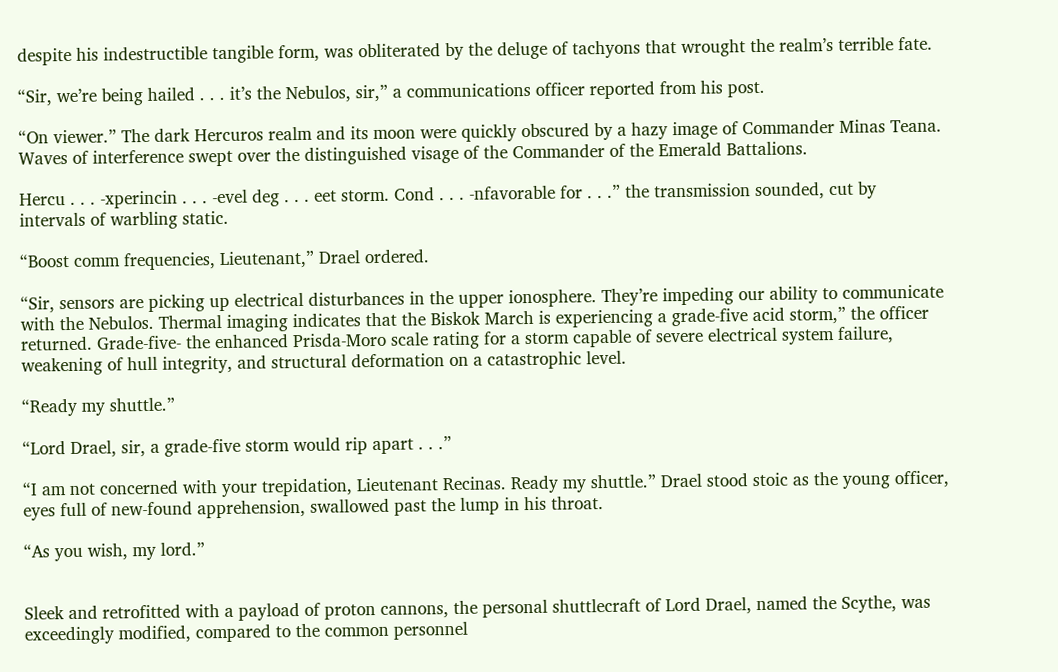despite his indestructible tangible form, was obliterated by the deluge of tachyons that wrought the realm’s terrible fate.

“Sir, we’re being hailed . . . it’s the Nebulos, sir,” a communications officer reported from his post.

“On viewer.” The dark Hercuros realm and its moon were quickly obscured by a hazy image of Commander Minas Teana. Waves of interference swept over the distinguished visage of the Commander of the Emerald Battalions.

Hercu . . . -xperincin . . . -evel deg . . . eet storm. Cond . . . -nfavorable for . . .” the transmission sounded, cut by intervals of warbling static.

“Boost comm frequencies, Lieutenant,” Drael ordered.

“Sir, sensors are picking up electrical disturbances in the upper ionosphere. They’re impeding our ability to communicate with the Nebulos. Thermal imaging indicates that the Biskok March is experiencing a grade-five acid storm,” the officer returned. Grade-five- the enhanced Prisda-Moro scale rating for a storm capable of severe electrical system failure, weakening of hull integrity, and structural deformation on a catastrophic level.

“Ready my shuttle.”

“Lord Drael, sir, a grade-five storm would rip apart . . .”

“I am not concerned with your trepidation, Lieutenant Recinas. Ready my shuttle.” Drael stood stoic as the young officer, eyes full of new-found apprehension, swallowed past the lump in his throat.

“As you wish, my lord.”


Sleek and retrofitted with a payload of proton cannons, the personal shuttlecraft of Lord Drael, named the Scythe, was exceedingly modified, compared to the common personnel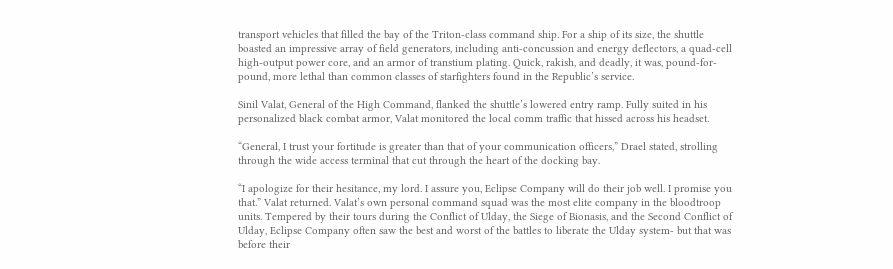transport vehicles that filled the bay of the Triton-class command ship. For a ship of its size, the shuttle boasted an impressive array of field generators, including anti-concussion and energy deflectors, a quad-cell high-output power core, and an armor of transtium plating. Quick, rakish, and deadly, it was, pound-for-pound, more lethal than common classes of starfighters found in the Republic’s service.

Sinil Valat, General of the High Command, flanked the shuttle’s lowered entry ramp. Fully suited in his personalized black combat armor, Valat monitored the local comm traffic that hissed across his headset.

“General, I trust your fortitude is greater than that of your communication officers,” Drael stated, strolling through the wide access terminal that cut through the heart of the docking bay.

“I apologize for their hesitance, my lord. I assure you, Eclipse Company will do their job well. I promise you that.” Valat returned. Valat’s own personal command squad was the most elite company in the bloodtroop units. Tempered by their tours during the Conflict of Ulday, the Siege of Bionasis, and the Second Conflict of Ulday, Eclipse Company often saw the best and worst of the battles to liberate the Ulday system- but that was before their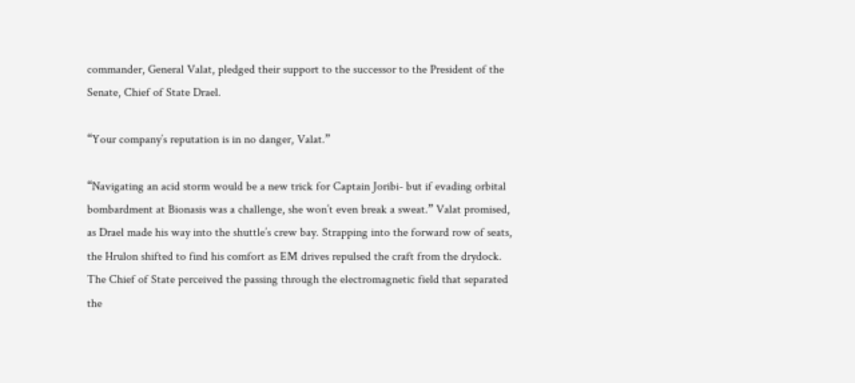commander, General Valat, pledged their support to the successor to the President of the Senate, Chief of State Drael.

“Your company’s reputation is in no danger, Valat.”

“Navigating an acid storm would be a new trick for Captain Joribi- but if evading orbital bombardment at Bionasis was a challenge, she won’t even break a sweat.” Valat promised, as Drael made his way into the shuttle’s crew bay. Strapping into the forward row of seats, the Hrulon shifted to find his comfort as EM drives repulsed the craft from the drydock. The Chief of State perceived the passing through the electromagnetic field that separated the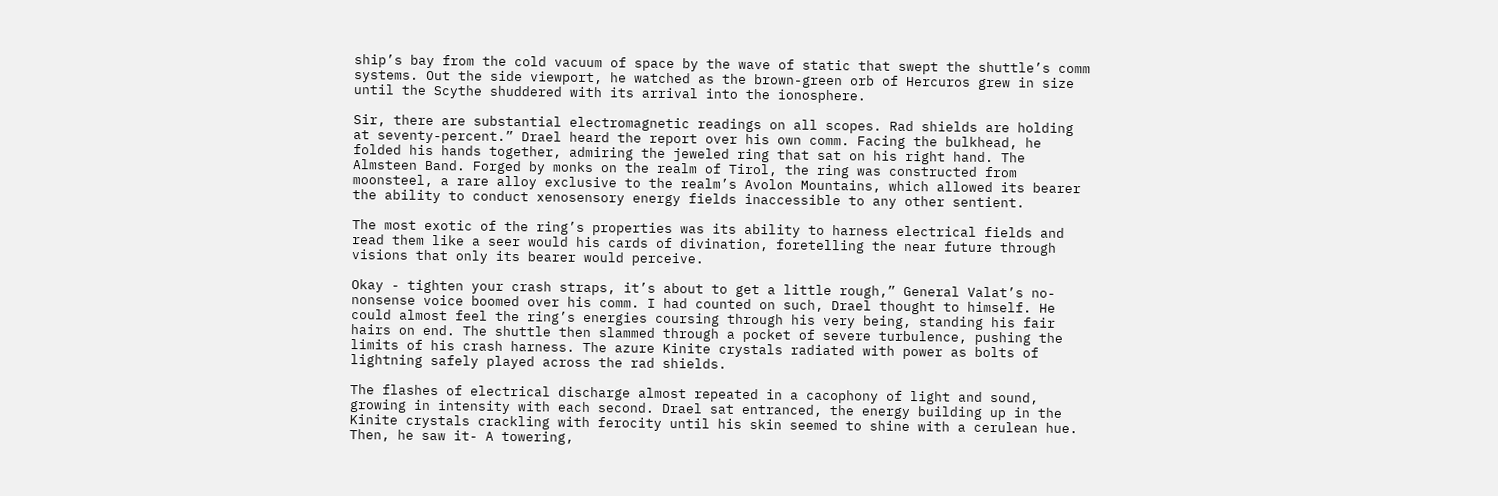ship’s bay from the cold vacuum of space by the wave of static that swept the shuttle’s comm systems. Out the side viewport, he watched as the brown-green orb of Hercuros grew in size until the Scythe shuddered with its arrival into the ionosphere.

Sir, there are substantial electromagnetic readings on all scopes. Rad shields are holding at seventy-percent.” Drael heard the report over his own comm. Facing the bulkhead, he folded his hands together, admiring the jeweled ring that sat on his right hand. The Almsteen Band. Forged by monks on the realm of Tirol, the ring was constructed from moonsteel, a rare alloy exclusive to the realm’s Avolon Mountains, which allowed its bearer the ability to conduct xenosensory energy fields inaccessible to any other sentient.

The most exotic of the ring’s properties was its ability to harness electrical fields and read them like a seer would his cards of divination, foretelling the near future through visions that only its bearer would perceive.

Okay - tighten your crash straps, it’s about to get a little rough,” General Valat’s no-nonsense voice boomed over his comm. I had counted on such, Drael thought to himself. He could almost feel the ring’s energies coursing through his very being, standing his fair hairs on end. The shuttle then slammed through a pocket of severe turbulence, pushing the limits of his crash harness. The azure Kinite crystals radiated with power as bolts of lightning safely played across the rad shields.

The flashes of electrical discharge almost repeated in a cacophony of light and sound, growing in intensity with each second. Drael sat entranced, the energy building up in the Kinite crystals crackling with ferocity until his skin seemed to shine with a cerulean hue. Then, he saw it- A towering,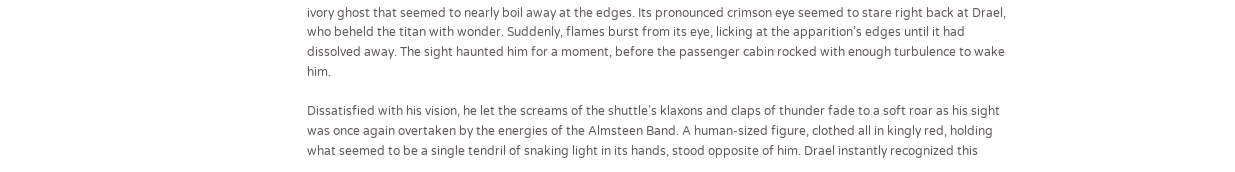ivory ghost that seemed to nearly boil away at the edges. Its pronounced crimson eye seemed to stare right back at Drael, who beheld the titan with wonder. Suddenly, flames burst from its eye, licking at the apparition’s edges until it had dissolved away. The sight haunted him for a moment, before the passenger cabin rocked with enough turbulence to wake him.

Dissatisfied with his vision, he let the screams of the shuttle’s klaxons and claps of thunder fade to a soft roar as his sight was once again overtaken by the energies of the Almsteen Band. A human-sized figure, clothed all in kingly red, holding what seemed to be a single tendril of snaking light in its hands, stood opposite of him. Drael instantly recognized this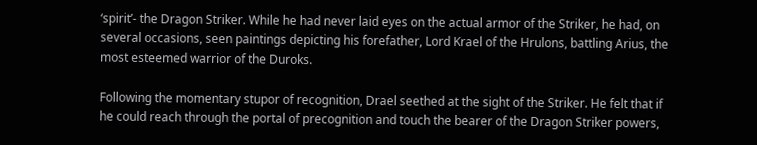‘spirit’- the Dragon Striker. While he had never laid eyes on the actual armor of the Striker, he had, on several occasions, seen paintings depicting his forefather, Lord Krael of the Hrulons, battling Arius, the most esteemed warrior of the Duroks.

Following the momentary stupor of recognition, Drael seethed at the sight of the Striker. He felt that if he could reach through the portal of precognition and touch the bearer of the Dragon Striker powers,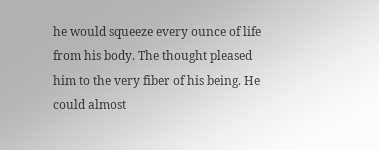he would squeeze every ounce of life from his body. The thought pleased him to the very fiber of his being. He could almost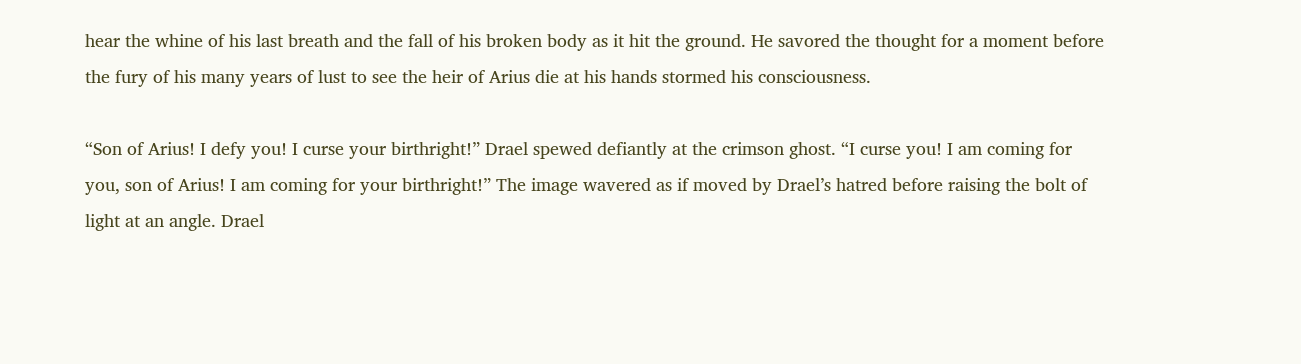hear the whine of his last breath and the fall of his broken body as it hit the ground. He savored the thought for a moment before the fury of his many years of lust to see the heir of Arius die at his hands stormed his consciousness.

“Son of Arius! I defy you! I curse your birthright!” Drael spewed defiantly at the crimson ghost. “I curse you! I am coming for you, son of Arius! I am coming for your birthright!” The image wavered as if moved by Drael’s hatred before raising the bolt of light at an angle. Drael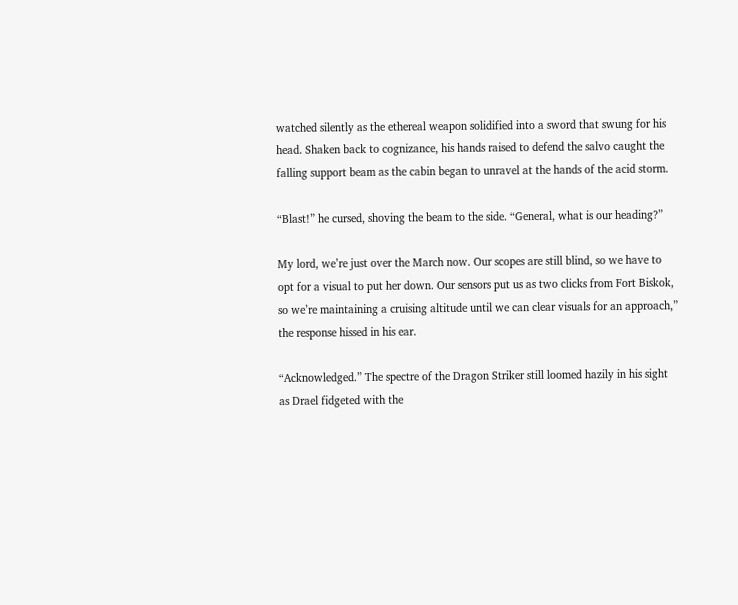watched silently as the ethereal weapon solidified into a sword that swung for his head. Shaken back to cognizance, his hands raised to defend the salvo caught the falling support beam as the cabin began to unravel at the hands of the acid storm.

“Blast!” he cursed, shoving the beam to the side. “General, what is our heading?”

My lord, we’re just over the March now. Our scopes are still blind, so we have to opt for a visual to put her down. Our sensors put us as two clicks from Fort Biskok, so we’re maintaining a cruising altitude until we can clear visuals for an approach,” the response hissed in his ear.

“Acknowledged.” The spectre of the Dragon Striker still loomed hazily in his sight as Drael fidgeted with the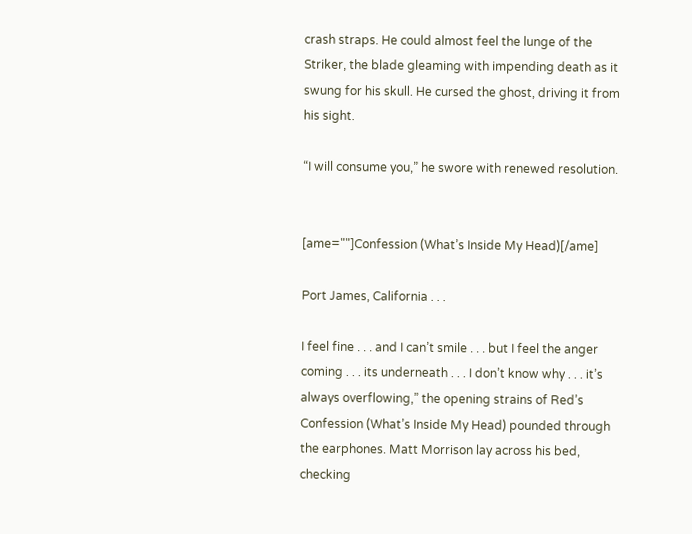crash straps. He could almost feel the lunge of the Striker, the blade gleaming with impending death as it swung for his skull. He cursed the ghost, driving it from his sight.

“I will consume you,” he swore with renewed resolution.


[ame=""]Confession (What’s Inside My Head)[/ame]

Port James, California . . .

I feel fine . . . and I can’t smile . . . but I feel the anger coming . . . its underneath . . . I don’t know why . . . it’s always overflowing,” the opening strains of Red’s Confession (What’s Inside My Head) pounded through the earphones. Matt Morrison lay across his bed, checking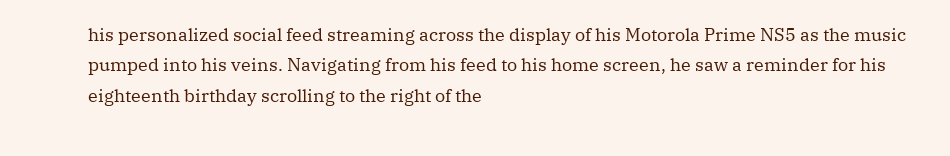his personalized social feed streaming across the display of his Motorola Prime NS5 as the music pumped into his veins. Navigating from his feed to his home screen, he saw a reminder for his eighteenth birthday scrolling to the right of the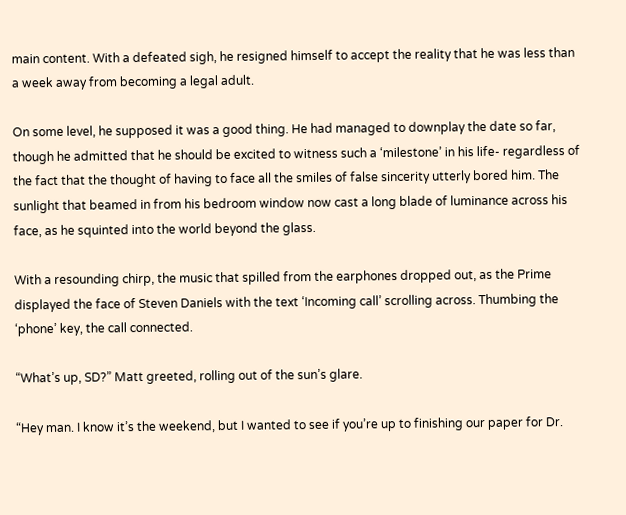main content. With a defeated sigh, he resigned himself to accept the reality that he was less than a week away from becoming a legal adult.

On some level, he supposed it was a good thing. He had managed to downplay the date so far, though he admitted that he should be excited to witness such a ‘milestone’ in his life- regardless of the fact that the thought of having to face all the smiles of false sincerity utterly bored him. The sunlight that beamed in from his bedroom window now cast a long blade of luminance across his face, as he squinted into the world beyond the glass.

With a resounding chirp, the music that spilled from the earphones dropped out, as the Prime displayed the face of Steven Daniels with the text ‘Incoming call’ scrolling across. Thumbing the ‘phone’ key, the call connected.

“What’s up, SD?” Matt greeted, rolling out of the sun’s glare.

“Hey man. I know it’s the weekend, but I wanted to see if you’re up to finishing our paper for Dr.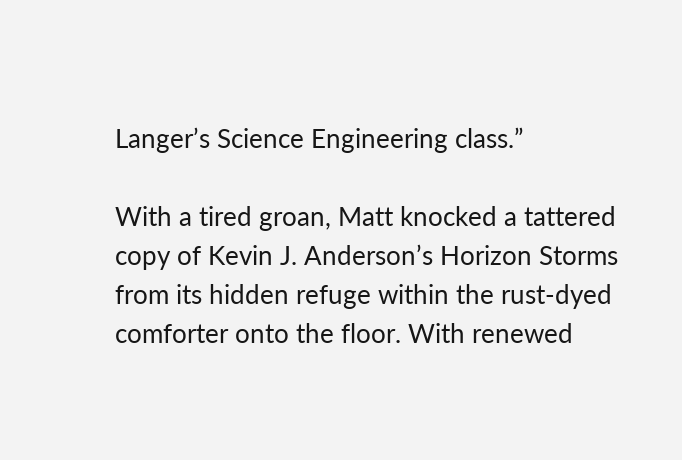Langer’s Science Engineering class.”

With a tired groan, Matt knocked a tattered copy of Kevin J. Anderson’s Horizon Storms from its hidden refuge within the rust-dyed comforter onto the floor. With renewed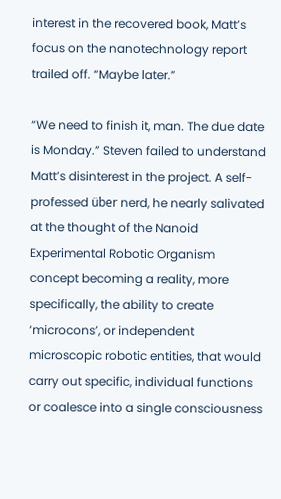interest in the recovered book, Matt’s focus on the nanotechnology report trailed off. “Maybe later.”

“We need to finish it, man. The due date is Monday.” Steven failed to understand Matt’s disinterest in the project. A self-professed über nerd, he nearly salivated at the thought of the Nanoid Experimental Robotic Organism concept becoming a reality, more specifically, the ability to create ‘microcons’, or independent microscopic robotic entities, that would carry out specific, individual functions or coalesce into a single consciousness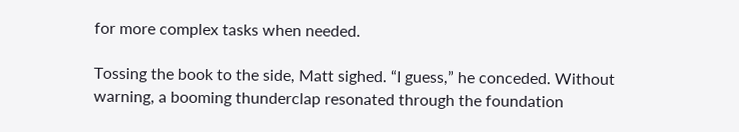for more complex tasks when needed.

Tossing the book to the side, Matt sighed. “I guess,” he conceded. Without warning, a booming thunderclap resonated through the foundation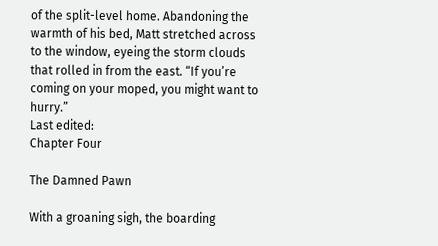of the split-level home. Abandoning the warmth of his bed, Matt stretched across to the window, eyeing the storm clouds that rolled in from the east. “If you’re coming on your moped, you might want to hurry.”
Last edited:
Chapter Four

The Damned Pawn

With a groaning sigh, the boarding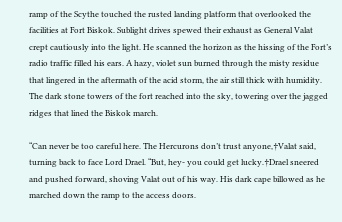ramp of the Scythe touched the rusted landing platform that overlooked the facilities at Fort Biskok. Sublight drives spewed their exhaust as General Valat crept cautiously into the light. He scanned the horizon as the hissing of the Fort’s radio traffic filled his ears. A hazy, violet sun burned through the misty residue that lingered in the aftermath of the acid storm, the air still thick with humidity. The dark stone towers of the fort reached into the sky, towering over the jagged ridges that lined the Biskok march.

“Can never be too careful here. The Hercurons don’t trust anyone,†Valat said, turning back to face Lord Drael. “But, hey- you could get lucky.†Drael sneered and pushed forward, shoving Valat out of his way. His dark cape billowed as he marched down the ramp to the access doors.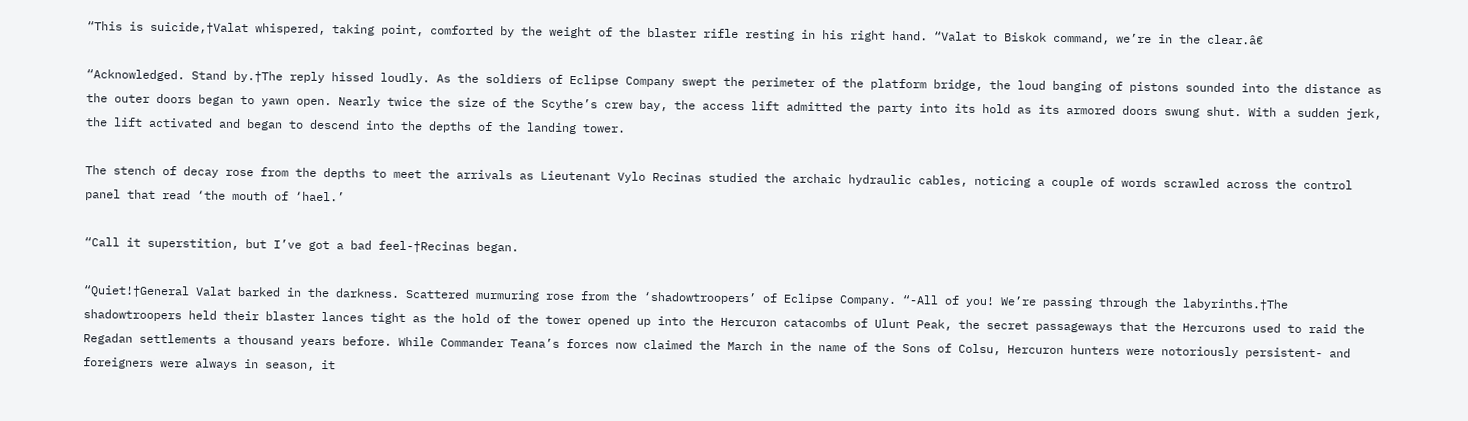“This is suicide,†Valat whispered, taking point, comforted by the weight of the blaster rifle resting in his right hand. “Valat to Biskok command, we’re in the clear.â€

“Acknowledged. Stand by.†The reply hissed loudly. As the soldiers of Eclipse Company swept the perimeter of the platform bridge, the loud banging of pistons sounded into the distance as the outer doors began to yawn open. Nearly twice the size of the Scythe’s crew bay, the access lift admitted the party into its hold as its armored doors swung shut. With a sudden jerk, the lift activated and began to descend into the depths of the landing tower.

The stench of decay rose from the depths to meet the arrivals as Lieutenant Vylo Recinas studied the archaic hydraulic cables, noticing a couple of words scrawled across the control panel that read ‘the mouth of ‘hael.’

“Call it superstition, but I’ve got a bad feel-†Recinas began.

“Quiet!†General Valat barked in the darkness. Scattered murmuring rose from the ‘shadowtroopers’ of Eclipse Company. “-All of you! We’re passing through the labyrinths.†The shadowtroopers held their blaster lances tight as the hold of the tower opened up into the Hercuron catacombs of Ulunt Peak, the secret passageways that the Hercurons used to raid the Regadan settlements a thousand years before. While Commander Teana’s forces now claimed the March in the name of the Sons of Colsu, Hercuron hunters were notoriously persistent- and foreigners were always in season, it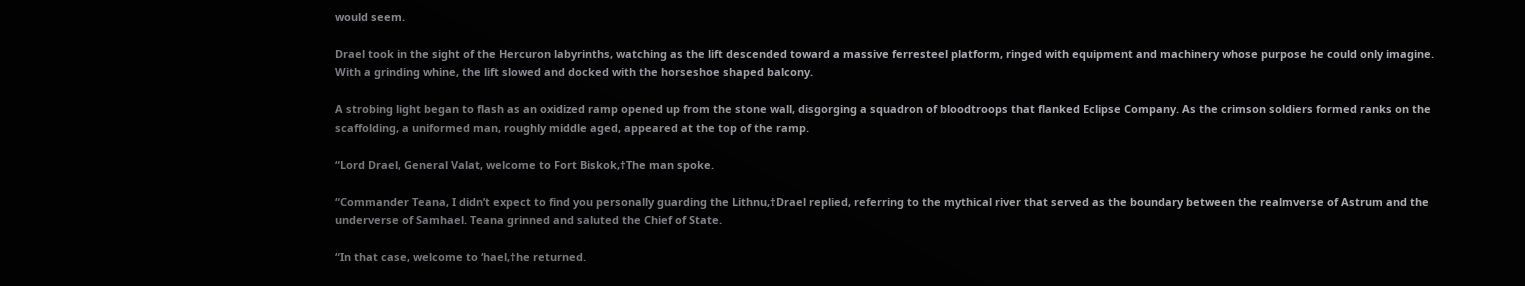would seem.

Drael took in the sight of the Hercuron labyrinths, watching as the lift descended toward a massive ferresteel platform, ringed with equipment and machinery whose purpose he could only imagine. With a grinding whine, the lift slowed and docked with the horseshoe shaped balcony.

A strobing light began to flash as an oxidized ramp opened up from the stone wall, disgorging a squadron of bloodtroops that flanked Eclipse Company. As the crimson soldiers formed ranks on the scaffolding, a uniformed man, roughly middle aged, appeared at the top of the ramp.

“Lord Drael, General Valat, welcome to Fort Biskok,†The man spoke.

“Commander Teana, I didn’t expect to find you personally guarding the Lithnu,†Drael replied, referring to the mythical river that served as the boundary between the realmverse of Astrum and the underverse of Samhael. Teana grinned and saluted the Chief of State.

“In that case, welcome to ‘hael,†he returned.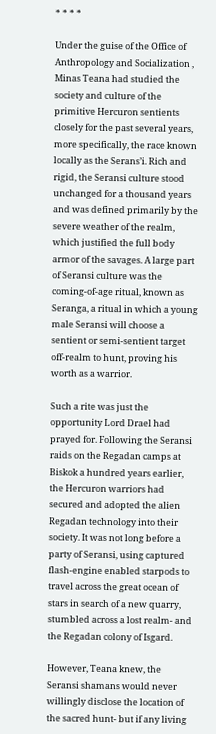* * * *

Under the guise of the Office of Anthropology and Socialization , Minas Teana had studied the society and culture of the primitive Hercuron sentients closely for the past several years, more specifically, the race known locally as the Serans’i. Rich and rigid, the Seransi culture stood unchanged for a thousand years and was defined primarily by the severe weather of the realm, which justified the full body armor of the savages. A large part of Seransi culture was the coming-of-age ritual, known as Seranga, a ritual in which a young male Seransi will choose a sentient or semi-sentient target off-realm to hunt, proving his worth as a warrior.

Such a rite was just the opportunity Lord Drael had prayed for. Following the Seransi raids on the Regadan camps at Biskok a hundred years earlier, the Hercuron warriors had secured and adopted the alien Regadan technology into their society. It was not long before a party of Seransi, using captured flash-engine enabled starpods to travel across the great ocean of stars in search of a new quarry, stumbled across a lost realm- and the Regadan colony of Isgard.

However, Teana knew, the Seransi shamans would never willingly disclose the location of the sacred hunt- but if any living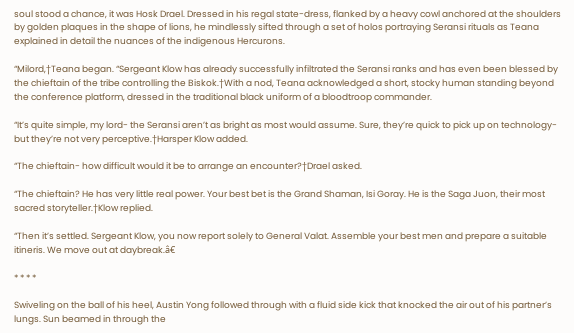soul stood a chance, it was Hosk Drael. Dressed in his regal state-dress, flanked by a heavy cowl anchored at the shoulders by golden plaques in the shape of lions, he mindlessly sifted through a set of holos portraying Seransi rituals as Teana explained in detail the nuances of the indigenous Hercurons.

“Milord,†Teana began. “Sergeant Klow has already successfully infiltrated the Seransi ranks and has even been blessed by the chieftain of the tribe controlling the Biskok.†With a nod, Teana acknowledged a short, stocky human standing beyond the conference platform, dressed in the traditional black uniform of a bloodtroop commander.

“It’s quite simple, my lord- the Seransi aren’t as bright as most would assume. Sure, they’re quick to pick up on technology- but they’re not very perceptive.†Harsper Klow added.

“The chieftain- how difficult would it be to arrange an encounter?†Drael asked.

“The chieftain? He has very little real power. Your best bet is the Grand Shaman, Isi Goray. He is the Saga Juon, their most sacred storyteller.†Klow replied.

“Then it’s settled. Sergeant Klow, you now report solely to General Valat. Assemble your best men and prepare a suitable itineris. We move out at daybreak.â€

* * * *

Swiveling on the ball of his heel, Austin Yong followed through with a fluid side kick that knocked the air out of his partner’s lungs. Sun beamed in through the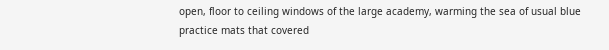open, floor to ceiling windows of the large academy, warming the sea of usual blue practice mats that covered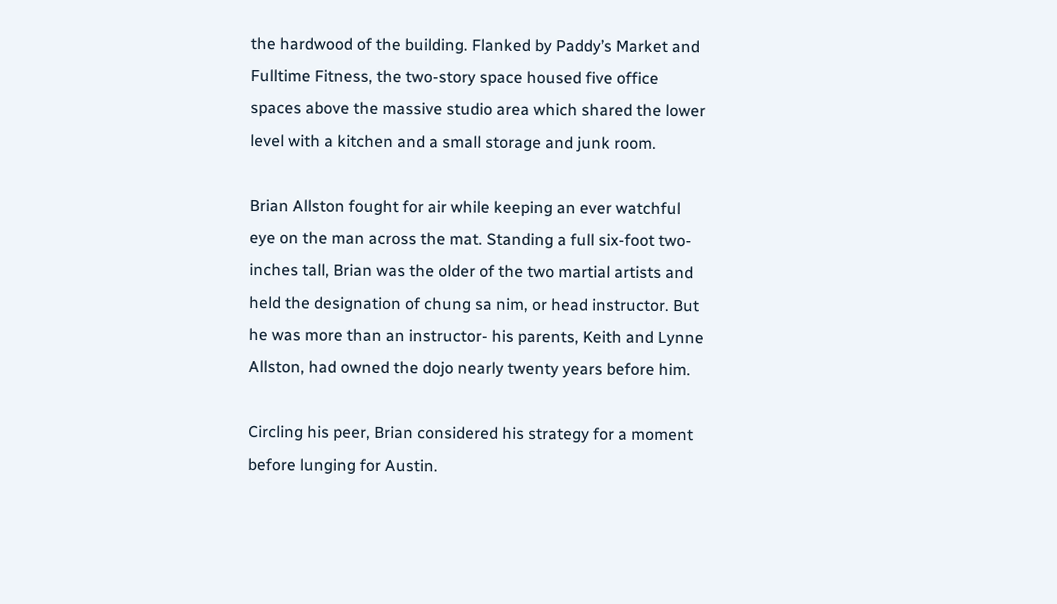the hardwood of the building. Flanked by Paddy’s Market and Fulltime Fitness, the two-story space housed five office spaces above the massive studio area which shared the lower level with a kitchen and a small storage and junk room.

Brian Allston fought for air while keeping an ever watchful eye on the man across the mat. Standing a full six-foot two-inches tall, Brian was the older of the two martial artists and held the designation of chung sa nim, or head instructor. But he was more than an instructor- his parents, Keith and Lynne Allston, had owned the dojo nearly twenty years before him.

Circling his peer, Brian considered his strategy for a moment before lunging for Austin.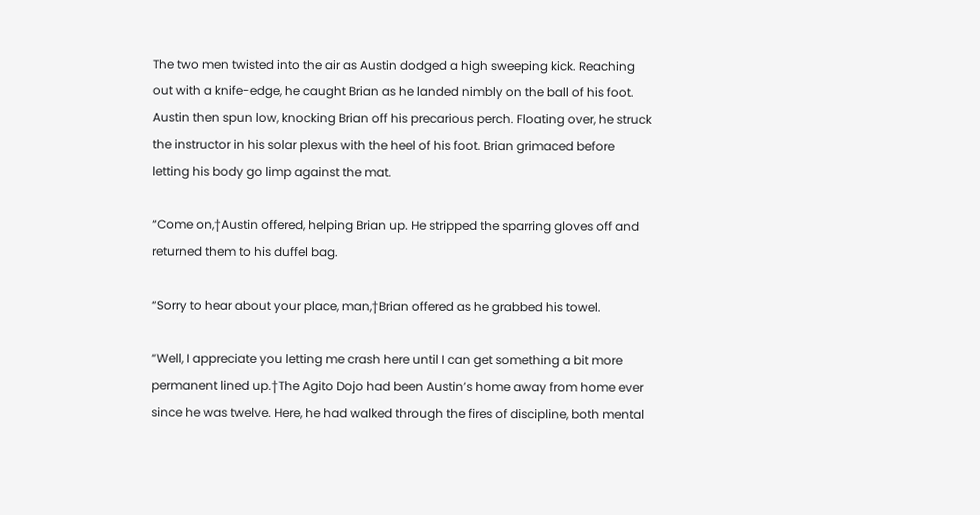The two men twisted into the air as Austin dodged a high sweeping kick. Reaching out with a knife-edge, he caught Brian as he landed nimbly on the ball of his foot. Austin then spun low, knocking Brian off his precarious perch. Floating over, he struck the instructor in his solar plexus with the heel of his foot. Brian grimaced before letting his body go limp against the mat.

“Come on,†Austin offered, helping Brian up. He stripped the sparring gloves off and returned them to his duffel bag.

“Sorry to hear about your place, man,†Brian offered as he grabbed his towel.

“Well, I appreciate you letting me crash here until I can get something a bit more permanent lined up.†The Agito Dojo had been Austin’s home away from home ever since he was twelve. Here, he had walked through the fires of discipline, both mental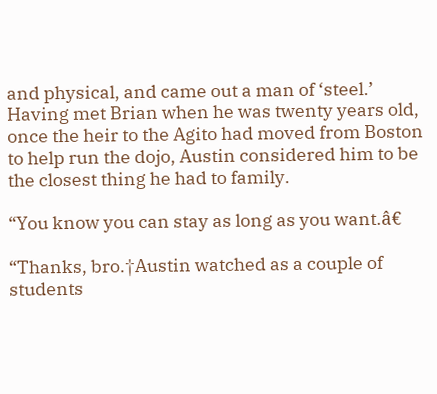and physical, and came out a man of ‘steel.’ Having met Brian when he was twenty years old, once the heir to the Agito had moved from Boston to help run the dojo, Austin considered him to be the closest thing he had to family.

“You know you can stay as long as you want.â€

“Thanks, bro.†Austin watched as a couple of students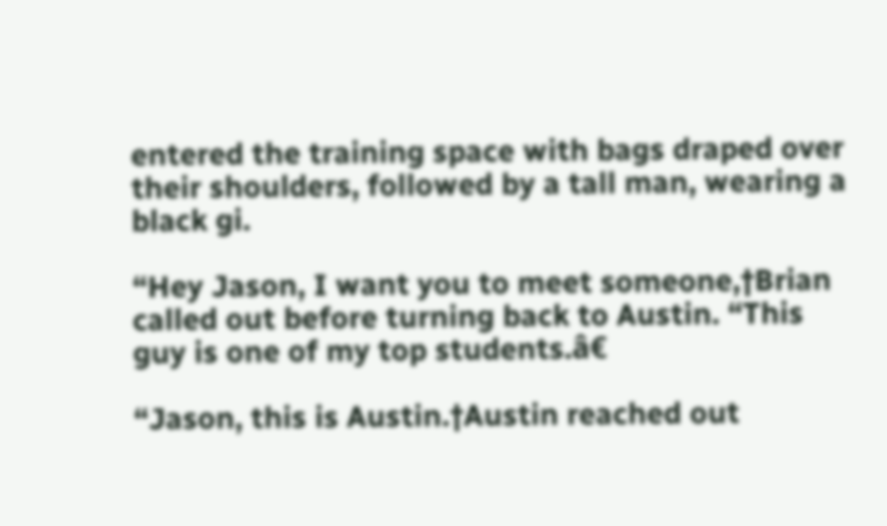entered the training space with bags draped over their shoulders, followed by a tall man, wearing a black gi.

“Hey Jason, I want you to meet someone,†Brian called out before turning back to Austin. “This guy is one of my top students.â€

“Jason, this is Austin.†Austin reached out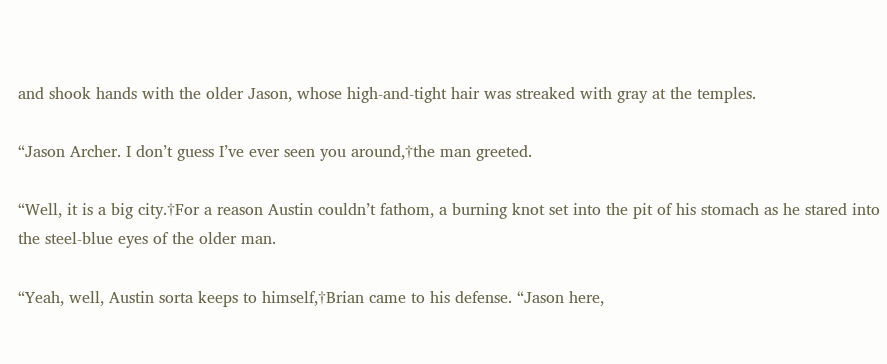and shook hands with the older Jason, whose high-and-tight hair was streaked with gray at the temples.

“Jason Archer. I don’t guess I’ve ever seen you around,†the man greeted.

“Well, it is a big city.†For a reason Austin couldn’t fathom, a burning knot set into the pit of his stomach as he stared into the steel-blue eyes of the older man.

“Yeah, well, Austin sorta keeps to himself,†Brian came to his defense. “Jason here,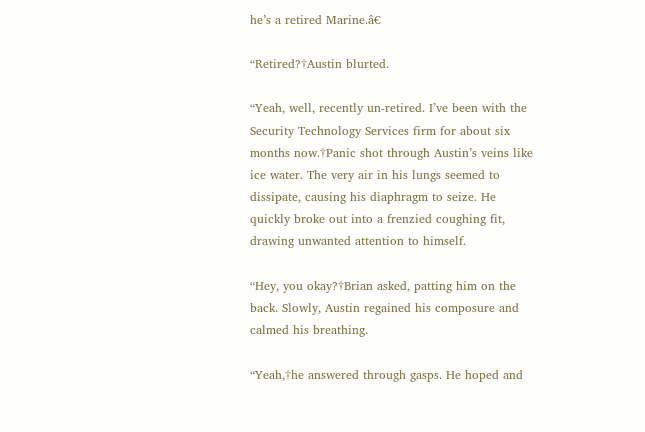he’s a retired Marine.â€

“Retired?†Austin blurted.

“Yeah, well, recently un-retired. I’ve been with the Security Technology Services firm for about six months now.†Panic shot through Austin’s veins like ice water. The very air in his lungs seemed to dissipate, causing his diaphragm to seize. He quickly broke out into a frenzied coughing fit, drawing unwanted attention to himself.

“Hey, you okay?†Brian asked, patting him on the back. Slowly, Austin regained his composure and calmed his breathing.

“Yeah,†he answered through gasps. He hoped and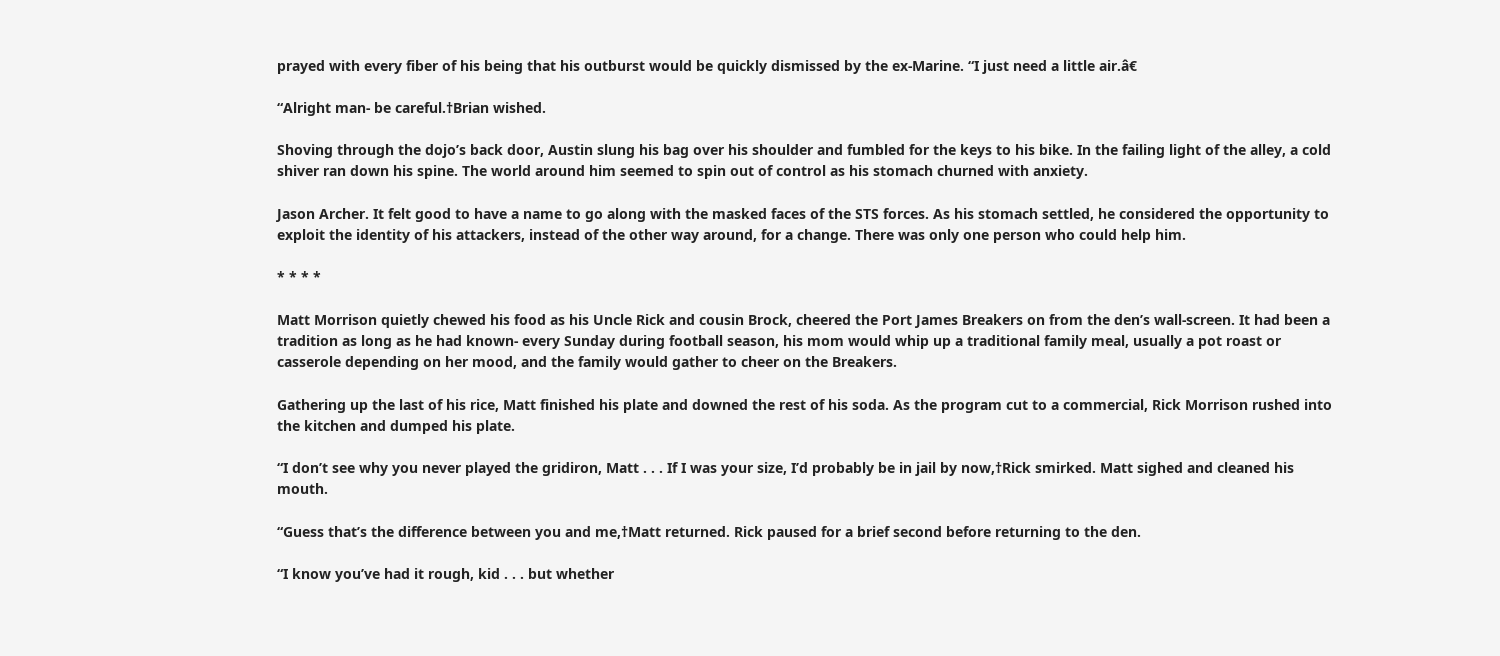prayed with every fiber of his being that his outburst would be quickly dismissed by the ex-Marine. “I just need a little air.â€

“Alright man- be careful.†Brian wished.

Shoving through the dojo’s back door, Austin slung his bag over his shoulder and fumbled for the keys to his bike. In the failing light of the alley, a cold shiver ran down his spine. The world around him seemed to spin out of control as his stomach churned with anxiety.

Jason Archer. It felt good to have a name to go along with the masked faces of the STS forces. As his stomach settled, he considered the opportunity to exploit the identity of his attackers, instead of the other way around, for a change. There was only one person who could help him.

* * * *

Matt Morrison quietly chewed his food as his Uncle Rick and cousin Brock, cheered the Port James Breakers on from the den’s wall-screen. It had been a tradition as long as he had known- every Sunday during football season, his mom would whip up a traditional family meal, usually a pot roast or casserole depending on her mood, and the family would gather to cheer on the Breakers.

Gathering up the last of his rice, Matt finished his plate and downed the rest of his soda. As the program cut to a commercial, Rick Morrison rushed into the kitchen and dumped his plate.

“I don’t see why you never played the gridiron, Matt . . . If I was your size, I’d probably be in jail by now,†Rick smirked. Matt sighed and cleaned his mouth.

“Guess that’s the difference between you and me,†Matt returned. Rick paused for a brief second before returning to the den.

“I know you’ve had it rough, kid . . . but whether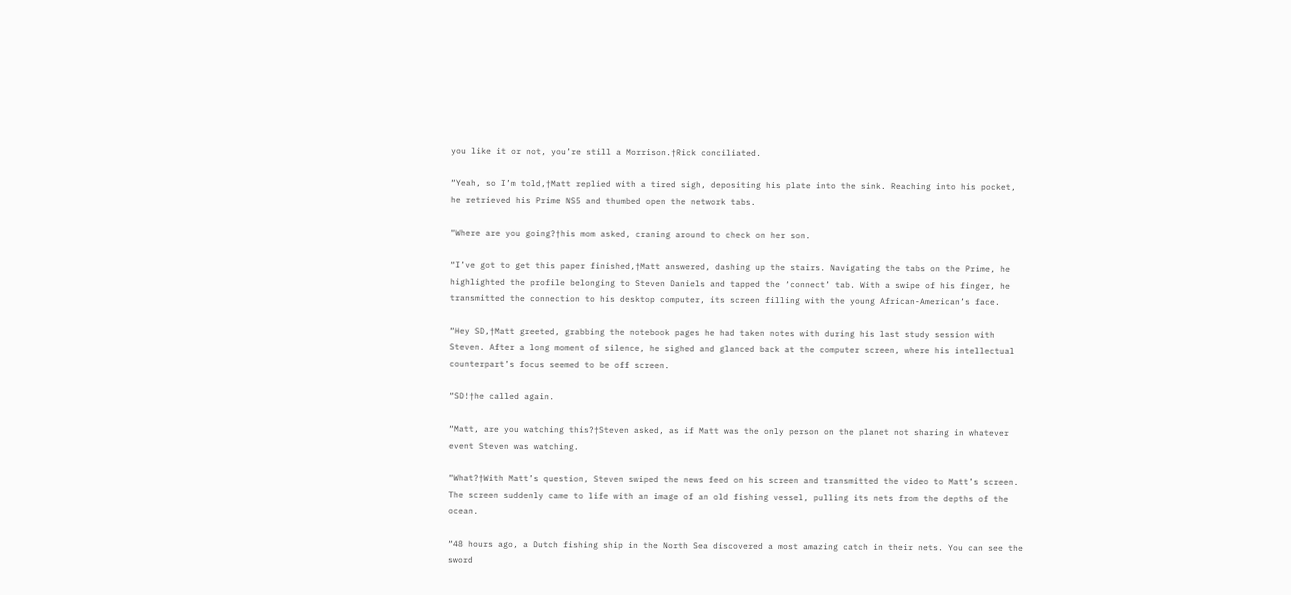you like it or not, you’re still a Morrison.†Rick conciliated.

“Yeah, so I’m told,†Matt replied with a tired sigh, depositing his plate into the sink. Reaching into his pocket, he retrieved his Prime NS5 and thumbed open the network tabs.

“Where are you going?†his mom asked, craning around to check on her son.

“I’ve got to get this paper finished,†Matt answered, dashing up the stairs. Navigating the tabs on the Prime, he highlighted the profile belonging to Steven Daniels and tapped the ‘connect’ tab. With a swipe of his finger, he transmitted the connection to his desktop computer, its screen filling with the young African-American’s face.

“Hey SD,†Matt greeted, grabbing the notebook pages he had taken notes with during his last study session with Steven. After a long moment of silence, he sighed and glanced back at the computer screen, where his intellectual counterpart’s focus seemed to be off screen.

“SD!†he called again.

“Matt, are you watching this?†Steven asked, as if Matt was the only person on the planet not sharing in whatever event Steven was watching.

“What?†With Matt’s question, Steven swiped the news feed on his screen and transmitted the video to Matt’s screen. The screen suddenly came to life with an image of an old fishing vessel, pulling its nets from the depths of the ocean.

“48 hours ago, a Dutch fishing ship in the North Sea discovered a most amazing catch in their nets. You can see the sword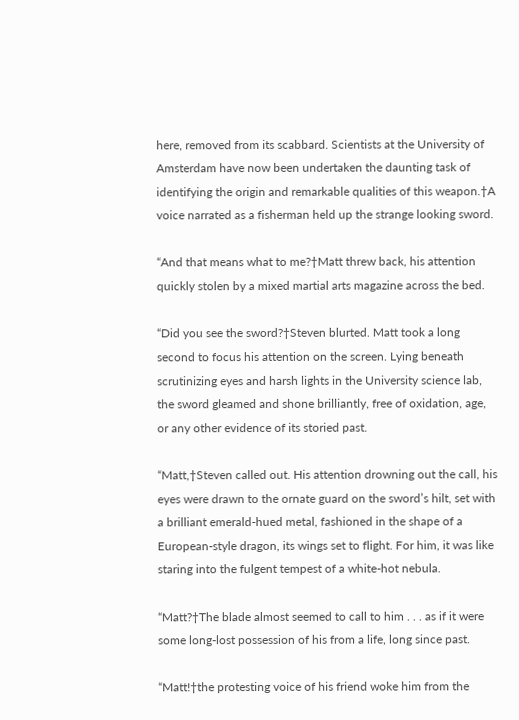here, removed from its scabbard. Scientists at the University of Amsterdam have now been undertaken the daunting task of identifying the origin and remarkable qualities of this weapon.†A voice narrated as a fisherman held up the strange looking sword.

“And that means what to me?†Matt threw back, his attention quickly stolen by a mixed martial arts magazine across the bed.

“Did you see the sword?†Steven blurted. Matt took a long second to focus his attention on the screen. Lying beneath scrutinizing eyes and harsh lights in the University science lab, the sword gleamed and shone brilliantly, free of oxidation, age, or any other evidence of its storied past.

“Matt,†Steven called out. His attention drowning out the call, his eyes were drawn to the ornate guard on the sword’s hilt, set with a brilliant emerald-hued metal, fashioned in the shape of a European-style dragon, its wings set to flight. For him, it was like staring into the fulgent tempest of a white-hot nebula.

“Matt?†The blade almost seemed to call to him . . . as if it were some long-lost possession of his from a life, long since past.

“Matt!†the protesting voice of his friend woke him from the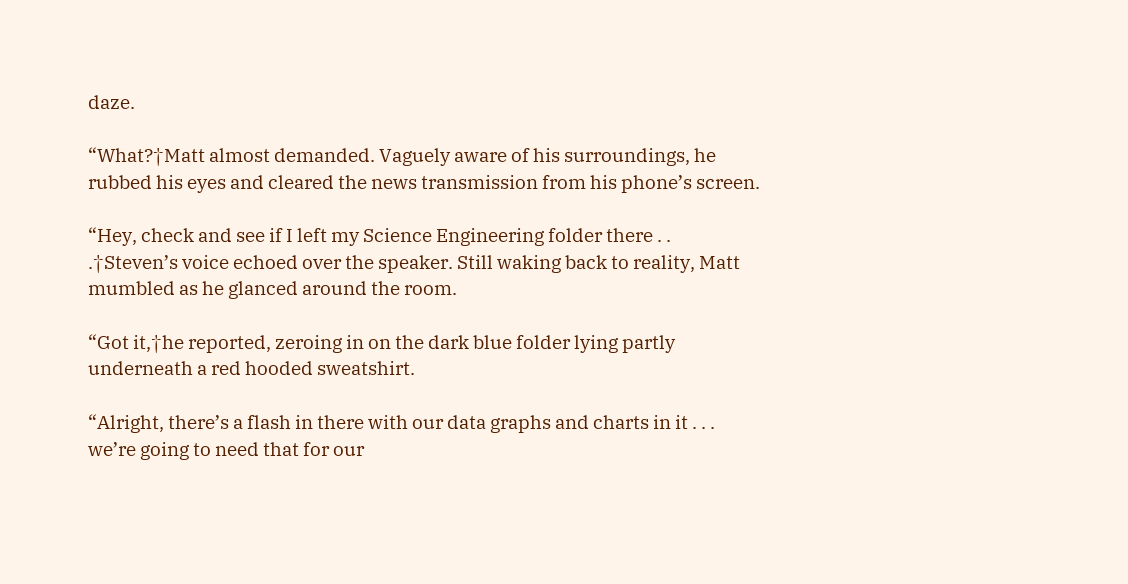daze.

“What?†Matt almost demanded. Vaguely aware of his surroundings, he rubbed his eyes and cleared the news transmission from his phone’s screen.

“Hey, check and see if I left my Science Engineering folder there . . .†Steven’s voice echoed over the speaker. Still waking back to reality, Matt mumbled as he glanced around the room.

“Got it,†he reported, zeroing in on the dark blue folder lying partly underneath a red hooded sweatshirt.

“Alright, there’s a flash in there with our data graphs and charts in it . . . we’re going to need that for our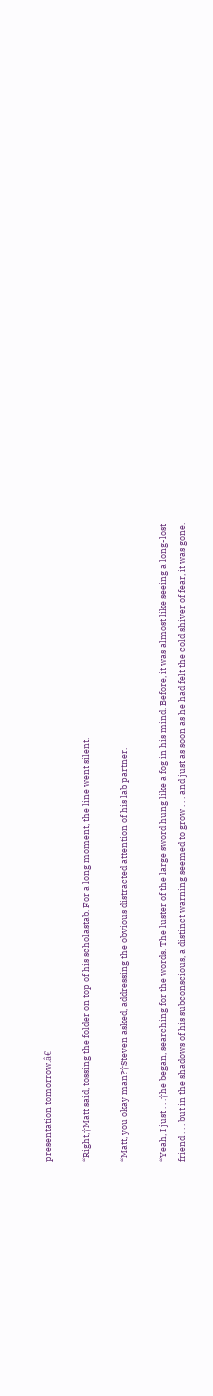presentation tomorrow.â€

“Right,†Matt said, tossing the folder on top of his scholastab. For a long moment, the line went silent.

“Matt, you okay man?†Steven asked, addressing the obvious distracted attention of his lab partner.

“Yeah, I just . . .†he began, searching for the words. The luster of the large sword hung like a fog in his mind. Before, it was almost like seeing a long-lost friend . . . but in the shadows of his subconscious, a distinct warning seemed to grow . . . and just as soon as he had felt the cold shiver of fear, it was gone.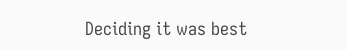Deciding it was best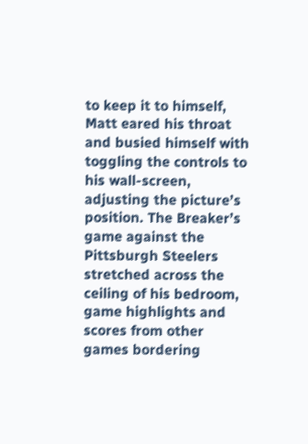to keep it to himself, Matt eared his throat and busied himself with toggling the controls to his wall-screen, adjusting the picture’s position. The Breaker’s game against the Pittsburgh Steelers stretched across the ceiling of his bedroom, game highlights and scores from other games bordering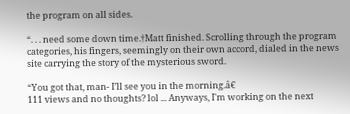the program on all sides.

“. . . need some down time.†Matt finished. Scrolling through the program categories, his fingers, seemingly on their own accord, dialed in the news site carrying the story of the mysterious sword.

“You got that, man- I’ll see you in the morning.â€
111 views and no thoughts? lol ... Anyways, I'm working on the next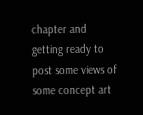chapter and getting ready to post some views of some concept art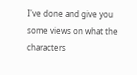I've done and give you some views on what the characters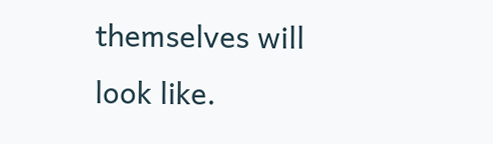themselves will look like.